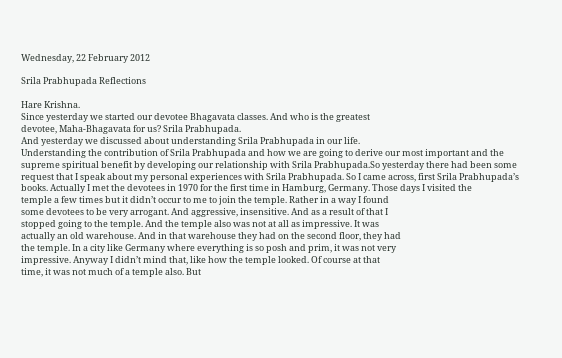Wednesday, 22 February 2012

Srila Prabhupada Reflections

Hare Krishna.
Since yesterday we started our devotee Bhagavata classes. And who is the greatest
devotee, Maha-Bhagavata for us? Srila Prabhupada.
And yesterday we discussed about understanding Srila Prabhupada in our life.
Understanding the contribution of Srila Prabhupada and how we are going to derive our most important and the supreme spiritual benefit by developing our relationship with Srila Prabhupada.So yesterday there had been some request that I speak about my personal experiences with Srila Prabhupada. So I came across, first Srila Prabhupada’s books. Actually I met the devotees in 1970 for the first time in Hamburg, Germany. Those days I visited the
temple a few times but it didn’t occur to me to join the temple. Rather in a way I found
some devotees to be very arrogant. And aggressive, insensitive. And as a result of that I
stopped going to the temple. And the temple also was not at all as impressive. It was
actually an old warehouse. And in that warehouse they had on the second floor, they had
the temple. In a city like Germany where everything is so posh and prim, it was not very
impressive. Anyway I didn’t mind that, like how the temple looked. Of course at that
time, it was not much of a temple also. But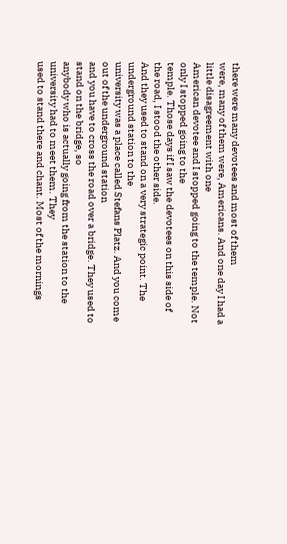there were many devotees and most of them
were, many of them were, Americans. And one day I had a little disagreement with one
American devotee and I stopped going to the temple. Not only I stopped going to the
temple. Those days if I saw the devotees on this side of the road, I stood the other side.
And they used to stand on a very strategic point. The underground station to the
university was a place called Stefans Platz. And you come out of the underground station
and you have to cross the road over a bridge. They used to stand on the bridge, so
anybody who is actually going from the station to the university had to meet them. They
used to stand there and chant. Most of the mornings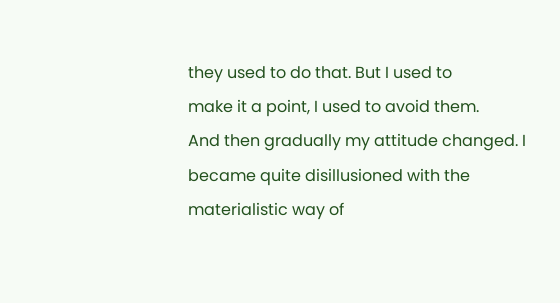they used to do that. But I used to
make it a point, I used to avoid them.
And then gradually my attitude changed. I became quite disillusioned with the
materialistic way of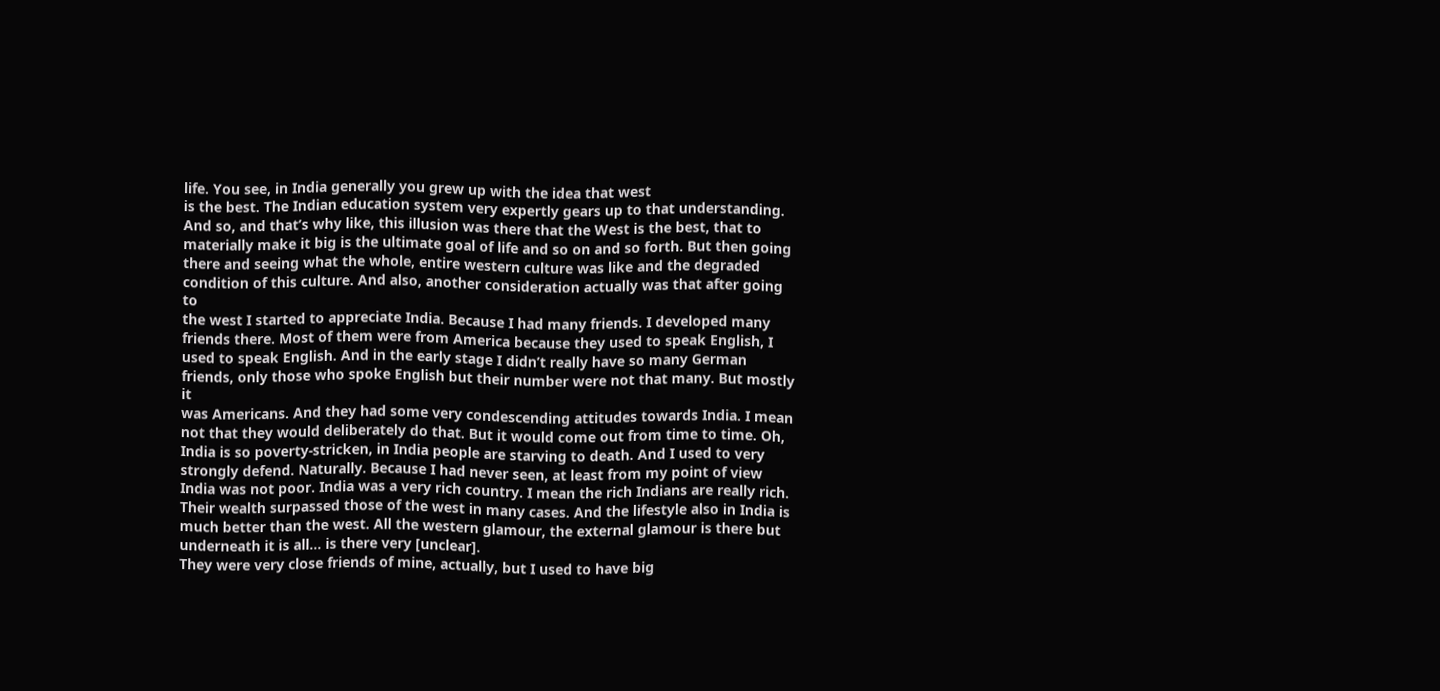life. You see, in India generally you grew up with the idea that west
is the best. The Indian education system very expertly gears up to that understanding.
And so, and that’s why like, this illusion was there that the West is the best, that to
materially make it big is the ultimate goal of life and so on and so forth. But then going
there and seeing what the whole, entire western culture was like and the degraded
condition of this culture. And also, another consideration actually was that after going to
the west I started to appreciate India. Because I had many friends. I developed many
friends there. Most of them were from America because they used to speak English, I
used to speak English. And in the early stage I didn’t really have so many German
friends, only those who spoke English but their number were not that many. But mostly it
was Americans. And they had some very condescending attitudes towards India. I mean
not that they would deliberately do that. But it would come out from time to time. Oh,
India is so poverty-stricken, in India people are starving to death. And I used to very
strongly defend. Naturally. Because I had never seen, at least from my point of view
India was not poor. India was a very rich country. I mean the rich Indians are really rich.
Their wealth surpassed those of the west in many cases. And the lifestyle also in India is
much better than the west. All the western glamour, the external glamour is there but
underneath it is all… is there very [unclear].
They were very close friends of mine, actually, but I used to have big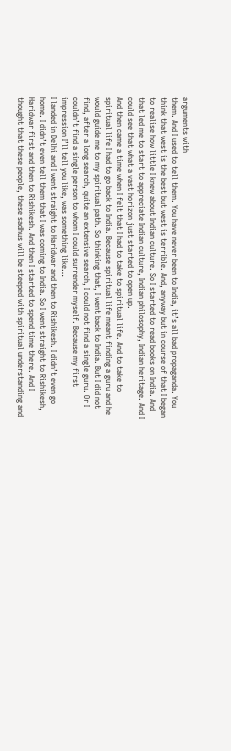arguments with
them. And I used to tell them. You have never been to India, it’s all bad propaganda. You
think that west is the best but west is terrible. And, anyway but in course of that I began
to realise how little I knew about Indian culture. So I started to read books on India. And
that led me to start to appreciate Indian culture, Indian philosophy, Indian heritage. And I
could see that what a vast horizon just started to open up.
And then came a time when I felt that I had to take to spiritual life. And to take to
spiritual life I had to go back to India. Because spiritual life meant finding a guru and he
would guide me to my spiritual path. So thinking that, I went back to India. But I did not
find, after a long search, quite an extensive search, I could not find a single guru. Or I
couldn’t find a single person to whom I could surrender myself. Because my first
impression I’ll tell you like, was something like…
I landed in Delhi and I went straight to Haridwar and then to Rishikesh. I didn’t even go
home. I didn’t even tell them that I was coming to India. So I went straight to Rishikesh,
Haridwar first and then to Rishikesh. And then I started to spend time there. And I
thought that these people, these sadhus will be steeped with spiritual understanding and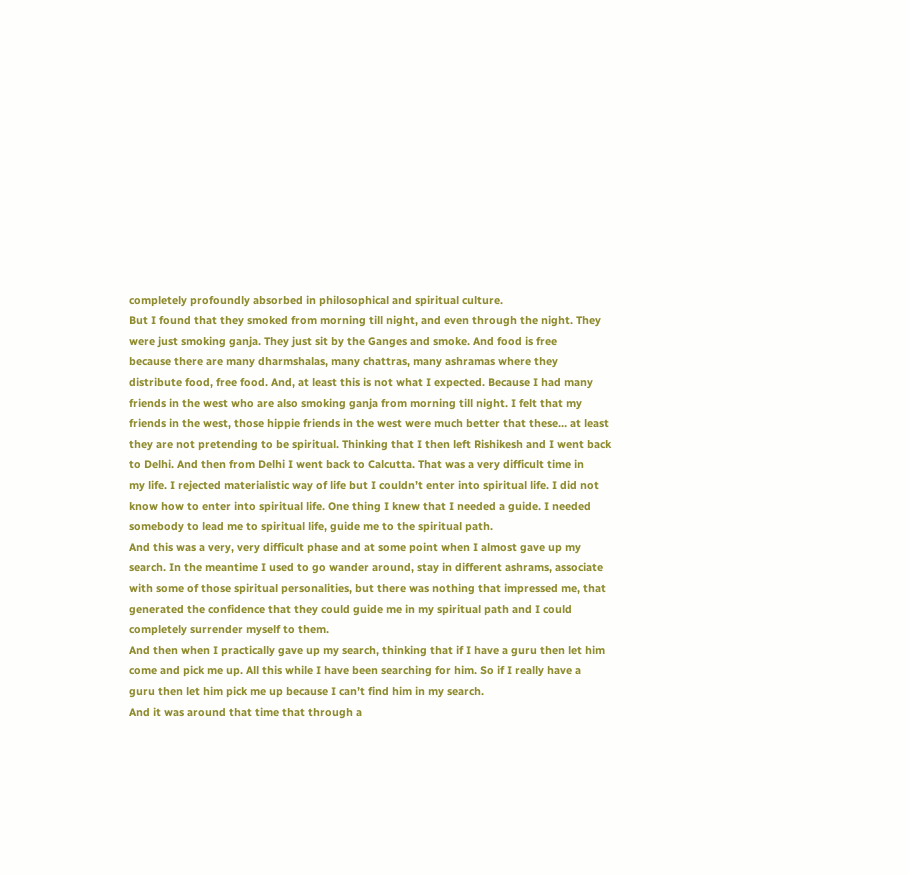completely profoundly absorbed in philosophical and spiritual culture.
But I found that they smoked from morning till night, and even through the night. They
were just smoking ganja. They just sit by the Ganges and smoke. And food is free
because there are many dharmshalas, many chattras, many ashramas where they
distribute food, free food. And, at least this is not what I expected. Because I had many
friends in the west who are also smoking ganja from morning till night. I felt that my
friends in the west, those hippie friends in the west were much better that these… at least
they are not pretending to be spiritual. Thinking that I then left Rishikesh and I went back
to Delhi. And then from Delhi I went back to Calcutta. That was a very difficult time in
my life. I rejected materialistic way of life but I couldn’t enter into spiritual life. I did not
know how to enter into spiritual life. One thing I knew that I needed a guide. I needed
somebody to lead me to spiritual life, guide me to the spiritual path.
And this was a very, very difficult phase and at some point when I almost gave up my
search. In the meantime I used to go wander around, stay in different ashrams, associate
with some of those spiritual personalities, but there was nothing that impressed me, that
generated the confidence that they could guide me in my spiritual path and I could
completely surrender myself to them.
And then when I practically gave up my search, thinking that if I have a guru then let him
come and pick me up. All this while I have been searching for him. So if I really have a
guru then let him pick me up because I can’t find him in my search.
And it was around that time that through a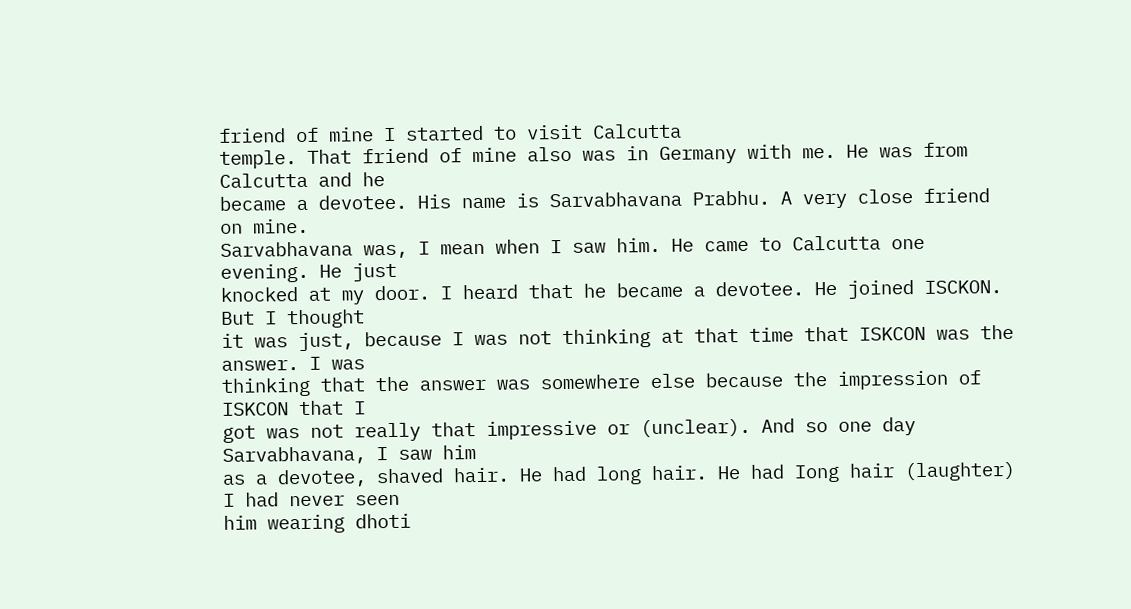friend of mine I started to visit Calcutta
temple. That friend of mine also was in Germany with me. He was from Calcutta and he
became a devotee. His name is Sarvabhavana Prabhu. A very close friend on mine.
Sarvabhavana was, I mean when I saw him. He came to Calcutta one evening. He just
knocked at my door. I heard that he became a devotee. He joined ISCKON. But I thought
it was just, because I was not thinking at that time that ISKCON was the answer. I was
thinking that the answer was somewhere else because the impression of ISKCON that I
got was not really that impressive or (unclear). And so one day Sarvabhavana, I saw him
as a devotee, shaved hair. He had long hair. He had Iong hair (laughter) I had never seen
him wearing dhoti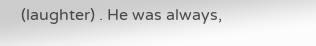(laughter) . He was always,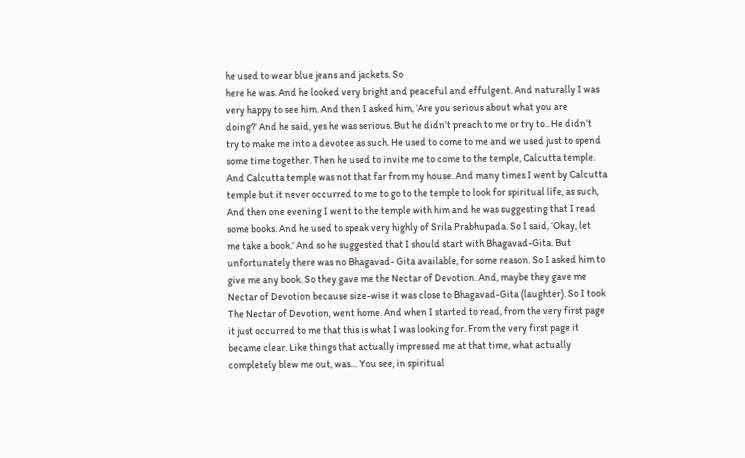he used to wear blue jeans and jackets. So
here he was. And he looked very bright and peaceful and effulgent. And naturally I was
very happy to see him. And then I asked him, ‘Are you serious about what you are
doing?’ And he said, yes he was serious. But he didn’t preach to me or try to.. He didn’t
try to make me into a devotee as such. He used to come to me and we used just to spend
some time together. Then he used to invite me to come to the temple, Calcutta temple.
And Calcutta temple was not that far from my house. And many times I went by Calcutta
temple but it never occurred to me to go to the temple to look for spiritual life, as such,
And then one evening I went to the temple with him and he was suggesting that I read
some books. And he used to speak very highly of Srila Prabhupada. So I said, ‘Okay, let
me take a book.’ And so he suggested that I should start with Bhagavad-Gita. But
unfortunately there was no Bhagavad- Gita available, for some reason. So I asked him to
give me any book. So they gave me the Nectar of Devotion. And, maybe they gave me
Nectar of Devotion because size-wise it was close to Bhagavad-Gita (laughter). So I took
The Nectar of Devotion, went home. And when I started to read, from the very first page
it just occurred to me that this is what I was looking for. From the very first page it
became clear. Like things that actually impressed me at that time, what actually
completely blew me out, was… You see, in spiritual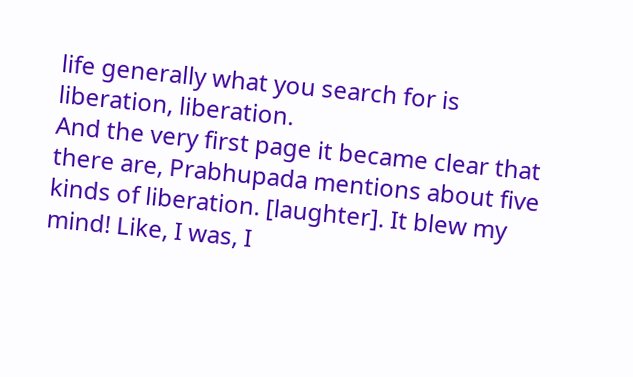life generally what you search for is
liberation, liberation.
And the very first page it became clear that there are, Prabhupada mentions about five
kinds of liberation. [laughter]. It blew my mind! Like, I was, I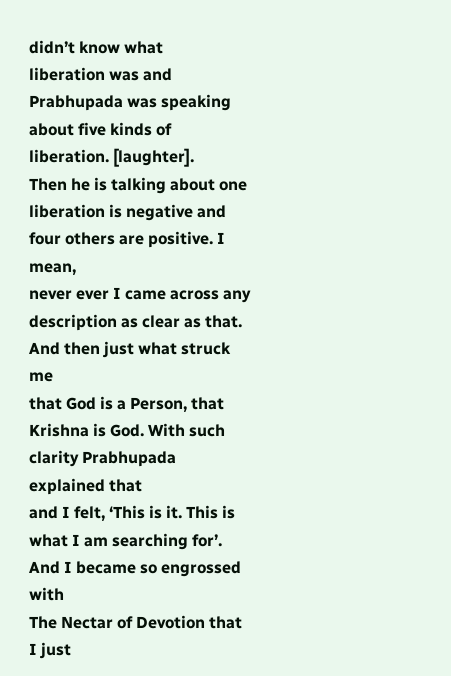didn’t know what
liberation was and Prabhupada was speaking about five kinds of liberation. [laughter].
Then he is talking about one liberation is negative and four others are positive. I mean,
never ever I came across any description as clear as that. And then just what struck me
that God is a Person, that Krishna is God. With such clarity Prabhupada explained that
and I felt, ‘This is it. This is what I am searching for’. And I became so engrossed with
The Nectar of Devotion that I just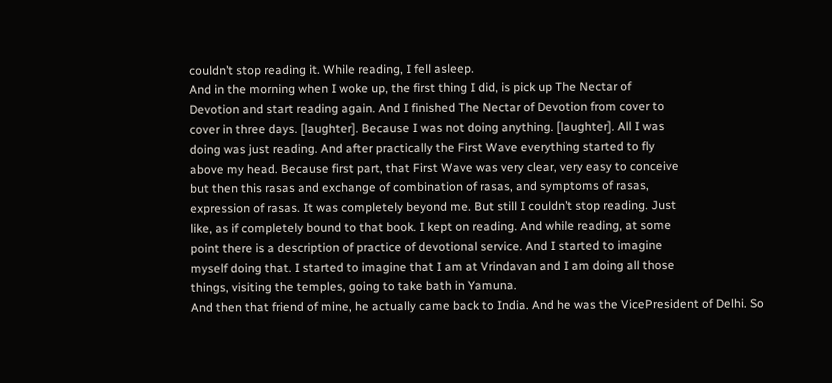couldn’t stop reading it. While reading, I fell asleep.
And in the morning when I woke up, the first thing I did, is pick up The Nectar of
Devotion and start reading again. And I finished The Nectar of Devotion from cover to
cover in three days. [laughter]. Because I was not doing anything. [laughter]. All I was
doing was just reading. And after practically the First Wave everything started to fly
above my head. Because first part, that First Wave was very clear, very easy to conceive
but then this rasas and exchange of combination of rasas, and symptoms of rasas,
expression of rasas. It was completely beyond me. But still I couldn’t stop reading. Just
like, as if completely bound to that book. I kept on reading. And while reading, at some
point there is a description of practice of devotional service. And I started to imagine
myself doing that. I started to imagine that I am at Vrindavan and I am doing all those
things, visiting the temples, going to take bath in Yamuna.
And then that friend of mine, he actually came back to India. And he was the VicePresident of Delhi. So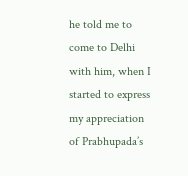he told me to come to Delhi with him, when I started to express
my appreciation of Prabhupada’s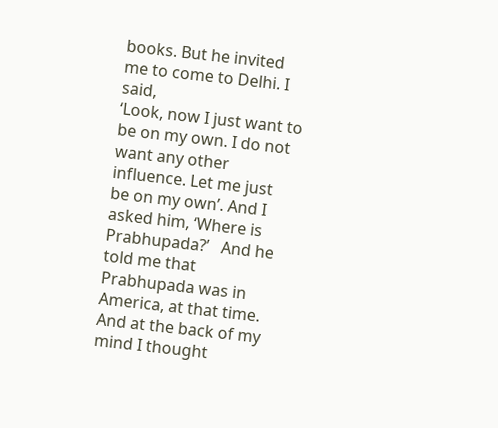books. But he invited me to come to Delhi. I said,
‘Look, now I just want to be on my own. I do not want any other influence. Let me just
be on my own’. And I asked him, ‘Where is Prabhupada?’   And he told me that
Prabhupada was in America, at that time. And at the back of my mind I thought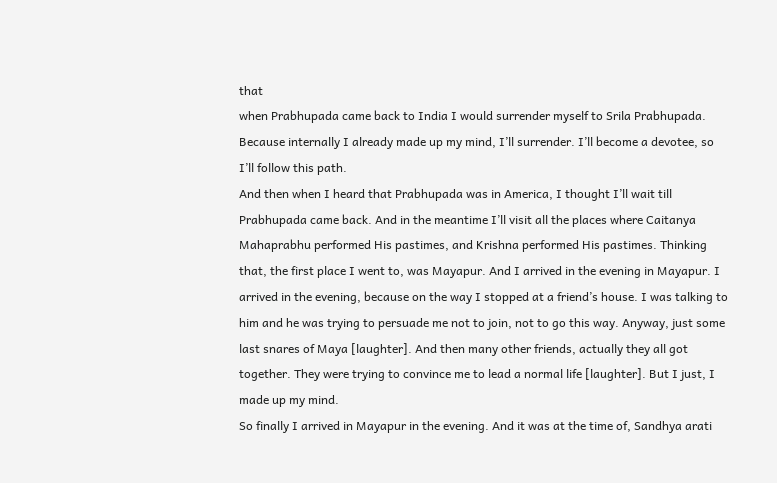that
when Prabhupada came back to India I would surrender myself to Srila Prabhupada.
Because internally I already made up my mind, I’ll surrender. I’ll become a devotee, so
I’ll follow this path.
And then when I heard that Prabhupada was in America, I thought I’ll wait till
Prabhupada came back. And in the meantime I’ll visit all the places where Caitanya
Mahaprabhu performed His pastimes, and Krishna performed His pastimes. Thinking
that, the first place I went to, was Mayapur. And I arrived in the evening in Mayapur. I
arrived in the evening, because on the way I stopped at a friend’s house. I was talking to
him and he was trying to persuade me not to join, not to go this way. Anyway, just some
last snares of Maya [laughter]. And then many other friends, actually they all got
together. They were trying to convince me to lead a normal life [laughter]. But I just, I
made up my mind.
So finally I arrived in Mayapur in the evening. And it was at the time of, Sandhya arati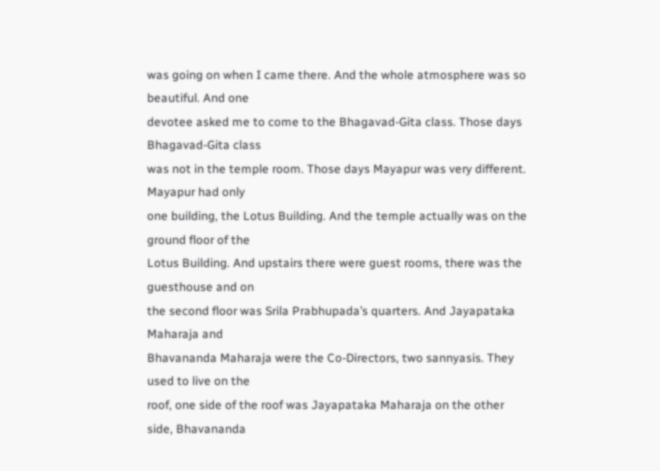was going on when I came there. And the whole atmosphere was so beautiful. And one
devotee asked me to come to the Bhagavad-Gita class. Those days Bhagavad-Gita class
was not in the temple room. Those days Mayapur was very different. Mayapur had only
one building, the Lotus Building. And the temple actually was on the ground floor of the
Lotus Building. And upstairs there were guest rooms, there was the guesthouse and on
the second floor was Srila Prabhupada’s quarters. And Jayapataka Maharaja and
Bhavananda Maharaja were the Co-Directors, two sannyasis. They used to live on the
roof, one side of the roof was Jayapataka Maharaja on the other side, Bhavananda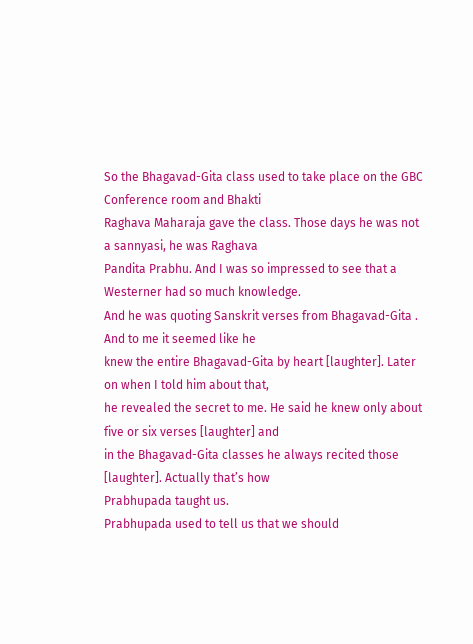So the Bhagavad-Gita class used to take place on the GBC Conference room and Bhakti
Raghava Maharaja gave the class. Those days he was not a sannyasi, he was Raghava
Pandita Prabhu. And I was so impressed to see that a Westerner had so much knowledge.
And he was quoting Sanskrit verses from Bhagavad-Gita . And to me it seemed like he
knew the entire Bhagavad-Gita by heart [laughter]. Later on when I told him about that,
he revealed the secret to me. He said he knew only about five or six verses [laughter] and
in the Bhagavad-Gita classes he always recited those [laughter]. Actually that’s how
Prabhupada taught us.
Prabhupada used to tell us that we should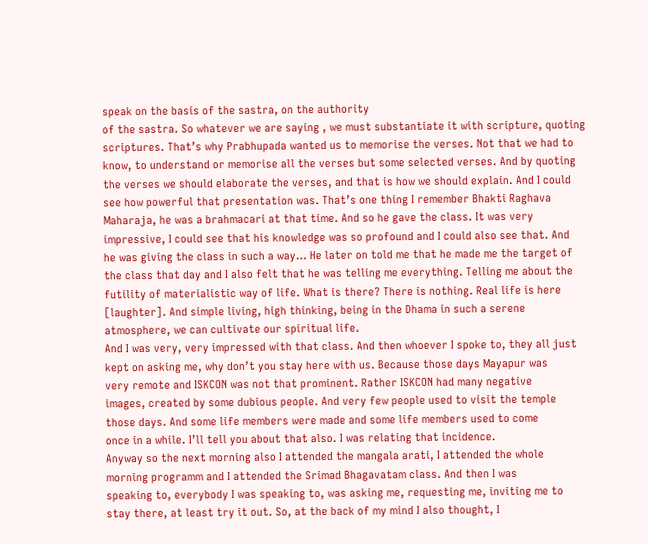speak on the basis of the sastra, on the authority
of the sastra. So whatever we are saying , we must substantiate it with scripture, quoting
scriptures. That’s why Prabhupada wanted us to memorise the verses. Not that we had to
know, to understand or memorise all the verses but some selected verses. And by quoting
the verses we should elaborate the verses, and that is how we should explain. And I could
see how powerful that presentation was. That’s one thing I remember Bhakti Raghava
Maharaja, he was a brahmacari at that time. And so he gave the class. It was very
impressive, I could see that his knowledge was so profound and I could also see that. And
he was giving the class in such a way… He later on told me that he made me the target of
the class that day and I also felt that he was telling me everything. Telling me about the
futility of materialistic way of life. What is there? There is nothing. Real life is here
[laughter]. And simple living, high thinking, being in the Dhama in such a serene
atmosphere, we can cultivate our spiritual life.
And I was very, very impressed with that class. And then whoever I spoke to, they all just
kept on asking me, why don’t you stay here with us. Because those days Mayapur was
very remote and ISKCON was not that prominent. Rather ISKCON had many negative
images, created by some dubious people. And very few people used to visit the temple
those days. And some life members were made and some life members used to come
once in a while. I’ll tell you about that also. I was relating that incidence.
Anyway so the next morning also I attended the mangala arati, I attended the whole
morning programm and I attended the Srimad Bhagavatam class. And then I was
speaking to, everybody I was speaking to, was asking me, requesting me, inviting me to
stay there, at least try it out. So, at the back of my mind I also thought, I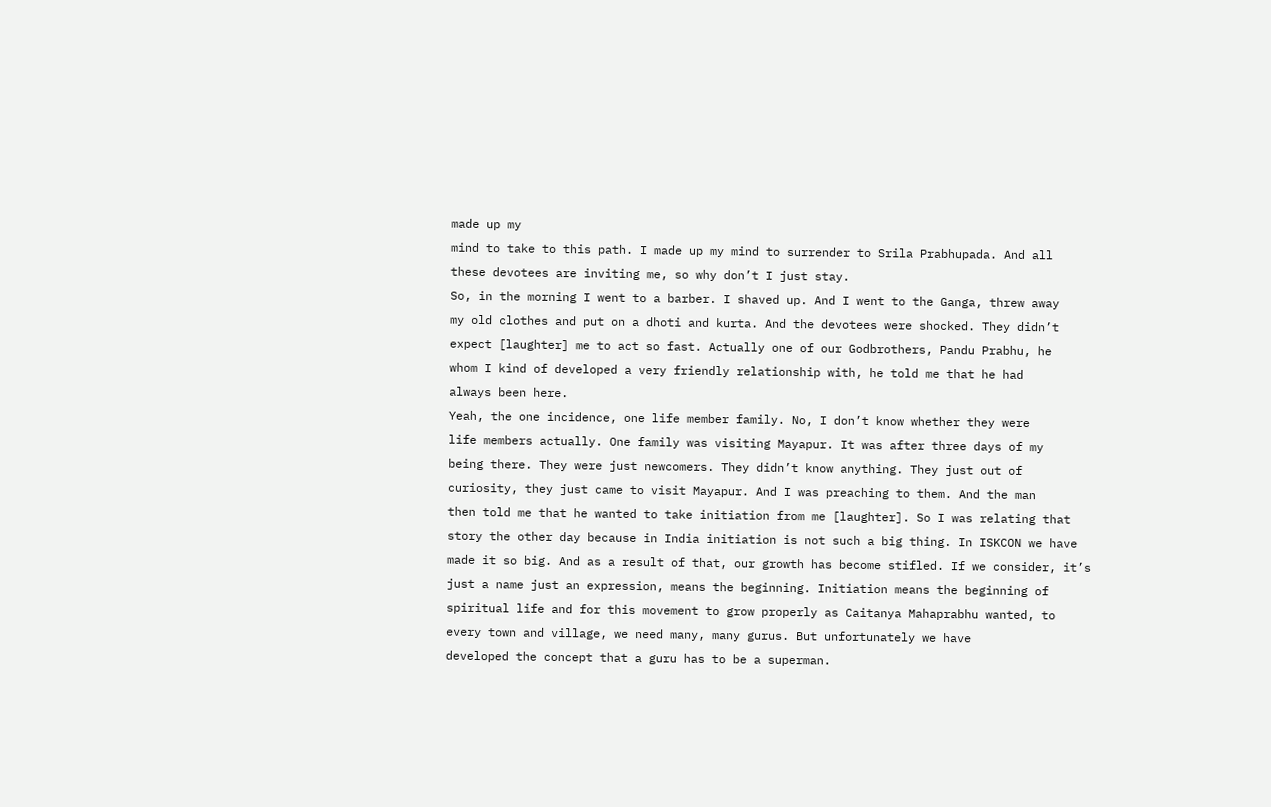made up my
mind to take to this path. I made up my mind to surrender to Srila Prabhupada. And all
these devotees are inviting me, so why don’t I just stay.
So, in the morning I went to a barber. I shaved up. And I went to the Ganga, threw away
my old clothes and put on a dhoti and kurta. And the devotees were shocked. They didn’t
expect [laughter] me to act so fast. Actually one of our Godbrothers, Pandu Prabhu, he
whom I kind of developed a very friendly relationship with, he told me that he had
always been here.
Yeah, the one incidence, one life member family. No, I don’t know whether they were
life members actually. One family was visiting Mayapur. It was after three days of my
being there. They were just newcomers. They didn’t know anything. They just out of
curiosity, they just came to visit Mayapur. And I was preaching to them. And the man
then told me that he wanted to take initiation from me [laughter]. So I was relating that
story the other day because in India initiation is not such a big thing. In ISKCON we have
made it so big. And as a result of that, our growth has become stifled. If we consider, it’s
just a name just an expression, means the beginning. Initiation means the beginning of
spiritual life and for this movement to grow properly as Caitanya Mahaprabhu wanted, to
every town and village, we need many, many gurus. But unfortunately we have
developed the concept that a guru has to be a superman.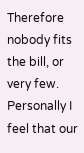Therefore nobody fits the bill, or
very few. Personally I feel that our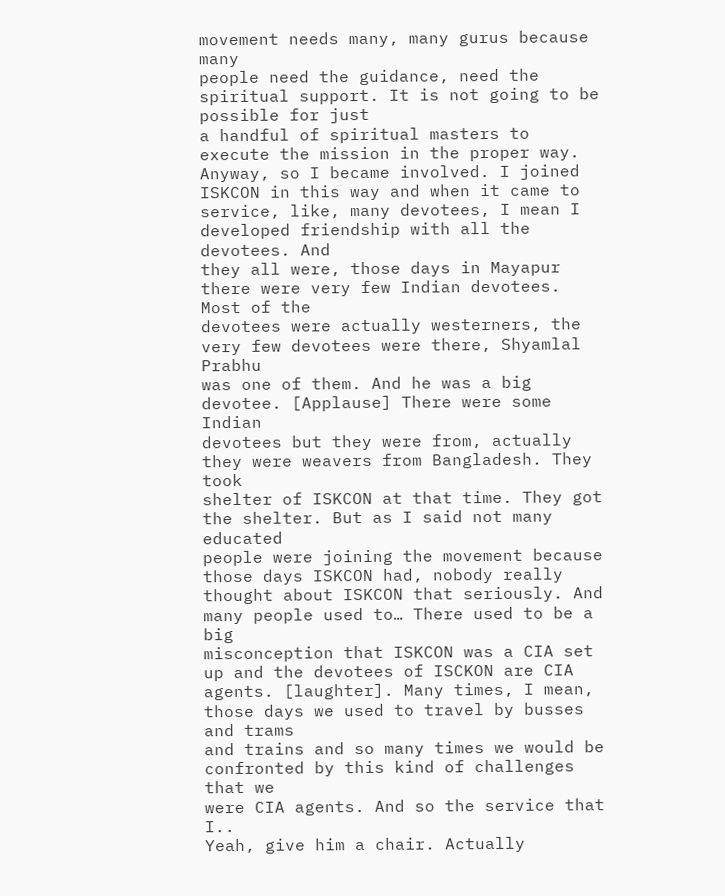movement needs many, many gurus because many
people need the guidance, need the spiritual support. It is not going to be possible for just
a handful of spiritual masters to execute the mission in the proper way.
Anyway, so I became involved. I joined ISKCON in this way and when it came to
service, like, many devotees, I mean I developed friendship with all the devotees. And
they all were, those days in Mayapur there were very few Indian devotees. Most of the
devotees were actually westerners, the very few devotees were there, Shyamlal Prabhu
was one of them. And he was a big devotee. [Applause] There were some Indian
devotees but they were from, actually they were weavers from Bangladesh. They took
shelter of ISKCON at that time. They got the shelter. But as I said not many educated
people were joining the movement because those days ISKCON had, nobody really
thought about ISKCON that seriously. And many people used to… There used to be a big
misconception that ISKCON was a CIA set up and the devotees of ISCKON are CIA
agents. [laughter]. Many times, I mean, those days we used to travel by busses and trams
and trains and so many times we would be confronted by this kind of challenges that we
were CIA agents. And so the service that I..
Yeah, give him a chair. Actually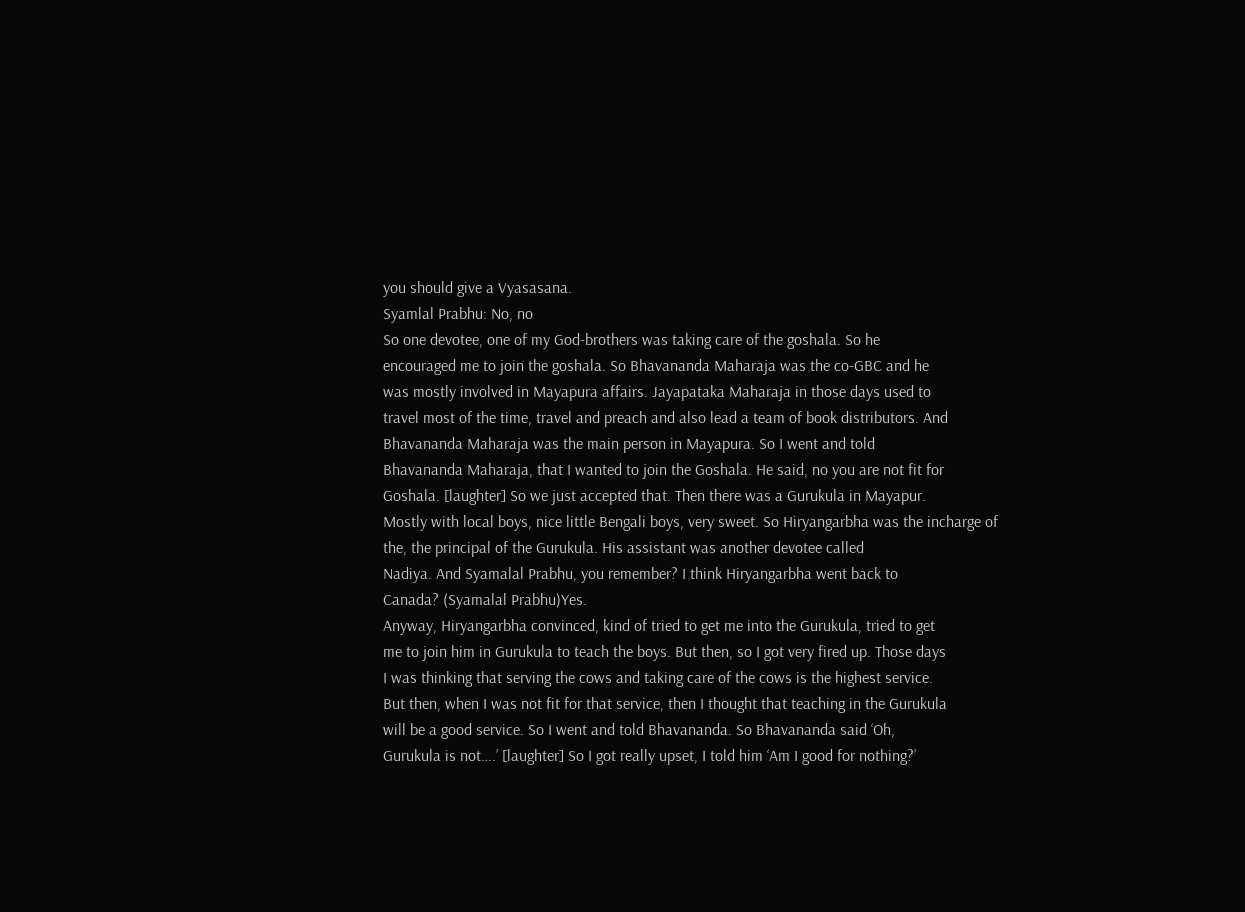you should give a Vyasasana.
Syamlal Prabhu: No, no
So one devotee, one of my God-brothers was taking care of the goshala. So he
encouraged me to join the goshala. So Bhavananda Maharaja was the co-GBC and he
was mostly involved in Mayapura affairs. Jayapataka Maharaja in those days used to
travel most of the time, travel and preach and also lead a team of book distributors. And
Bhavananda Maharaja was the main person in Mayapura. So I went and told
Bhavananda Maharaja, that I wanted to join the Goshala. He said, no you are not fit for
Goshala. [laughter] So we just accepted that. Then there was a Gurukula in Mayapur.
Mostly with local boys, nice little Bengali boys, very sweet. So Hiryangarbha was the incharge of the, the principal of the Gurukula. His assistant was another devotee called
Nadiya. And Syamalal Prabhu, you remember? I think Hiryangarbha went back to
Canada? (Syamalal Prabhu)Yes.
Anyway, Hiryangarbha convinced, kind of tried to get me into the Gurukula, tried to get
me to join him in Gurukula to teach the boys. But then, so I got very fired up. Those days
I was thinking that serving the cows and taking care of the cows is the highest service.
But then, when I was not fit for that service, then I thought that teaching in the Gurukula
will be a good service. So I went and told Bhavananda. So Bhavananda said ‘Oh,
Gurukula is not….’ [laughter] So I got really upset, I told him ‘Am I good for nothing?’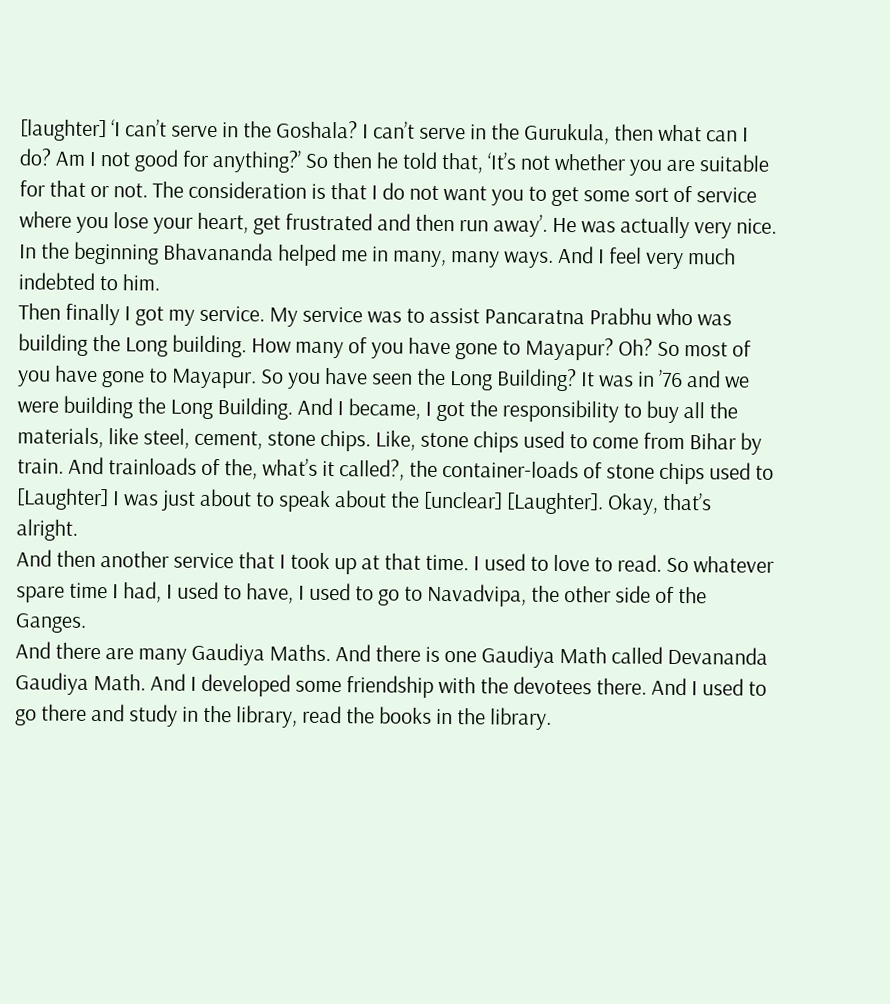[laughter] ‘I can’t serve in the Goshala? I can’t serve in the Gurukula, then what can I
do? Am I not good for anything?’ So then he told that, ‘It’s not whether you are suitable
for that or not. The consideration is that I do not want you to get some sort of service
where you lose your heart, get frustrated and then run away’. He was actually very nice.
In the beginning Bhavananda helped me in many, many ways. And I feel very much
indebted to him.
Then finally I got my service. My service was to assist Pancaratna Prabhu who was
building the Long building. How many of you have gone to Mayapur? Oh? So most of
you have gone to Mayapur. So you have seen the Long Building? It was in ’76 and we
were building the Long Building. And I became, I got the responsibility to buy all the
materials, like steel, cement, stone chips. Like, stone chips used to come from Bihar by
train. And trainloads of the, what’s it called?, the container-loads of stone chips used to
[Laughter] I was just about to speak about the [unclear] [Laughter]. Okay, that’s alright.
And then another service that I took up at that time. I used to love to read. So whatever
spare time I had, I used to have, I used to go to Navadvipa, the other side of the Ganges.
And there are many Gaudiya Maths. And there is one Gaudiya Math called Devananda
Gaudiya Math. And I developed some friendship with the devotees there. And I used to
go there and study in the library, read the books in the library.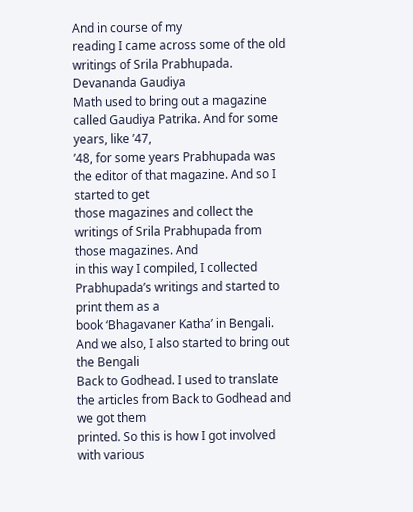And in course of my
reading I came across some of the old writings of Srila Prabhupada. Devananda Gaudiya
Math used to bring out a magazine called Gaudiya Patrika. And for some years, like ’47,
’48, for some years Prabhupada was the editor of that magazine. And so I started to get
those magazines and collect the writings of Srila Prabhupada from those magazines. And
in this way I compiled, I collected Prabhupada’s writings and started to print them as a
book ‘Bhagavaner Katha’ in Bengali. And we also, I also started to bring out the Bengali
Back to Godhead. I used to translate the articles from Back to Godhead and we got them
printed. So this is how I got involved with various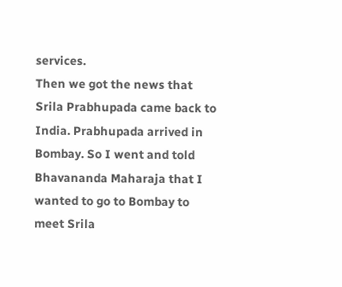services.
Then we got the news that Srila Prabhupada came back to India. Prabhupada arrived in
Bombay. So I went and told Bhavananda Maharaja that I wanted to go to Bombay to
meet Srila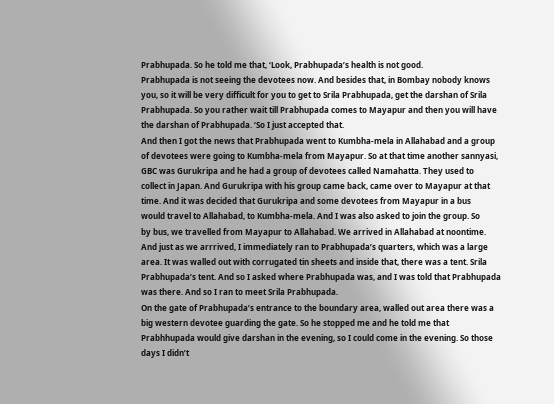Prabhupada. So he told me that, ‘Look, Prabhupada’s health is not good.
Prabhupada is not seeing the devotees now. And besides that, in Bombay nobody knows
you, so it will be very difficult for you to get to Srila Prabhupada, get the darshan of Srila
Prabhupada. So you rather wait till Prabhupada comes to Mayapur and then you will have
the darshan of Prabhupada. ‘So I just accepted that.
And then I got the news that Prabhupada went to Kumbha-mela in Allahabad and a group
of devotees were going to Kumbha-mela from Mayapur. So at that time another sannyasi,
GBC was Gurukripa and he had a group of devotees called Namahatta. They used to
collect in Japan. And Gurukripa with his group came back, came over to Mayapur at that
time. And it was decided that Gurukripa and some devotees from Mayapur in a bus
would travel to Allahabad, to Kumbha-mela. And I was also asked to join the group. So
by bus, we travelled from Mayapur to Allahabad. We arrived in Allahabad at noontime.
And just as we arrrived, I immediately ran to Prabhupada’s quarters, which was a large
area. It was walled out with corrugated tin sheets and inside that, there was a tent. Srila
Prabhupada’s tent. And so I asked where Prabhupada was, and I was told that Prabhupada
was there. And so I ran to meet Srila Prabhupada.
On the gate of Prabhupada’s entrance to the boundary area, walled out area there was a
big western devotee guarding the gate. So he stopped me and he told me that
Prabhhupada would give darshan in the evening, so I could come in the evening. So those
days I didn’t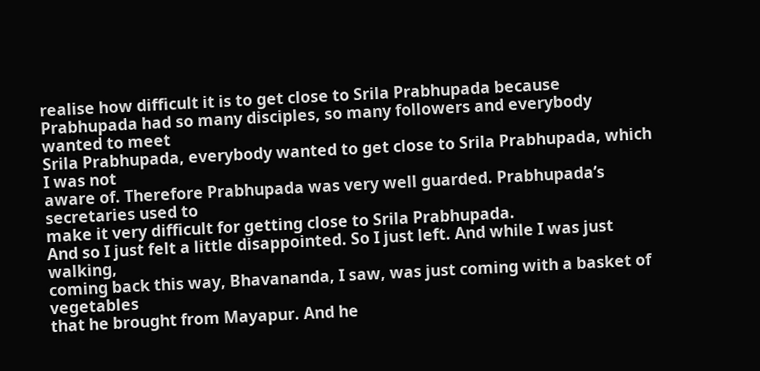realise how difficult it is to get close to Srila Prabhupada because
Prabhupada had so many disciples, so many followers and everybody wanted to meet
Srila Prabhupada, everybody wanted to get close to Srila Prabhupada, which I was not
aware of. Therefore Prabhupada was very well guarded. Prabhupada’s secretaries used to
make it very difficult for getting close to Srila Prabhupada.
And so I just felt a little disappointed. So I just left. And while I was just walking,
coming back this way, Bhavananda, I saw, was just coming with a basket of vegetables
that he brought from Mayapur. And he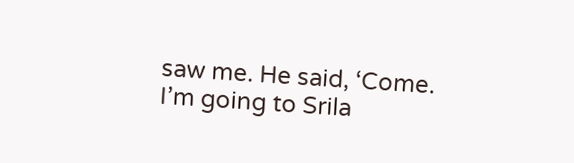saw me. He said, ‘Come. I’m going to Srila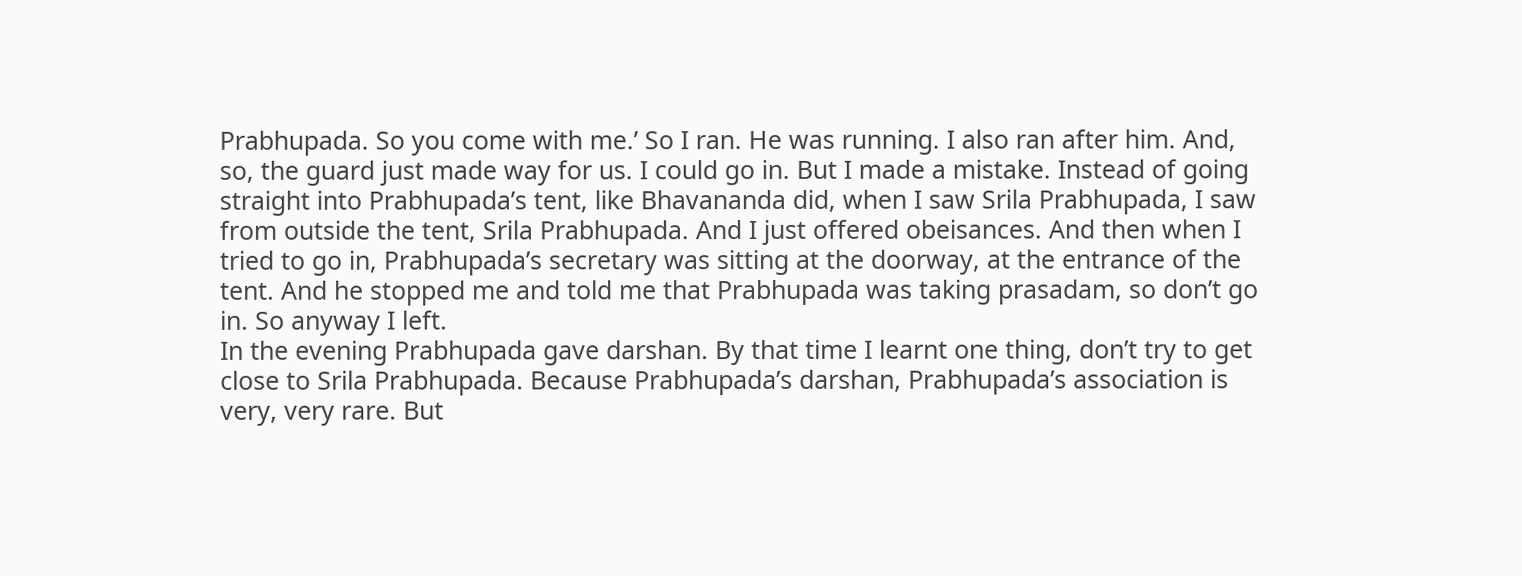Prabhupada. So you come with me.’ So I ran. He was running. I also ran after him. And,
so, the guard just made way for us. I could go in. But I made a mistake. Instead of going
straight into Prabhupada’s tent, like Bhavananda did, when I saw Srila Prabhupada, I saw
from outside the tent, Srila Prabhupada. And I just offered obeisances. And then when I
tried to go in, Prabhupada’s secretary was sitting at the doorway, at the entrance of the
tent. And he stopped me and told me that Prabhupada was taking prasadam, so don’t go
in. So anyway I left.
In the evening Prabhupada gave darshan. By that time I learnt one thing, don’t try to get
close to Srila Prabhupada. Because Prabhupada’s darshan, Prabhupada’s association is
very, very rare. But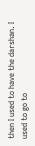then I used to have the darshan. I used to go to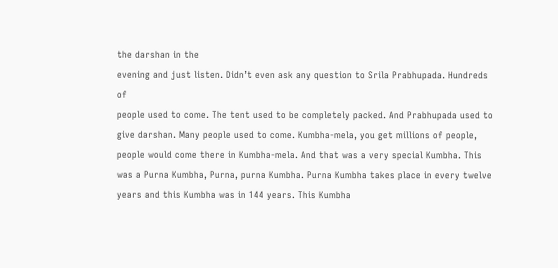the darshan in the
evening and just listen. Didn’t even ask any question to Srila Prabhupada. Hundreds of
people used to come. The tent used to be completely packed. And Prabhupada used to
give darshan. Many people used to come. Kumbha-mela, you get millions of people,
people would come there in Kumbha-mela. And that was a very special Kumbha. This
was a Purna Kumbha, Purna, purna Kumbha. Purna Kumbha takes place in every twelve
years and this Kumbha was in 144 years. This Kumbha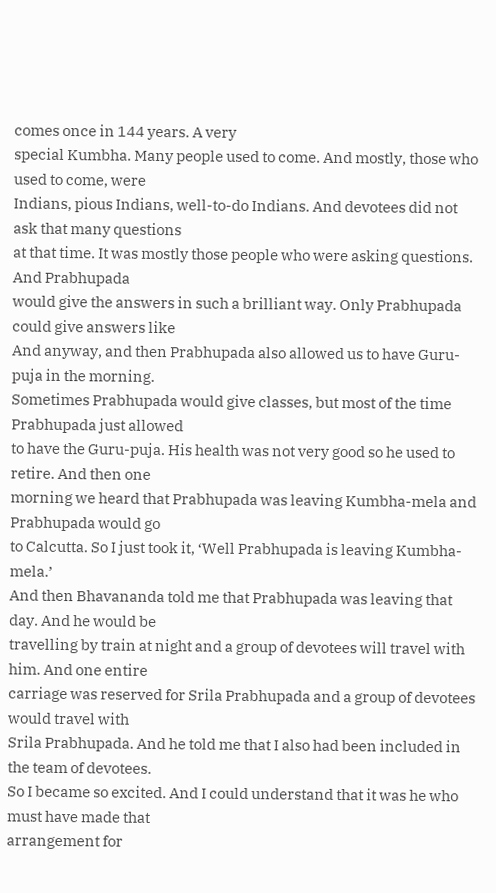comes once in 144 years. A very
special Kumbha. Many people used to come. And mostly, those who used to come, were
Indians, pious Indians, well-to-do Indians. And devotees did not ask that many questions
at that time. It was mostly those people who were asking questions. And Prabhupada
would give the answers in such a brilliant way. Only Prabhupada could give answers like
And anyway, and then Prabhupada also allowed us to have Guru-puja in the morning.
Sometimes Prabhupada would give classes, but most of the time Prabhupada just allowed
to have the Guru-puja. His health was not very good so he used to retire. And then one
morning we heard that Prabhupada was leaving Kumbha-mela and Prabhupada would go
to Calcutta. So I just took it, ‘Well Prabhupada is leaving Kumbha-mela.’
And then Bhavananda told me that Prabhupada was leaving that day. And he would be
travelling by train at night and a group of devotees will travel with him. And one entire
carriage was reserved for Srila Prabhupada and a group of devotees would travel with
Srila Prabhupada. And he told me that I also had been included in the team of devotees.
So I became so excited. And I could understand that it was he who must have made that
arrangement for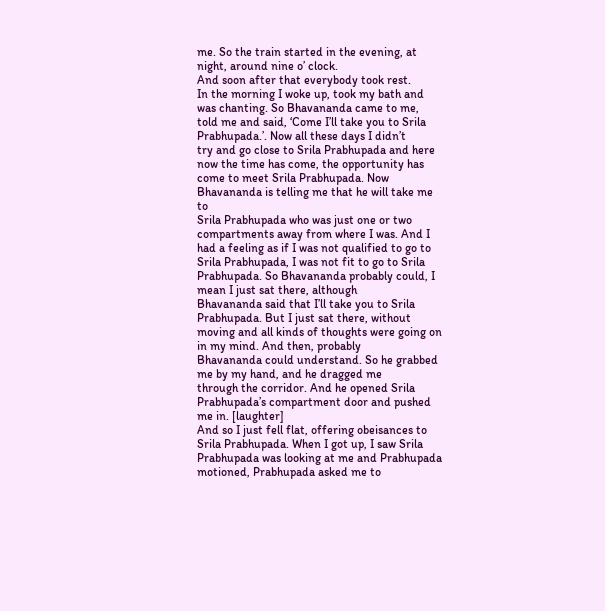me. So the train started in the evening, at night, around nine o’ clock.
And soon after that everybody took rest.
In the morning I woke up, took my bath and was chanting. So Bhavananda came to me,
told me and said, ‘Come I’ll take you to Srila Prabhupada.’. Now all these days I didn’t
try and go close to Srila Prabhupada and here now the time has come, the opportunity has
come to meet Srila Prabhupada. Now Bhavananda is telling me that he will take me to
Srila Prabhupada who was just one or two compartments away from where I was. And I
had a feeling as if I was not qualified to go to Srila Prabhupada, I was not fit to go to Srila
Prabhupada. So Bhavananda probably could, I mean I just sat there, although
Bhavananda said that I’ll take you to Srila Prabhupada. But I just sat there, without
moving and all kinds of thoughts were going on in my mind. And then, probably
Bhavananda could understand. So he grabbed me by my hand, and he dragged me
through the corridor. And he opened Srila Prabhupada’s compartment door and pushed
me in. [laughter]
And so I just fell flat, offering obeisances to Srila Prabhupada. When I got up, I saw Srila
Prabhupada was looking at me and Prabhupada motioned, Prabhupada asked me to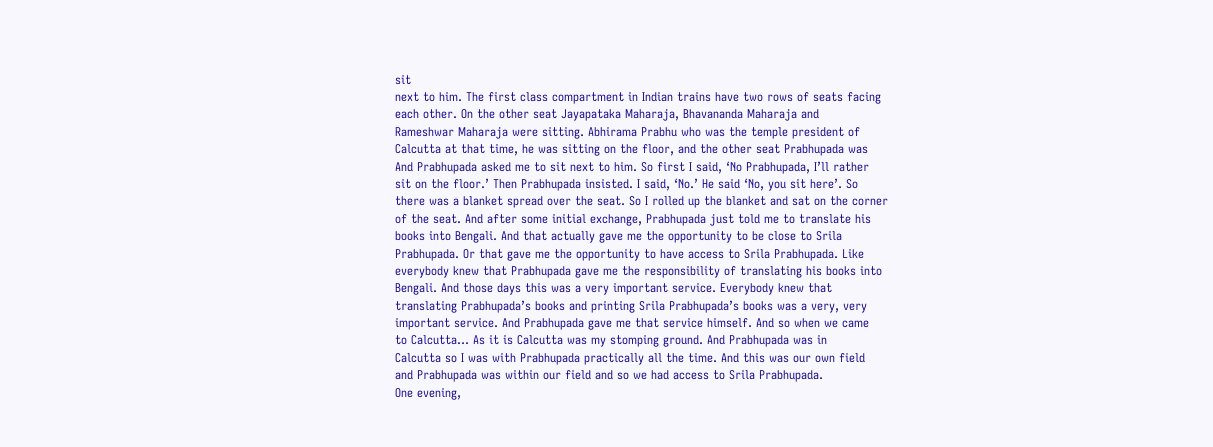sit
next to him. The first class compartment in Indian trains have two rows of seats facing
each other. On the other seat Jayapataka Maharaja, Bhavananda Maharaja and
Rameshwar Maharaja were sitting. Abhirama Prabhu who was the temple president of
Calcutta at that time, he was sitting on the floor, and the other seat Prabhupada was
And Prabhupada asked me to sit next to him. So first I said, ‘No Prabhupada, I’ll rather
sit on the floor.’ Then Prabhupada insisted. I said, ‘No.’ He said ‘No, you sit here’. So
there was a blanket spread over the seat. So I rolled up the blanket and sat on the corner
of the seat. And after some initial exchange, Prabhupada just told me to translate his
books into Bengali. And that actually gave me the opportunity to be close to Srila
Prabhupada. Or that gave me the opportunity to have access to Srila Prabhupada. Like
everybody knew that Prabhupada gave me the responsibility of translating his books into
Bengali. And those days this was a very important service. Everybody knew that
translating Prabhupada’s books and printing Srila Prabhupada’s books was a very, very
important service. And Prabhupada gave me that service himself. And so when we came
to Calcutta… As it is Calcutta was my stomping ground. And Prabhupada was in
Calcutta so I was with Prabhupada practically all the time. And this was our own field
and Prabhupada was within our field and so we had access to Srila Prabhupada.
One evening,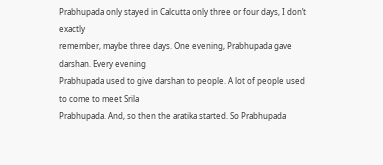Prabhupada only stayed in Calcutta only three or four days, I don’t exactly
remember, maybe three days. One evening, Prabhupada gave darshan. Every evening
Prabhupada used to give darshan to people. A lot of people used to come to meet Srila
Prabhupada. And, so then the aratika started. So Prabhupada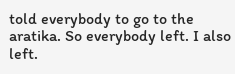told everybody to go to the
aratika. So everybody left. I also left.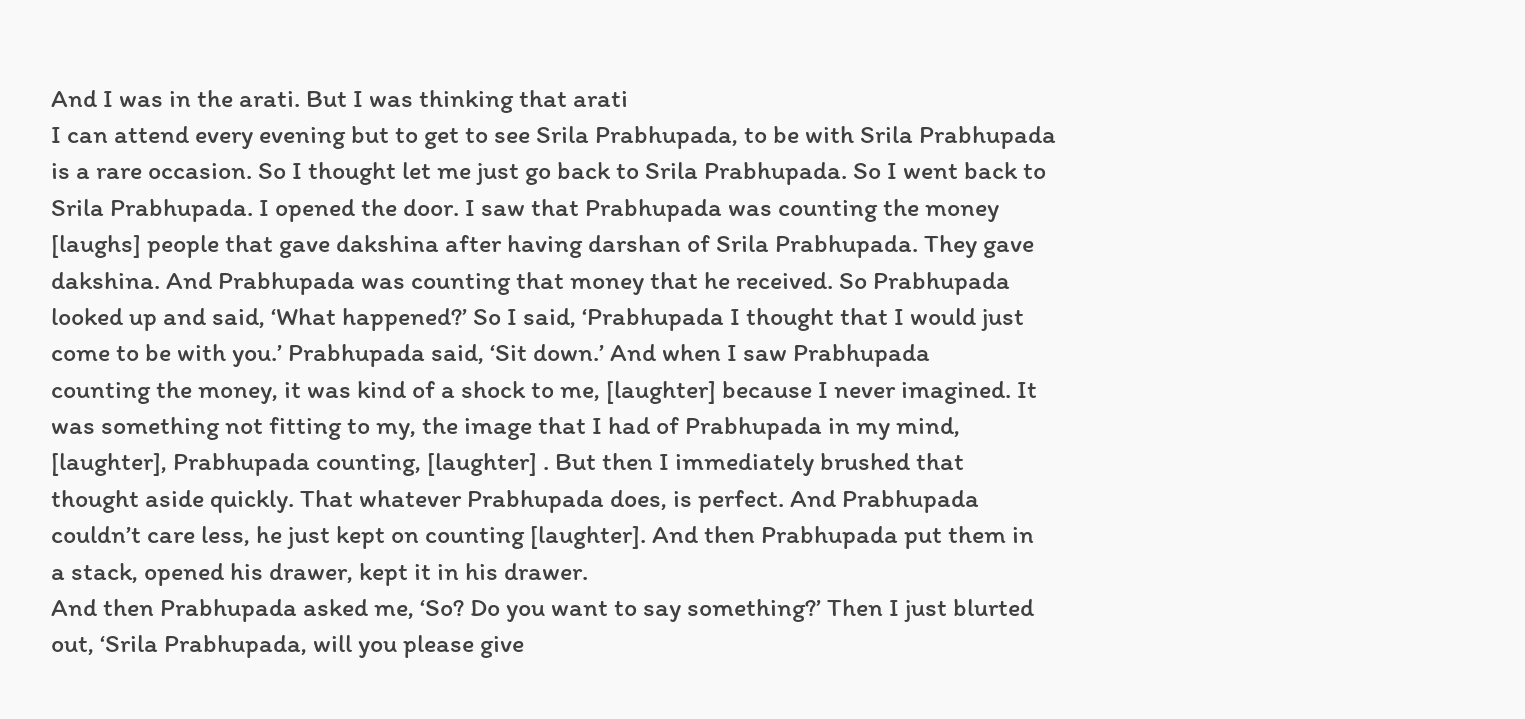And I was in the arati. But I was thinking that arati
I can attend every evening but to get to see Srila Prabhupada, to be with Srila Prabhupada
is a rare occasion. So I thought let me just go back to Srila Prabhupada. So I went back to
Srila Prabhupada. I opened the door. I saw that Prabhupada was counting the money
[laughs] people that gave dakshina after having darshan of Srila Prabhupada. They gave
dakshina. And Prabhupada was counting that money that he received. So Prabhupada
looked up and said, ‘What happened?’ So I said, ‘Prabhupada I thought that I would just
come to be with you.’ Prabhupada said, ‘Sit down.’ And when I saw Prabhupada
counting the money, it was kind of a shock to me, [laughter] because I never imagined. It
was something not fitting to my, the image that I had of Prabhupada in my mind,
[laughter], Prabhupada counting, [laughter] . But then I immediately brushed that
thought aside quickly. That whatever Prabhupada does, is perfect. And Prabhupada
couldn’t care less, he just kept on counting [laughter]. And then Prabhupada put them in
a stack, opened his drawer, kept it in his drawer.
And then Prabhupada asked me, ‘So? Do you want to say something?’ Then I just blurted
out, ‘Srila Prabhupada, will you please give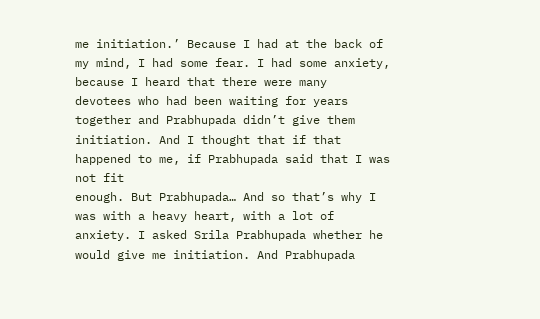me initiation.’ Because I had at the back of
my mind, I had some fear. I had some anxiety, because I heard that there were many
devotees who had been waiting for years together and Prabhupada didn’t give them
initiation. And I thought that if that happened to me, if Prabhupada said that I was not fit
enough. But Prabhupada… And so that’s why I was with a heavy heart, with a lot of
anxiety. I asked Srila Prabhupada whether he would give me initiation. And Prabhupada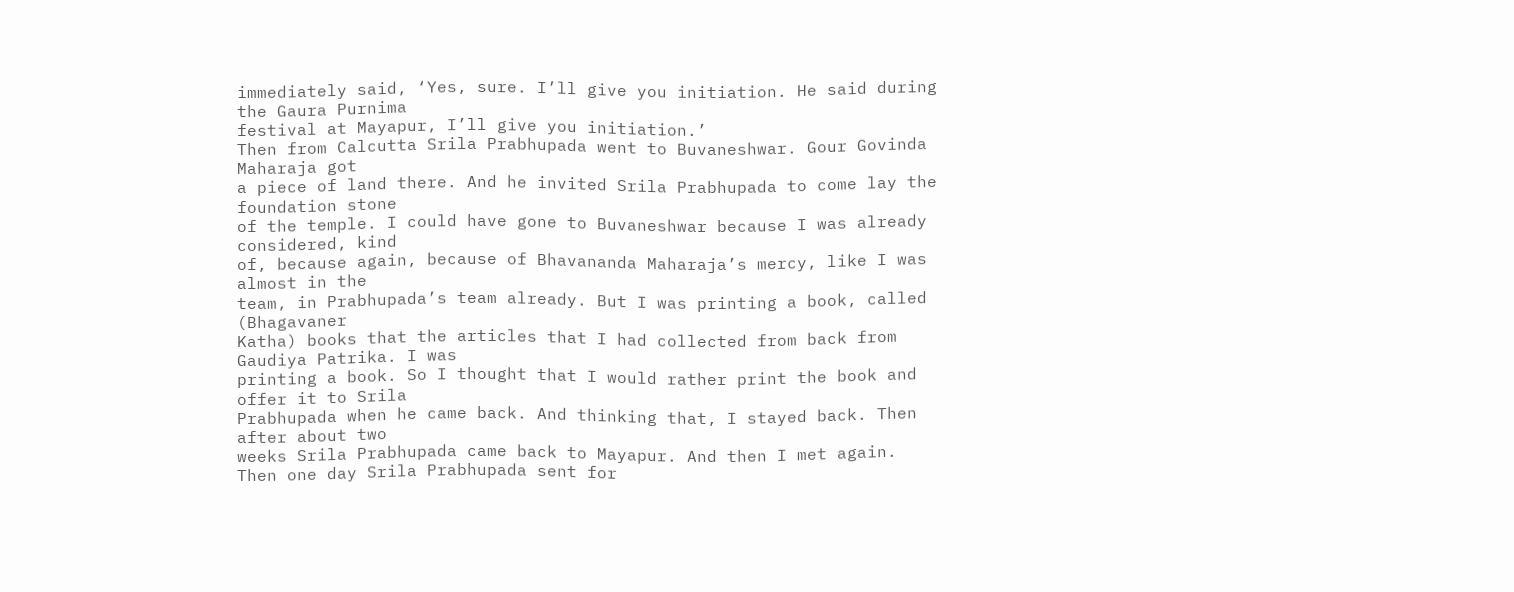immediately said, ‘Yes, sure. I’ll give you initiation. He said during the Gaura Purnima
festival at Mayapur, I’ll give you initiation.’
Then from Calcutta Srila Prabhupada went to Buvaneshwar. Gour Govinda Maharaja got
a piece of land there. And he invited Srila Prabhupada to come lay the foundation stone
of the temple. I could have gone to Buvaneshwar because I was already considered, kind
of, because again, because of Bhavananda Maharaja’s mercy, like I was almost in the
team, in Prabhupada’s team already. But I was printing a book, called (Bhagavaner
Katha) books that the articles that I had collected from back from Gaudiya Patrika. I was
printing a book. So I thought that I would rather print the book and offer it to Srila
Prabhupada when he came back. And thinking that, I stayed back. Then after about two
weeks Srila Prabhupada came back to Mayapur. And then I met again.
Then one day Srila Prabhupada sent for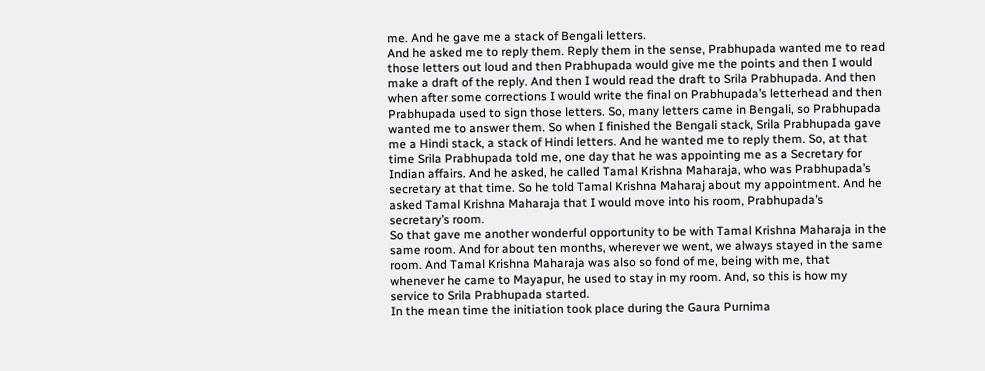me. And he gave me a stack of Bengali letters.
And he asked me to reply them. Reply them in the sense, Prabhupada wanted me to read
those letters out loud and then Prabhupada would give me the points and then I would
make a draft of the reply. And then I would read the draft to Srila Prabhupada. And then
when after some corrections I would write the final on Prabhupada’s letterhead and then
Prabhupada used to sign those letters. So, many letters came in Bengali, so Prabhupada
wanted me to answer them. So when I finished the Bengali stack, Srila Prabhupada gave
me a Hindi stack, a stack of Hindi letters. And he wanted me to reply them. So, at that
time Srila Prabhupada told me, one day that he was appointing me as a Secretary for
Indian affairs. And he asked, he called Tamal Krishna Maharaja, who was Prabhupada’s
secretary at that time. So he told Tamal Krishna Maharaj about my appointment. And he
asked Tamal Krishna Maharaja that I would move into his room, Prabhupada’s
secretary’s room.
So that gave me another wonderful opportunity to be with Tamal Krishna Maharaja in the
same room. And for about ten months, wherever we went, we always stayed in the same
room. And Tamal Krishna Maharaja was also so fond of me, being with me, that
whenever he came to Mayapur, he used to stay in my room. And, so this is how my
service to Srila Prabhupada started.
In the mean time the initiation took place during the Gaura Purnima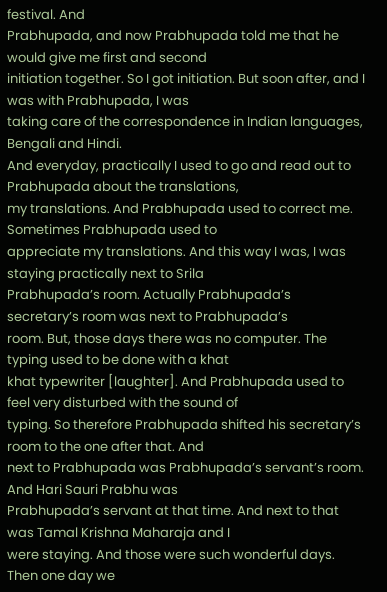festival. And
Prabhupada, and now Prabhupada told me that he would give me first and second
initiation together. So I got initiation. But soon after, and I was with Prabhupada, I was
taking care of the correspondence in Indian languages, Bengali and Hindi.
And everyday, practically I used to go and read out to Prabhupada about the translations,
my translations. And Prabhupada used to correct me. Sometimes Prabhupada used to
appreciate my translations. And this way I was, I was staying practically next to Srila
Prabhupada’s room. Actually Prabhupada’s secretary’s room was next to Prabhupada’s
room. But, those days there was no computer. The typing used to be done with a khat
khat typewriter [laughter]. And Prabhupada used to feel very disturbed with the sound of
typing. So therefore Prabhupada shifted his secretary’s room to the one after that. And
next to Prabhupada was Prabhupada’s servant’s room. And Hari Sauri Prabhu was
Prabhupada’s servant at that time. And next to that was Tamal Krishna Maharaja and I
were staying. And those were such wonderful days.
Then one day we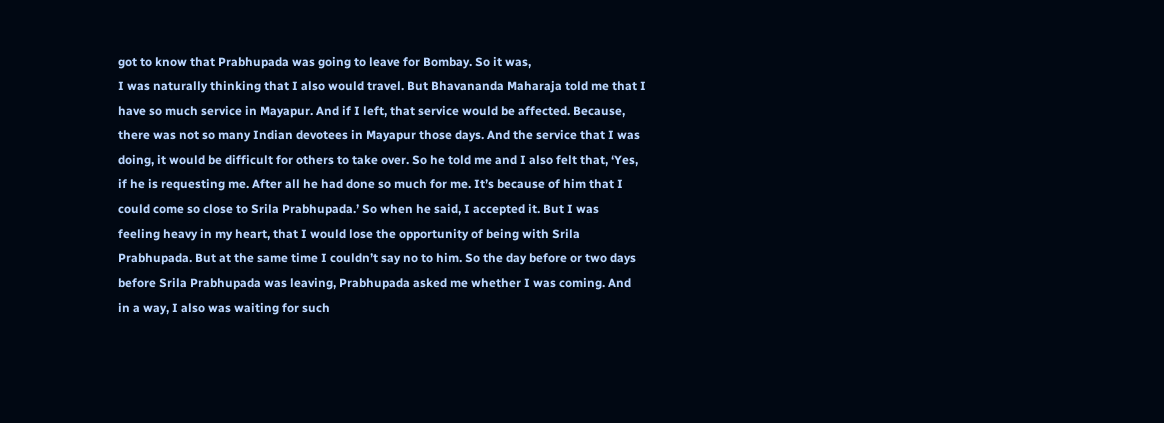got to know that Prabhupada was going to leave for Bombay. So it was,
I was naturally thinking that I also would travel. But Bhavananda Maharaja told me that I
have so much service in Mayapur. And if I left, that service would be affected. Because,
there was not so many Indian devotees in Mayapur those days. And the service that I was
doing, it would be difficult for others to take over. So he told me and I also felt that, ‘Yes,
if he is requesting me. After all he had done so much for me. It’s because of him that I
could come so close to Srila Prabhupada.’ So when he said, I accepted it. But I was
feeling heavy in my heart, that I would lose the opportunity of being with Srila
Prabhupada. But at the same time I couldn’t say no to him. So the day before or two days
before Srila Prabhupada was leaving, Prabhupada asked me whether I was coming. And
in a way, I also was waiting for such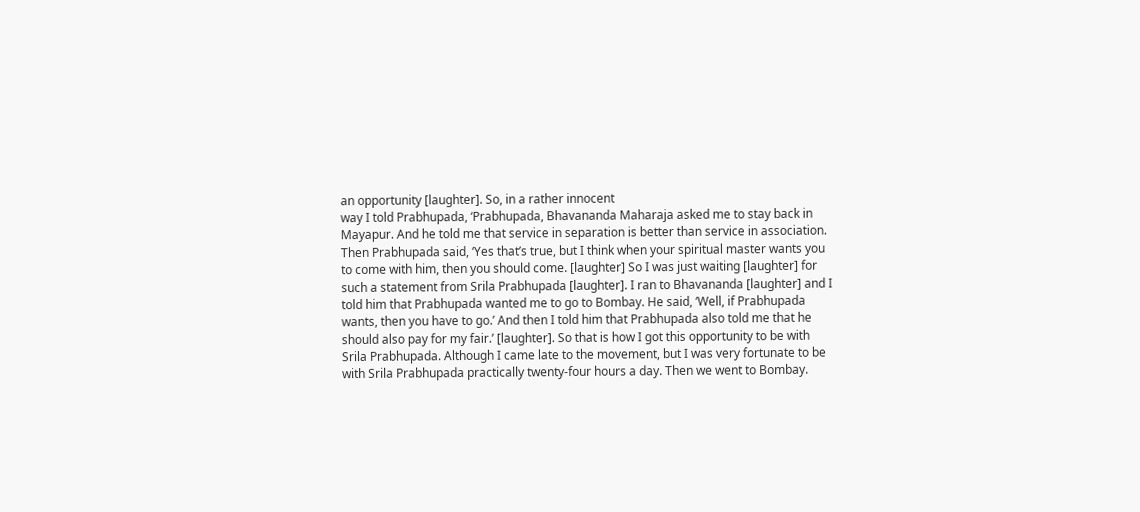an opportunity [laughter]. So, in a rather innocent
way I told Prabhupada, ‘Prabhupada, Bhavananda Maharaja asked me to stay back in
Mayapur. And he told me that service in separation is better than service in association.
Then Prabhupada said, ‘Yes that’s true, but I think when your spiritual master wants you
to come with him, then you should come. [laughter] So I was just waiting [laughter] for
such a statement from Srila Prabhupada [laughter]. I ran to Bhavananda [laughter] and I
told him that Prabhupada wanted me to go to Bombay. He said, ‘Well, if Prabhupada
wants, then you have to go.’ And then I told him that Prabhupada also told me that he
should also pay for my fair.’ [laughter]. So that is how I got this opportunity to be with
Srila Prabhupada. Although I came late to the movement, but I was very fortunate to be
with Srila Prabhupada practically twenty-four hours a day. Then we went to Bombay.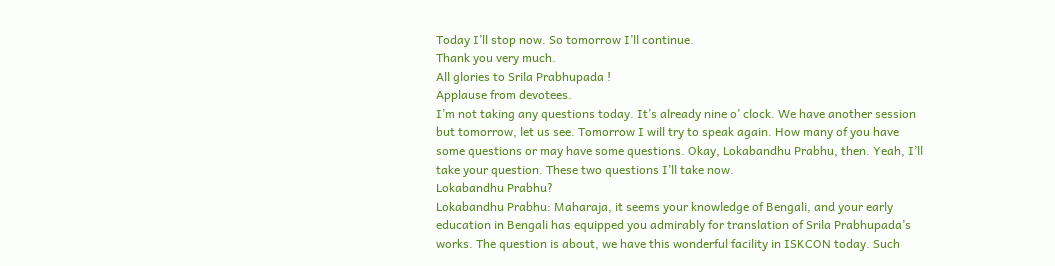Today I’ll stop now. So tomorrow I’ll continue.
Thank you very much.
All glories to Srila Prabhupada !
Applause from devotees.
I’m not taking any questions today. It’s already nine o’ clock. We have another session
but tomorrow, let us see. Tomorrow I will try to speak again. How many of you have
some questions or may have some questions. Okay, Lokabandhu Prabhu, then. Yeah, I’ll
take your question. These two questions I’ll take now.
Lokabandhu Prabhu?
Lokabandhu Prabhu: Maharaja, it seems your knowledge of Bengali, and your early
education in Bengali has equipped you admirably for translation of Srila Prabhupada’s
works. The question is about, we have this wonderful facility in ISKCON today. Such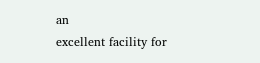an
excellent facility for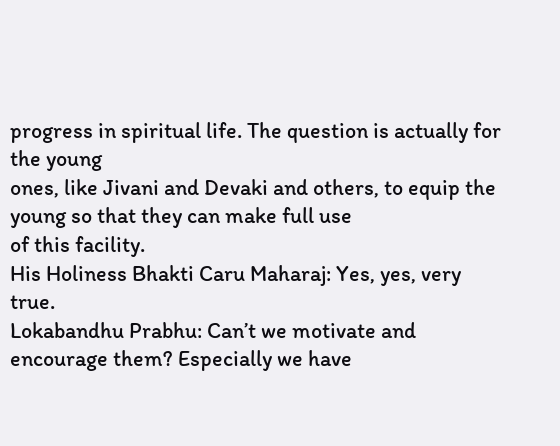progress in spiritual life. The question is actually for the young
ones, like Jivani and Devaki and others, to equip the young so that they can make full use
of this facility.
His Holiness Bhakti Caru Maharaj: Yes, yes, very true.
Lokabandhu Prabhu: Can’t we motivate and encourage them? Especially we have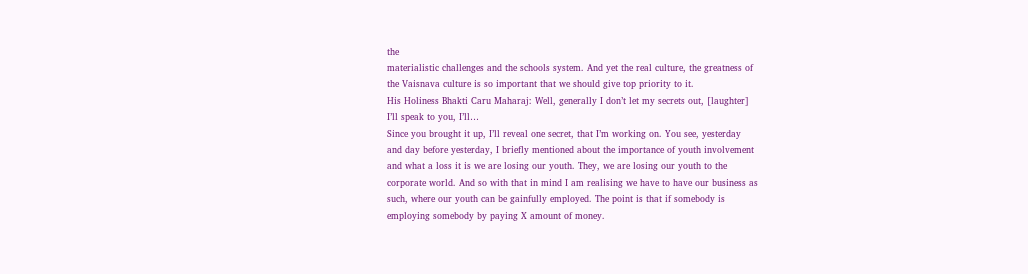the
materialistic challenges and the schools system. And yet the real culture, the greatness of
the Vaisnava culture is so important that we should give top priority to it.
His Holiness Bhakti Caru Maharaj: Well, generally I don’t let my secrets out, [laughter]
I’ll speak to you, I’ll…
Since you brought it up, I’ll reveal one secret, that I’m working on. You see, yesterday
and day before yesterday, I briefly mentioned about the importance of youth involvement
and what a loss it is we are losing our youth. They, we are losing our youth to the
corporate world. And so with that in mind I am realising we have to have our business as
such, where our youth can be gainfully employed. The point is that if somebody is
employing somebody by paying X amount of money.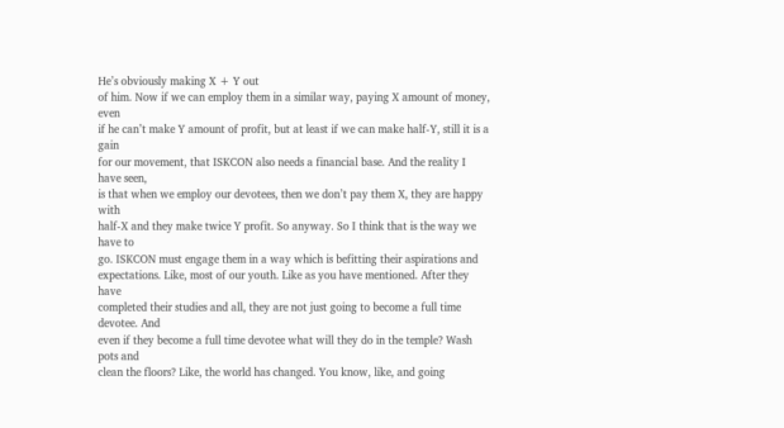He’s obviously making X + Y out
of him. Now if we can employ them in a similar way, paying X amount of money, even
if he can’t make Y amount of profit, but at least if we can make half-Y, still it is a gain
for our movement, that ISKCON also needs a financial base. And the reality I have seen,
is that when we employ our devotees, then we don’t pay them X, they are happy with
half-X and they make twice Y profit. So anyway. So I think that is the way we have to
go. ISKCON must engage them in a way which is befitting their aspirations and
expectations. Like, most of our youth. Like as you have mentioned. After they have
completed their studies and all, they are not just going to become a full time devotee. And
even if they become a full time devotee what will they do in the temple? Wash pots and
clean the floors? Like, the world has changed. You know, like, and going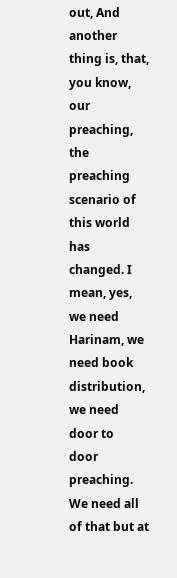out, And
another thing is, that, you know, our preaching, the preaching scenario of this world has
changed. I mean, yes, we need Harinam, we need book distribution, we need door to
door preaching. We need all of that but at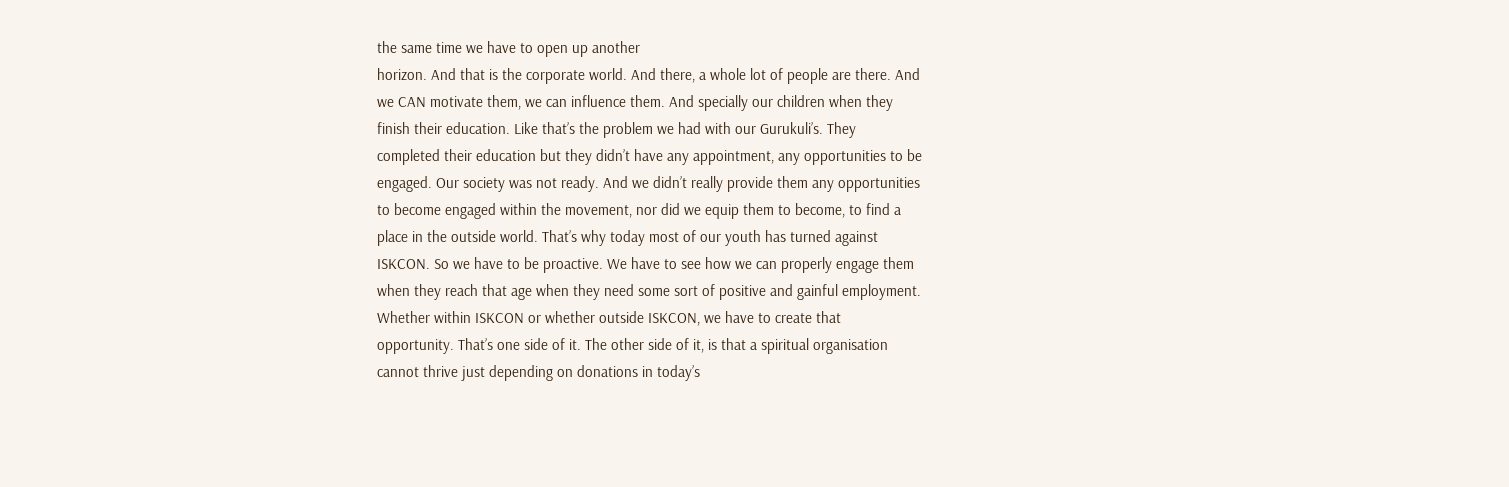the same time we have to open up another
horizon. And that is the corporate world. And there, a whole lot of people are there. And
we CAN motivate them, we can influence them. And specially our children when they
finish their education. Like that’s the problem we had with our Gurukuli’s. They
completed their education but they didn’t have any appointment, any opportunities to be
engaged. Our society was not ready. And we didn’t really provide them any opportunities
to become engaged within the movement, nor did we equip them to become, to find a
place in the outside world. That’s why today most of our youth has turned against
ISKCON. So we have to be proactive. We have to see how we can properly engage them
when they reach that age when they need some sort of positive and gainful employment.
Whether within ISKCON or whether outside ISKCON, we have to create that
opportunity. That’s one side of it. The other side of it, is that a spiritual organisation
cannot thrive just depending on donations in today’s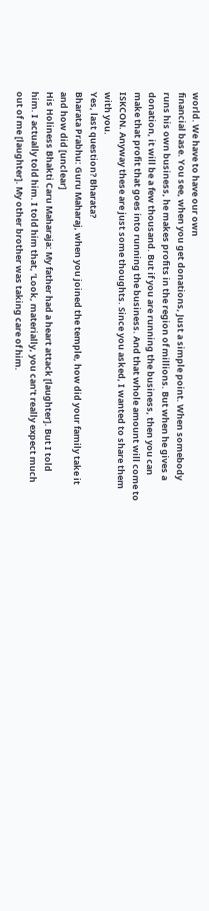world. We have to have our own
financial base. You see, when you get donations, Just a simple point. When somebody
runs his own business, he makes profits in the region of millions. But when he gives a
donation, it will be a few thousand. But if you are running the business, then you can
make that profit that goes into running the business. And that whole amount will come to
ISKCON. Anyway these are just some thoughts. Since you asked, I wanted to share them
with you.
Yes, last question? Bharata?
Bharata Prabhu: Guru Maharaj, when you joined the temple, how did your family take it
and how did [unclear]
His Holiness Bhakti Caru Maharaja: My father had a heart attack [laughter]. But I told
him. I actually told him. I told him that, ‘Look, materially, you can’t really expect much
out of me [laughter]. My other brother was taking care of him.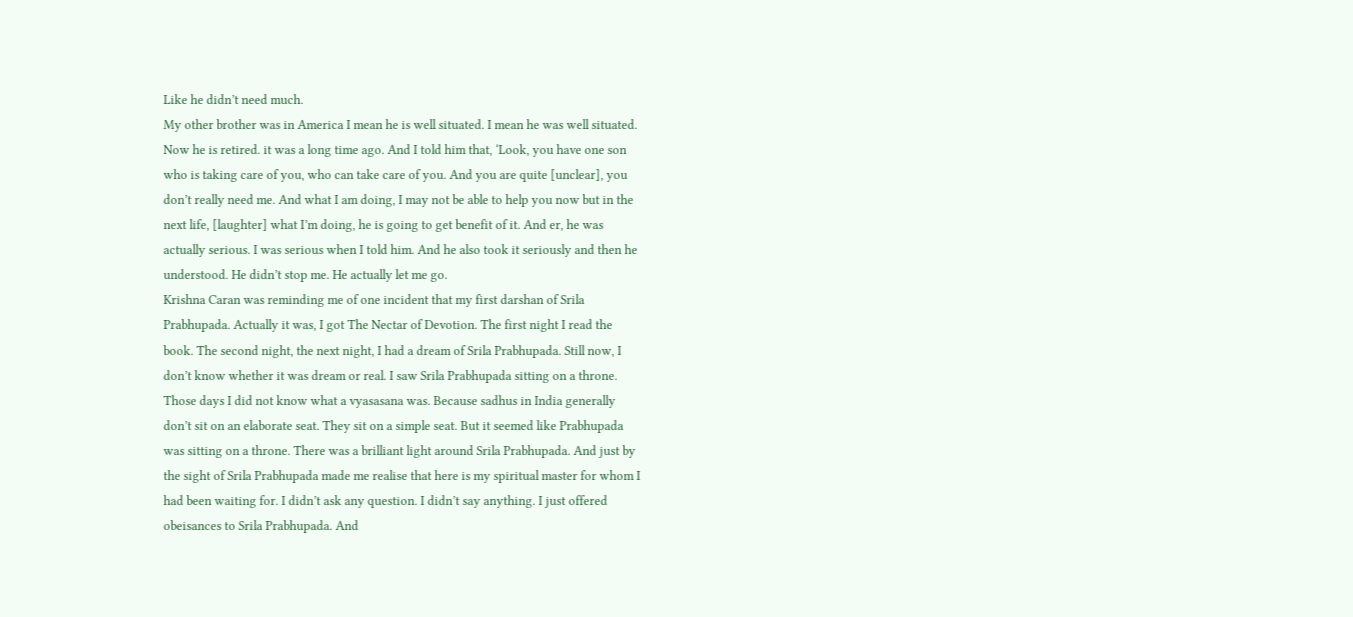Like he didn’t need much.
My other brother was in America I mean he is well situated. I mean he was well situated.
Now he is retired. it was a long time ago. And I told him that, ‘Look, you have one son
who is taking care of you, who can take care of you. And you are quite [unclear], you
don’t really need me. And what I am doing, I may not be able to help you now but in the
next life, [laughter] what I’m doing, he is going to get benefit of it. And er, he was
actually serious. I was serious when I told him. And he also took it seriously and then he
understood. He didn’t stop me. He actually let me go.
Krishna Caran was reminding me of one incident that my first darshan of Srila
Prabhupada. Actually it was, I got The Nectar of Devotion. The first night I read the
book. The second night, the next night, I had a dream of Srila Prabhupada. Still now, I
don’t know whether it was dream or real. I saw Srila Prabhupada sitting on a throne.
Those days I did not know what a vyasasana was. Because sadhus in India generally
don’t sit on an elaborate seat. They sit on a simple seat. But it seemed like Prabhupada
was sitting on a throne. There was a brilliant light around Srila Prabhupada. And just by
the sight of Srila Prabhupada made me realise that here is my spiritual master for whom I
had been waiting for. I didn’t ask any question. I didn’t say anything. I just offered
obeisances to Srila Prabhupada. And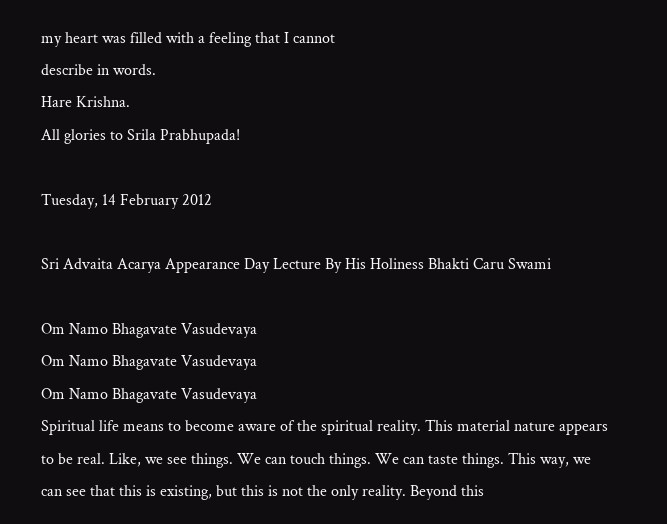my heart was filled with a feeling that I cannot
describe in words.
Hare Krishna.
All glories to Srila Prabhupada!

Tuesday, 14 February 2012

Sri Advaita Acarya Appearance Day Lecture By His Holiness Bhakti Caru Swami

Om Namo Bhagavate Vasudevaya
Om Namo Bhagavate Vasudevaya
Om Namo Bhagavate Vasudevaya
Spiritual life means to become aware of the spiritual reality. This material nature appears
to be real. Like, we see things. We can touch things. We can taste things. This way, we
can see that this is existing, but this is not the only reality. Beyond this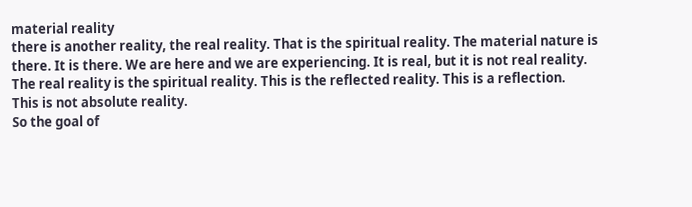material reality
there is another reality, the real reality. That is the spiritual reality. The material nature is
there. It is there. We are here and we are experiencing. It is real, but it is not real reality.
The real reality is the spiritual reality. This is the reflected reality. This is a reflection.
This is not absolute reality.
So the goal of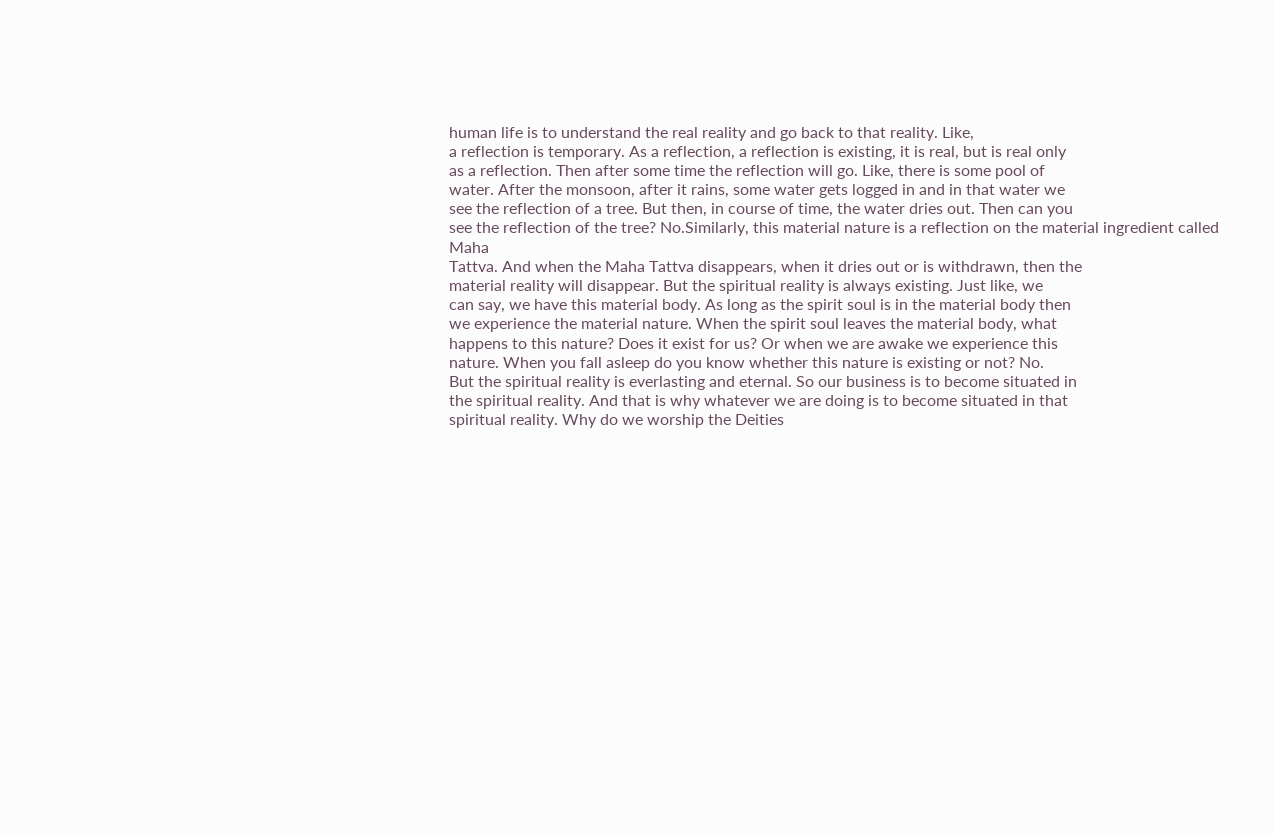human life is to understand the real reality and go back to that reality. Like,
a reflection is temporary. As a reflection, a reflection is existing, it is real, but is real only
as a reflection. Then after some time the reflection will go. Like, there is some pool of
water. After the monsoon, after it rains, some water gets logged in and in that water we
see the reflection of a tree. But then, in course of time, the water dries out. Then can you
see the reflection of the tree? No.Similarly, this material nature is a reflection on the material ingredient called Maha
Tattva. And when the Maha Tattva disappears, when it dries out or is withdrawn, then the
material reality will disappear. But the spiritual reality is always existing. Just like, we
can say, we have this material body. As long as the spirit soul is in the material body then
we experience the material nature. When the spirit soul leaves the material body, what
happens to this nature? Does it exist for us? Or when we are awake we experience this
nature. When you fall asleep do you know whether this nature is existing or not? No.
But the spiritual reality is everlasting and eternal. So our business is to become situated in
the spiritual reality. And that is why whatever we are doing is to become situated in that
spiritual reality. Why do we worship the Deities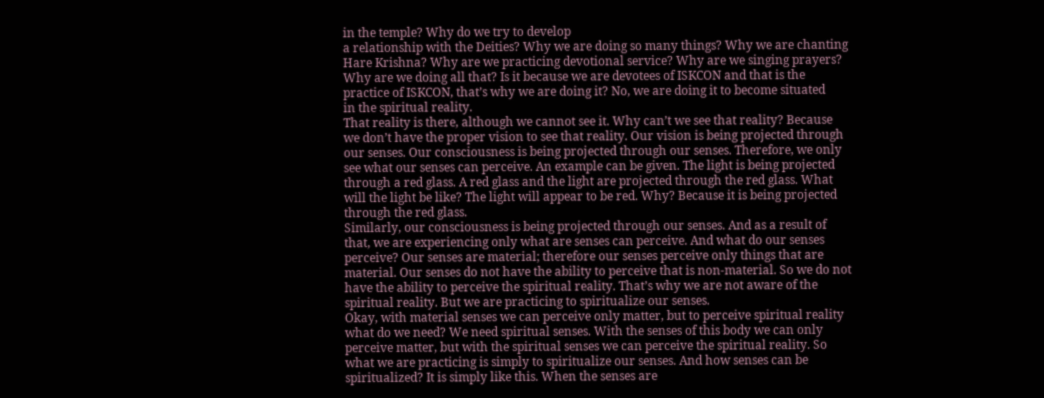in the temple? Why do we try to develop
a relationship with the Deities? Why we are doing so many things? Why we are chanting
Hare Krishna? Why are we practicing devotional service? Why are we singing prayers?
Why are we doing all that? Is it because we are devotees of ISKCON and that is the
practice of ISKCON, that’s why we are doing it? No, we are doing it to become situated
in the spiritual reality.
That reality is there, although we cannot see it. Why can’t we see that reality? Because
we don’t have the proper vision to see that reality. Our vision is being projected through
our senses. Our consciousness is being projected through our senses. Therefore, we only
see what our senses can perceive. An example can be given. The light is being projected
through a red glass. A red glass and the light are projected through the red glass. What
will the light be like? The light will appear to be red. Why? Because it is being projected
through the red glass.
Similarly, our consciousness is being projected through our senses. And as a result of
that, we are experiencing only what are senses can perceive. And what do our senses
perceive? Our senses are material; therefore our senses perceive only things that are
material. Our senses do not have the ability to perceive that is non-material. So we do not
have the ability to perceive the spiritual reality. That’s why we are not aware of the
spiritual reality. But we are practicing to spiritualize our senses.
Okay, with material senses we can perceive only matter, but to perceive spiritual reality
what do we need? We need spiritual senses. With the senses of this body we can only
perceive matter, but with the spiritual senses we can perceive the spiritual reality. So
what we are practicing is simply to spiritualize our senses. And how senses can be
spiritualized? It is simply like this. When the senses are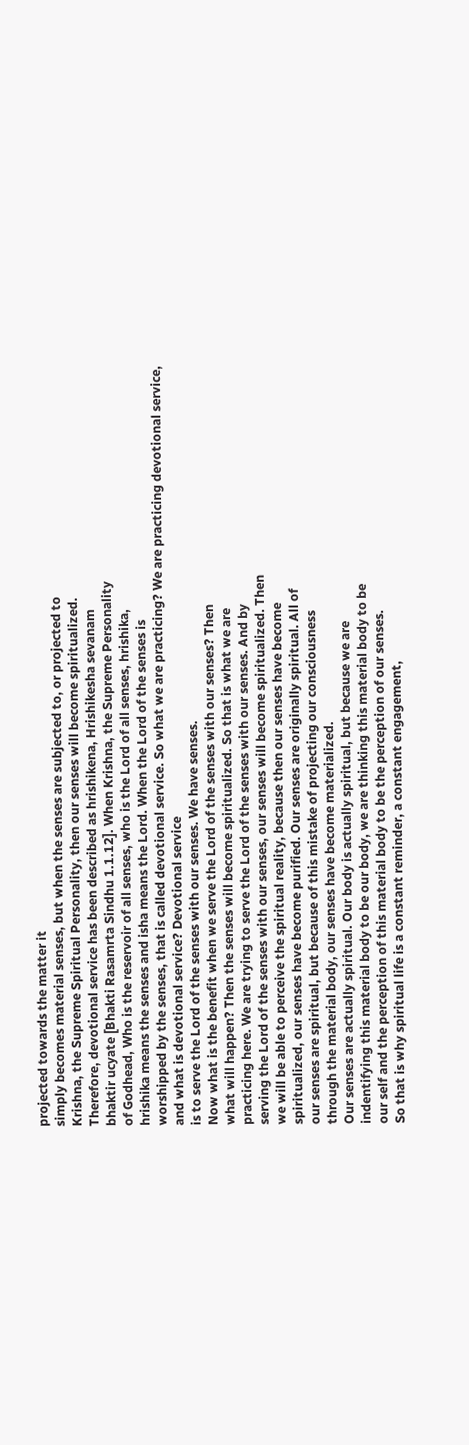projected towards the matter it
simply becomes material senses, but when the senses are subjected to, or projected to
Krishna, the Supreme Spiritual Personality, then our senses will become spiritualized.
Therefore, devotional service has been described as hrishikena, Hrishikesha sevanam
bhaktir ucyate [Bhakti Rasamrta Sindhu 1.1.12]. When Krishna, the Supreme Personality
of Godhead, Who is the reservoir of all senses, who is the Lord of all senses, hrishika,
hrishika means the senses and isha means the Lord. When the Lord of the senses is
worshipped by the senses, that is called devotional service. So what we are practicing? We are practicing devotional service, and what is devotional service? Devotional service
is to serve the Lord of the senses with our senses. We have senses.
Now what is the benefit when we serve the Lord of the senses with our senses? Then
what will happen? Then the senses will become spiritualized. So that is what we are
practicing here. We are trying to serve the Lord of the senses with our senses. And by
serving the Lord of the senses with our senses, our senses will become spiritualized. Then
we will be able to perceive the spiritual reality, because then our senses have become
spiritualized, our senses have become purified. Our senses are originally spiritual. All of
our senses are spiritual, but because of this mistake of projecting our consciousness
through the material body, our senses have become materialized.
Our senses are actually spiritual. Our body is actually spiritual, but because we are
indentifying this material body to be our body, we are thinking this material body to be
our self and the perception of this material body to be the perception of our senses.
So that is why spiritual life is a constant reminder, a constant engagement,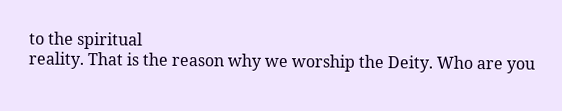to the spiritual
reality. That is the reason why we worship the Deity. Who are you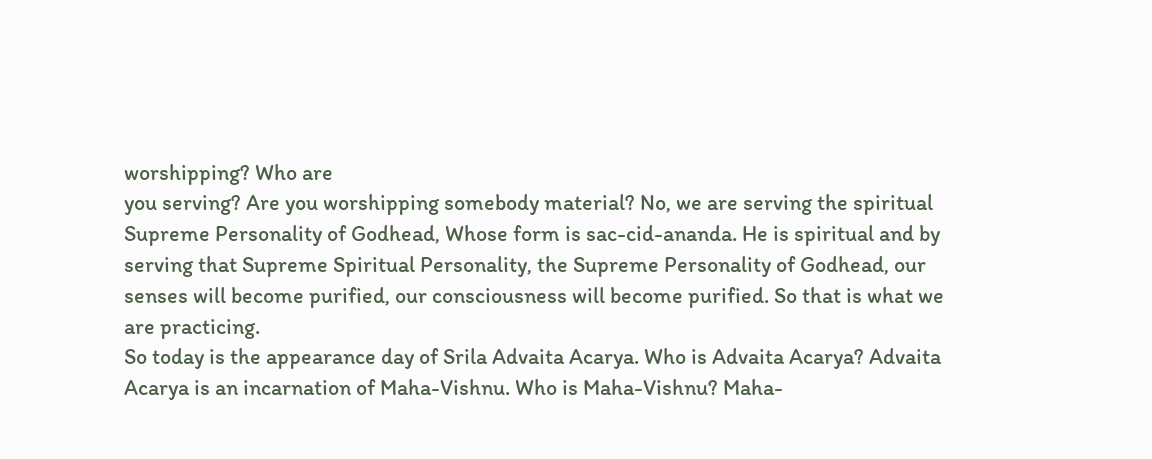worshipping? Who are
you serving? Are you worshipping somebody material? No, we are serving the spiritual
Supreme Personality of Godhead, Whose form is sac-cid-ananda. He is spiritual and by
serving that Supreme Spiritual Personality, the Supreme Personality of Godhead, our
senses will become purified, our consciousness will become purified. So that is what we
are practicing.
So today is the appearance day of Srila Advaita Acarya. Who is Advaita Acarya? Advaita
Acarya is an incarnation of Maha-Vishnu. Who is Maha-Vishnu? Maha-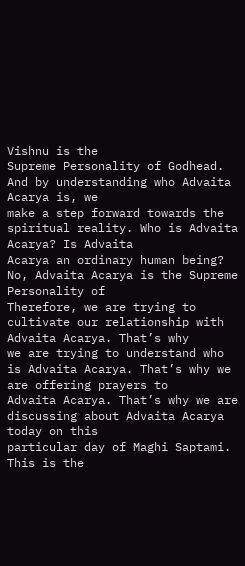Vishnu is the
Supreme Personality of Godhead. And by understanding who Advaita Acarya is, we
make a step forward towards the spiritual reality. Who is Advaita Acarya? Is Advaita
Acarya an ordinary human being? No, Advaita Acarya is the Supreme Personality of
Therefore, we are trying to cultivate our relationship with Advaita Acarya. That’s why
we are trying to understand who is Advaita Acarya. That’s why we are offering prayers to
Advaita Acarya. That’s why we are discussing about Advaita Acarya today on this
particular day of Maghi Saptami. This is the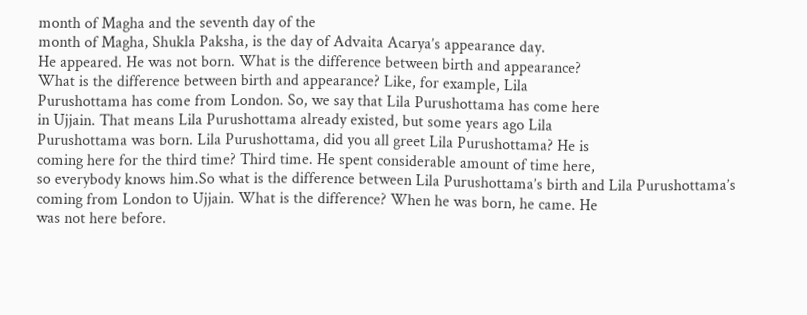month of Magha and the seventh day of the
month of Magha, Shukla Paksha, is the day of Advaita Acarya’s appearance day.
He appeared. He was not born. What is the difference between birth and appearance?
What is the difference between birth and appearance? Like, for example, Lila
Purushottama has come from London. So, we say that Lila Purushottama has come here
in Ujjain. That means Lila Purushottama already existed, but some years ago Lila
Purushottama was born. Lila Purushottama, did you all greet Lila Purushottama? He is
coming here for the third time? Third time. He spent considerable amount of time here,
so everybody knows him.So what is the difference between Lila Purushottama’s birth and Lila Purushottama’s
coming from London to Ujjain. What is the difference? When he was born, he came. He
was not here before.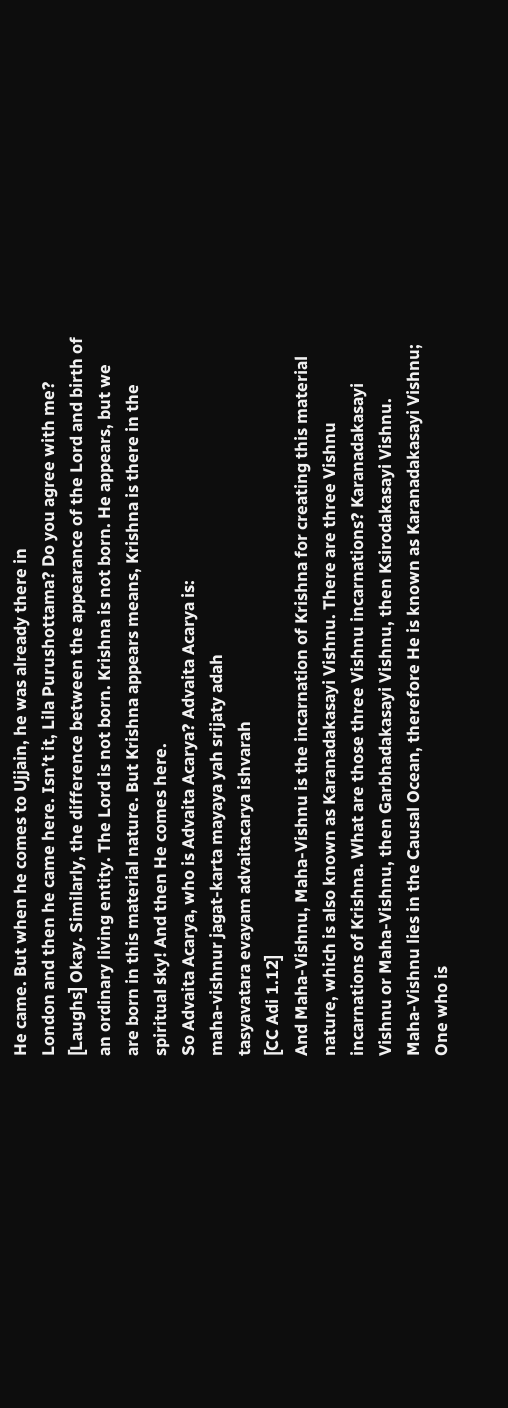He came. But when he comes to Ujjain, he was already there in
London and then he came here. Isn’t it, Lila Purushottama? Do you agree with me?
[Laughs] Okay. Similarly, the difference between the appearance of the Lord and birth of
an ordinary living entity. The Lord is not born. Krishna is not born. He appears, but we
are born in this material nature. But Krishna appears means, Krishna is there in the
spiritual sky! And then He comes here.
So Advaita Acarya, who is Advaita Acarya? Advaita Acarya is:
maha-vishnur jagat-karta mayaya yah srijaty adah
tasyavatara evayam advaitacarya ishvarah
[CC Adi 1.12]
And Maha-Vishnu, Maha-Vishnu is the incarnation of Krishna for creating this material
nature, which is also known as Karanadakasayi Vishnu. There are three Vishnu
incarnations of Krishna. What are those three Vishnu incarnations? Karanadakasayi
Vishnu or Maha-Vishnu, then Garbhadakasayi Vishnu, then Ksirodakasayi Vishnu.
Maha-Vishnu lies in the Causal Ocean, therefore He is known as Karanadakasayi Vishnu;
One who is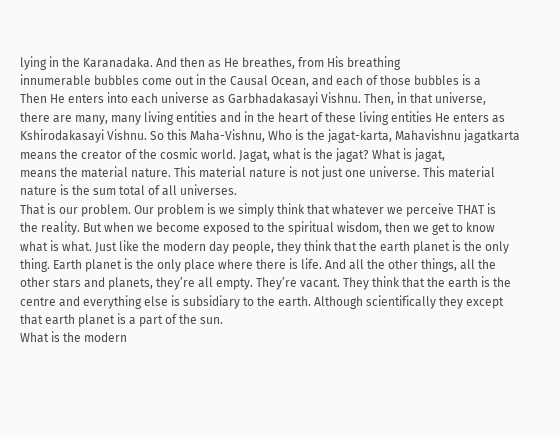lying in the Karanadaka. And then as He breathes, from His breathing
innumerable bubbles come out in the Causal Ocean, and each of those bubbles is a
Then He enters into each universe as Garbhadakasayi Vishnu. Then, in that universe,
there are many, many living entities and in the heart of these living entities He enters as
Kshirodakasayi Vishnu. So this Maha-Vishnu, Who is the jagat-karta, Mahavishnu jagatkarta means the creator of the cosmic world. Jagat, what is the jagat? What is jagat,
means the material nature. This material nature is not just one universe. This material
nature is the sum total of all universes.
That is our problem. Our problem is we simply think that whatever we perceive THAT is
the reality. But when we become exposed to the spiritual wisdom, then we get to know
what is what. Just like the modern day people, they think that the earth planet is the only
thing. Earth planet is the only place where there is life. And all the other things, all the
other stars and planets, they’re all empty. They’re vacant. They think that the earth is the
centre and everything else is subsidiary to the earth. Although scientifically they except
that earth planet is a part of the sun.
What is the modern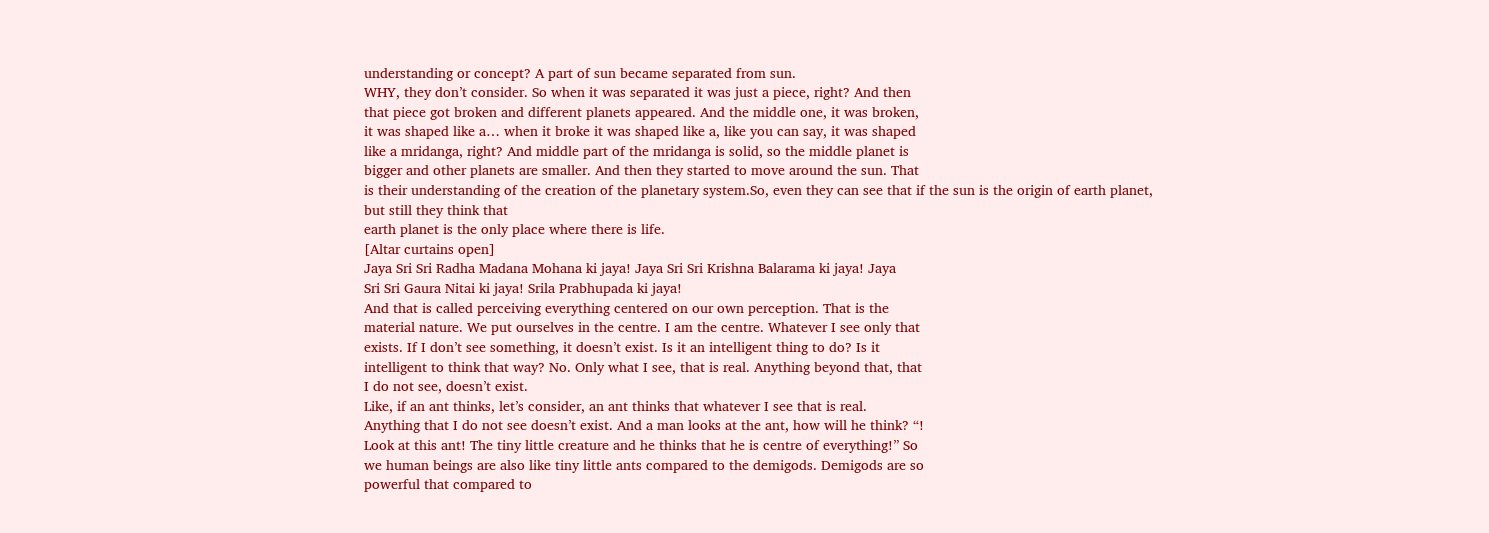understanding or concept? A part of sun became separated from sun.
WHY, they don’t consider. So when it was separated it was just a piece, right? And then
that piece got broken and different planets appeared. And the middle one, it was broken,
it was shaped like a… when it broke it was shaped like a, like you can say, it was shaped
like a mridanga, right? And middle part of the mridanga is solid, so the middle planet is
bigger and other planets are smaller. And then they started to move around the sun. That
is their understanding of the creation of the planetary system.So, even they can see that if the sun is the origin of earth planet, but still they think that
earth planet is the only place where there is life.
[Altar curtains open]
Jaya Sri Sri Radha Madana Mohana ki jaya! Jaya Sri Sri Krishna Balarama ki jaya! Jaya
Sri Sri Gaura Nitai ki jaya! Srila Prabhupada ki jaya!
And that is called perceiving everything centered on our own perception. That is the
material nature. We put ourselves in the centre. I am the centre. Whatever I see only that
exists. If I don’t see something, it doesn’t exist. Is it an intelligent thing to do? Is it
intelligent to think that way? No. Only what I see, that is real. Anything beyond that, that
I do not see, doesn’t exist.
Like, if an ant thinks, let’s consider, an ant thinks that whatever I see that is real.
Anything that I do not see doesn’t exist. And a man looks at the ant, how will he think? “!
Look at this ant! The tiny little creature and he thinks that he is centre of everything!” So
we human beings are also like tiny little ants compared to the demigods. Demigods are so
powerful that compared to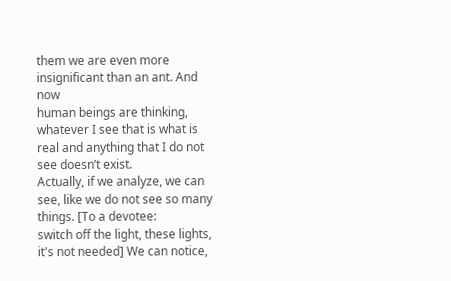them we are even more insignificant than an ant. And now
human beings are thinking, whatever I see that is what is real and anything that I do not
see doesn’t exist.
Actually, if we analyze, we can see, like we do not see so many things. [To a devotee:
switch off the light, these lights, it's not needed] We can notice,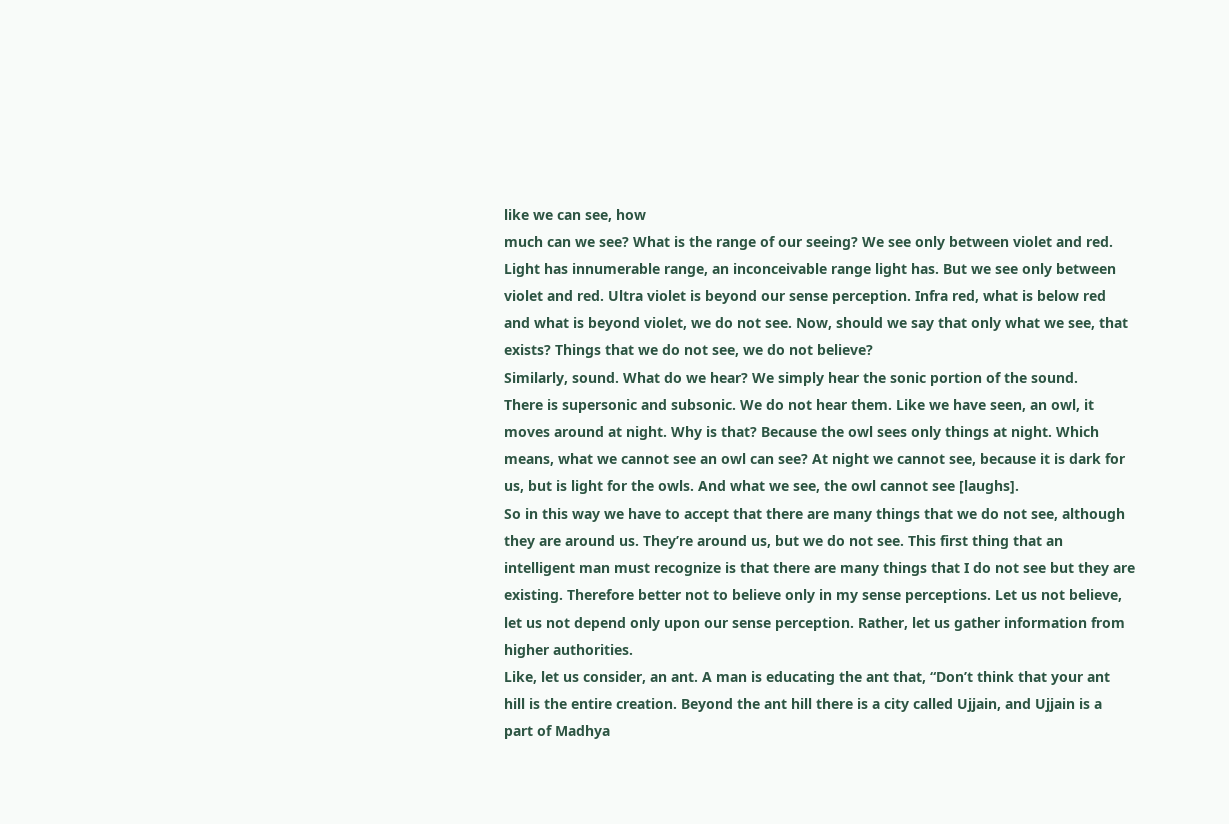like we can see, how
much can we see? What is the range of our seeing? We see only between violet and red.
Light has innumerable range, an inconceivable range light has. But we see only between
violet and red. Ultra violet is beyond our sense perception. Infra red, what is below red
and what is beyond violet, we do not see. Now, should we say that only what we see, that
exists? Things that we do not see, we do not believe?
Similarly, sound. What do we hear? We simply hear the sonic portion of the sound.
There is supersonic and subsonic. We do not hear them. Like we have seen, an owl, it
moves around at night. Why is that? Because the owl sees only things at night. Which
means, what we cannot see an owl can see? At night we cannot see, because it is dark for
us, but is light for the owls. And what we see, the owl cannot see [laughs].
So in this way we have to accept that there are many things that we do not see, although
they are around us. They’re around us, but we do not see. This first thing that an
intelligent man must recognize is that there are many things that I do not see but they are
existing. Therefore better not to believe only in my sense perceptions. Let us not believe,
let us not depend only upon our sense perception. Rather, let us gather information from
higher authorities.
Like, let us consider, an ant. A man is educating the ant that, “Don’t think that your ant
hill is the entire creation. Beyond the ant hill there is a city called Ujjain, and Ujjain is a
part of Madhya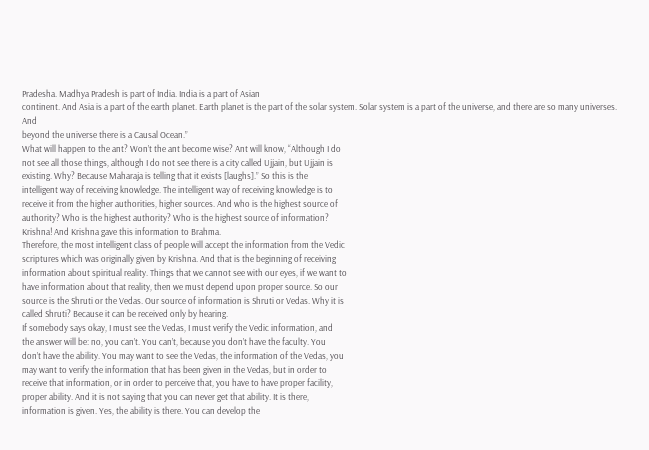Pradesha. Madhya Pradesh is part of India. India is a part of Asian
continent. And Asia is a part of the earth planet. Earth planet is the part of the solar system. Solar system is a part of the universe, and there are so many universes. And
beyond the universe there is a Causal Ocean.”
What will happen to the ant? Won’t the ant become wise? Ant will know, “Although I do
not see all those things, although I do not see there is a city called Ujjain, but Ujjain is
existing. Why? Because Maharaja is telling that it exists [laughs].” So this is the
intelligent way of receiving knowledge. The intelligent way of receiving knowledge is to
receive it from the higher authorities, higher sources. And who is the highest source of
authority? Who is the highest authority? Who is the highest source of information?
Krishna! And Krishna gave this information to Brahma.
Therefore, the most intelligent class of people will accept the information from the Vedic
scriptures which was originally given by Krishna. And that is the beginning of receiving
information about spiritual reality. Things that we cannot see with our eyes, if we want to
have information about that reality, then we must depend upon proper source. So our
source is the Shruti or the Vedas. Our source of information is Shruti or Vedas. Why it is
called Shruti? Because it can be received only by hearing.
If somebody says okay, I must see the Vedas, I must verify the Vedic information, and
the answer will be: no, you can’t. You can’t, because you don’t have the faculty. You
don’t have the ability. You may want to see the Vedas, the information of the Vedas, you
may want to verify the information that has been given in the Vedas, but in order to
receive that information, or in order to perceive that, you have to have proper facility,
proper ability. And it is not saying that you can never get that ability. It is there,
information is given. Yes, the ability is there. You can develop the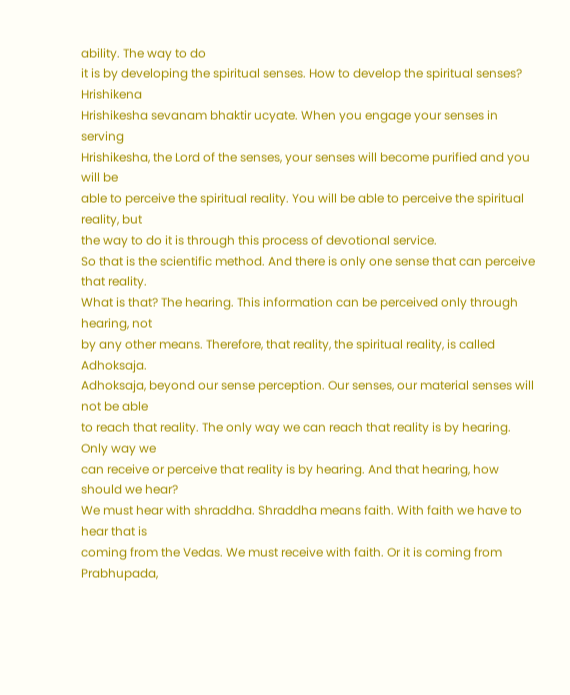ability. The way to do
it is by developing the spiritual senses. How to develop the spiritual senses? Hrishikena
Hrishikesha sevanam bhaktir ucyate. When you engage your senses in serving
Hrishikesha, the Lord of the senses, your senses will become purified and you will be
able to perceive the spiritual reality. You will be able to perceive the spiritual reality, but
the way to do it is through this process of devotional service.
So that is the scientific method. And there is only one sense that can perceive that reality.
What is that? The hearing. This information can be perceived only through hearing, not
by any other means. Therefore, that reality, the spiritual reality, is called Adhoksaja.
Adhoksaja, beyond our sense perception. Our senses, our material senses will not be able
to reach that reality. The only way we can reach that reality is by hearing. Only way we
can receive or perceive that reality is by hearing. And that hearing, how should we hear?
We must hear with shraddha. Shraddha means faith. With faith we have to hear that is
coming from the Vedas. We must receive with faith. Or it is coming from Prabhupada,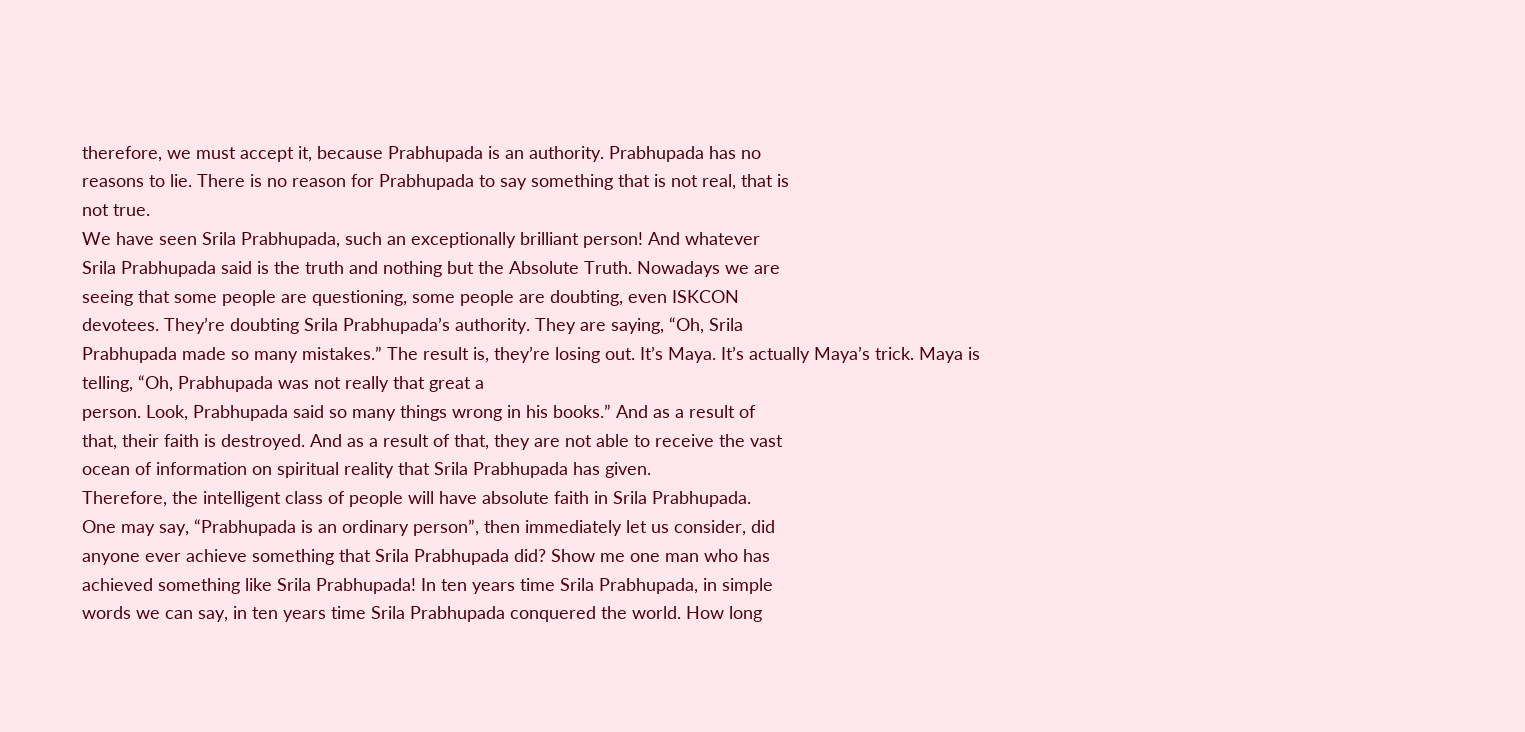therefore, we must accept it, because Prabhupada is an authority. Prabhupada has no
reasons to lie. There is no reason for Prabhupada to say something that is not real, that is
not true.
We have seen Srila Prabhupada, such an exceptionally brilliant person! And whatever
Srila Prabhupada said is the truth and nothing but the Absolute Truth. Nowadays we are
seeing that some people are questioning, some people are doubting, even ISKCON
devotees. They’re doubting Srila Prabhupada’s authority. They are saying, “Oh, Srila
Prabhupada made so many mistakes.” The result is, they’re losing out. It’s Maya. It’s actually Maya’s trick. Maya is telling, “Oh, Prabhupada was not really that great a
person. Look, Prabhupada said so many things wrong in his books.” And as a result of
that, their faith is destroyed. And as a result of that, they are not able to receive the vast
ocean of information on spiritual reality that Srila Prabhupada has given.
Therefore, the intelligent class of people will have absolute faith in Srila Prabhupada.
One may say, “Prabhupada is an ordinary person”, then immediately let us consider, did
anyone ever achieve something that Srila Prabhupada did? Show me one man who has
achieved something like Srila Prabhupada! In ten years time Srila Prabhupada, in simple
words we can say, in ten years time Srila Prabhupada conquered the world. How long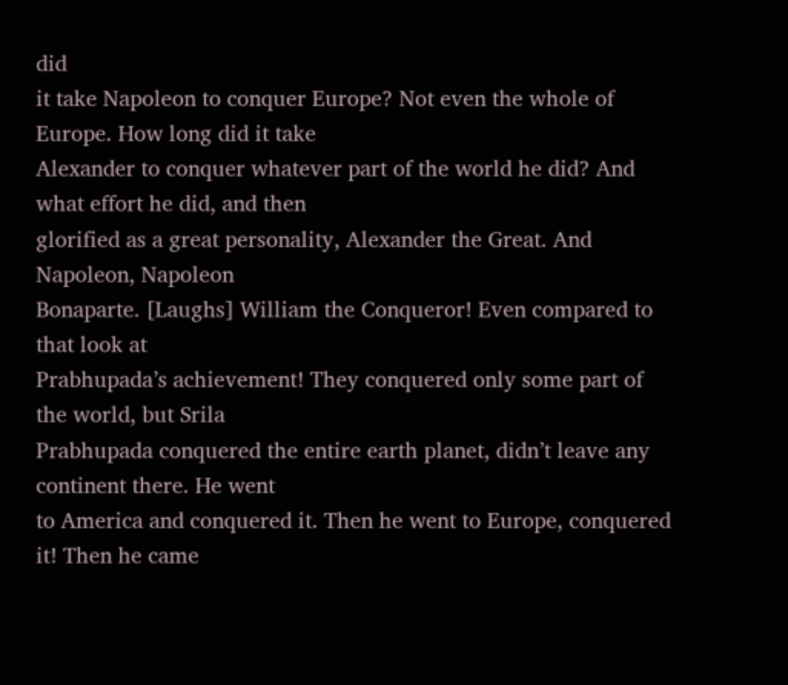did
it take Napoleon to conquer Europe? Not even the whole of Europe. How long did it take
Alexander to conquer whatever part of the world he did? And what effort he did, and then
glorified as a great personality, Alexander the Great. And Napoleon, Napoleon
Bonaparte. [Laughs] William the Conqueror! Even compared to that look at
Prabhupada’s achievement! They conquered only some part of the world, but Srila
Prabhupada conquered the entire earth planet, didn’t leave any continent there. He went
to America and conquered it. Then he went to Europe, conquered it! Then he came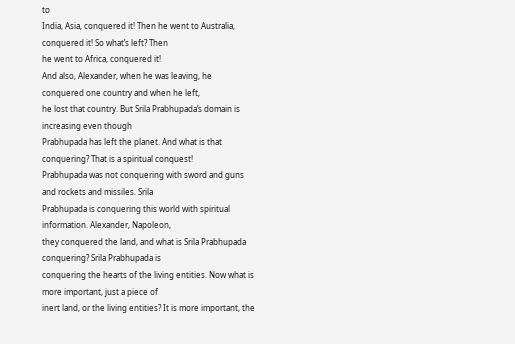to
India, Asia, conquered it! Then he went to Australia, conquered it! So what’s left? Then
he went to Africa, conquered it!
And also, Alexander, when he was leaving, he conquered one country and when he left,
he lost that country. But Srila Prabhupada’s domain is increasing even though
Prabhupada has left the planet. And what is that conquering? That is a spiritual conquest!
Prabhupada was not conquering with sword and guns and rockets and missiles. Srila
Prabhupada is conquering this world with spiritual information. Alexander, Napoleon,
they conquered the land, and what is Srila Prabhupada conquering? Srila Prabhupada is
conquering the hearts of the living entities. Now what is more important, just a piece of
inert land, or the living entities? It is more important, the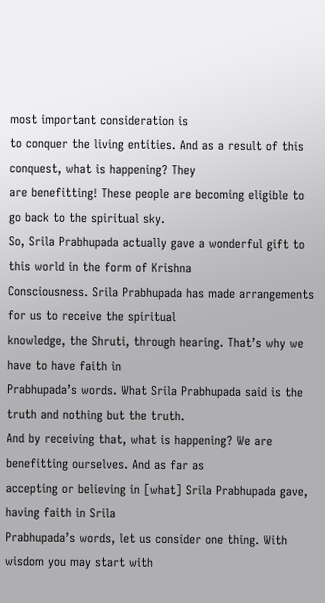most important consideration is
to conquer the living entities. And as a result of this conquest, what is happening? They
are benefitting! These people are becoming eligible to go back to the spiritual sky.
So, Srila Prabhupada actually gave a wonderful gift to this world in the form of Krishna
Consciousness. Srila Prabhupada has made arrangements for us to receive the spiritual
knowledge, the Shruti, through hearing. That’s why we have to have faith in
Prabhupada’s words. What Srila Prabhupada said is the truth and nothing but the truth.
And by receiving that, what is happening? We are benefitting ourselves. And as far as
accepting or believing in [what] Srila Prabhupada gave, having faith in Srila
Prabhupada’s words, let us consider one thing. With wisdom you may start with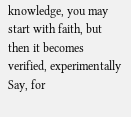knowledge, you may start with faith, but then it becomes verified, experimentally
Say, for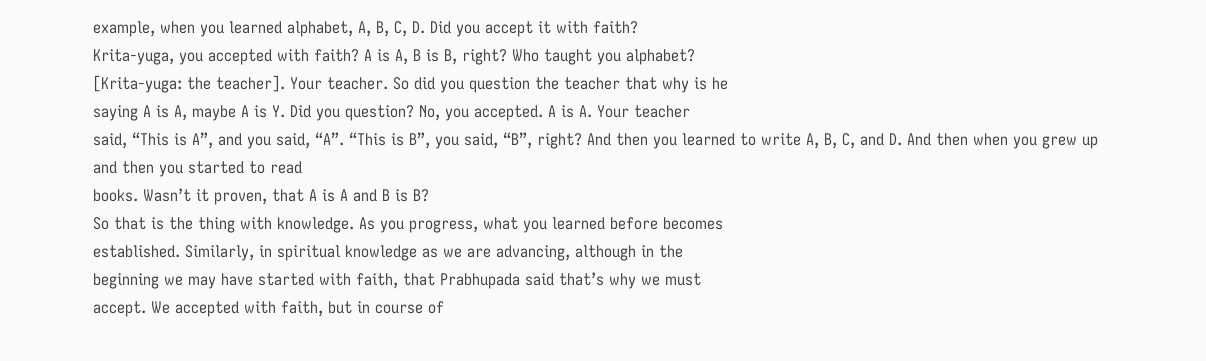example, when you learned alphabet, A, B, C, D. Did you accept it with faith?
Krita-yuga, you accepted with faith? A is A, B is B, right? Who taught you alphabet?
[Krita-yuga: the teacher]. Your teacher. So did you question the teacher that why is he
saying A is A, maybe A is Y. Did you question? No, you accepted. A is A. Your teacher
said, “This is A”, and you said, “A”. “This is B”, you said, “B”, right? And then you learned to write A, B, C, and D. And then when you grew up and then you started to read
books. Wasn’t it proven, that A is A and B is B?
So that is the thing with knowledge. As you progress, what you learned before becomes
established. Similarly, in spiritual knowledge as we are advancing, although in the
beginning we may have started with faith, that Prabhupada said that’s why we must
accept. We accepted with faith, but in course of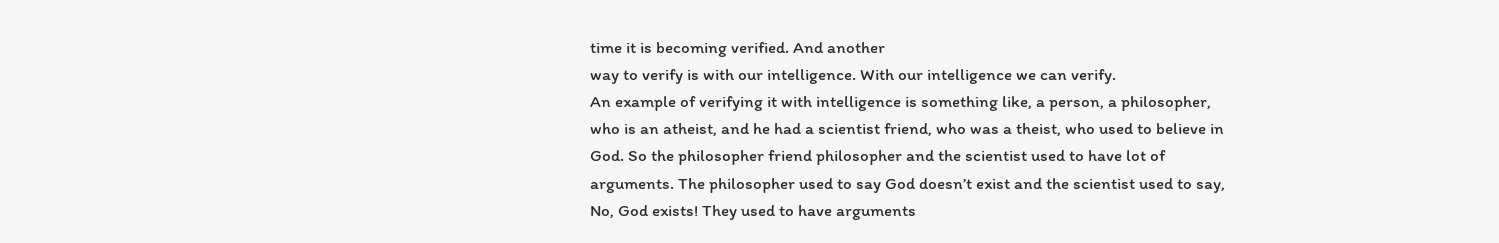time it is becoming verified. And another
way to verify is with our intelligence. With our intelligence we can verify.
An example of verifying it with intelligence is something like, a person, a philosopher,
who is an atheist, and he had a scientist friend, who was a theist, who used to believe in
God. So the philosopher friend philosopher and the scientist used to have lot of
arguments. The philosopher used to say God doesn’t exist and the scientist used to say,
No, God exists! They used to have arguments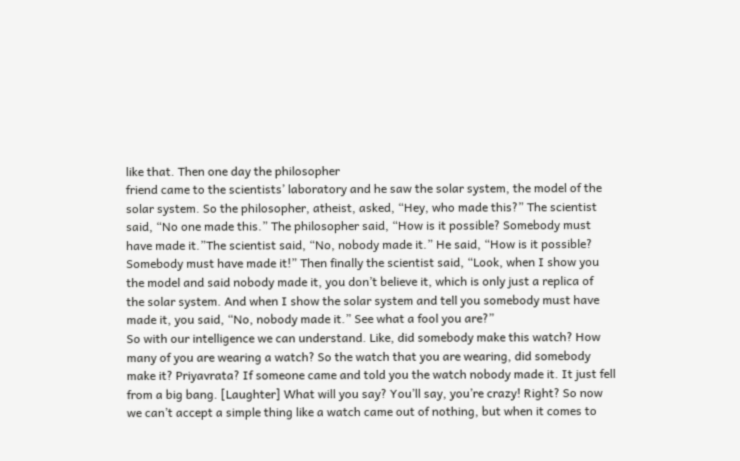like that. Then one day the philosopher
friend came to the scientists’ laboratory and he saw the solar system, the model of the
solar system. So the philosopher, atheist, asked, “Hey, who made this?” The scientist
said, “No one made this.” The philosopher said, “How is it possible? Somebody must
have made it.”The scientist said, “No, nobody made it.” He said, “How is it possible?
Somebody must have made it!” Then finally the scientist said, “Look, when I show you
the model and said nobody made it, you don’t believe it, which is only just a replica of
the solar system. And when I show the solar system and tell you somebody must have
made it, you said, “No, nobody made it.” See what a fool you are?”
So with our intelligence we can understand. Like, did somebody make this watch? How
many of you are wearing a watch? So the watch that you are wearing, did somebody
make it? Priyavrata? If someone came and told you the watch nobody made it. It just fell
from a big bang. [Laughter] What will you say? You’ll say, you’re crazy! Right? So now
we can’t accept a simple thing like a watch came out of nothing, but when it comes to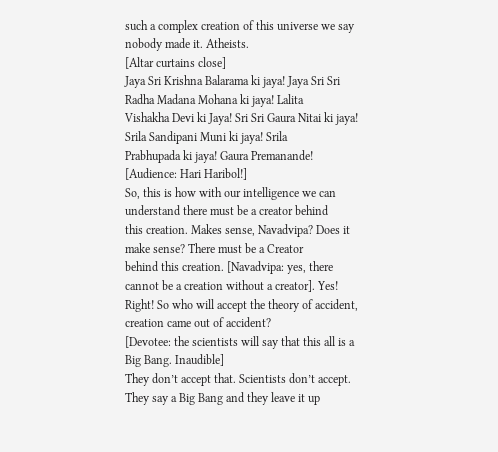such a complex creation of this universe we say nobody made it. Atheists.
[Altar curtains close]
Jaya Sri Krishna Balarama ki jaya! Jaya Sri Sri Radha Madana Mohana ki jaya! Lalita
Vishakha Devi ki Jaya! Sri Sri Gaura Nitai ki jaya! Srila Sandipani Muni ki jaya! Srila
Prabhupada ki jaya! Gaura Premanande! [Audience: Hari Haribol!]
So, this is how with our intelligence we can understand there must be a creator behind
this creation. Makes sense, Navadvipa? Does it make sense? There must be a Creator
behind this creation. [Navadvipa: yes, there cannot be a creation without a creator]. Yes!
Right! So who will accept the theory of accident, creation came out of accident?
[Devotee: the scientists will say that this all is a Big Bang. Inaudible]
They don’t accept that. Scientists don’t accept. They say a Big Bang and they leave it up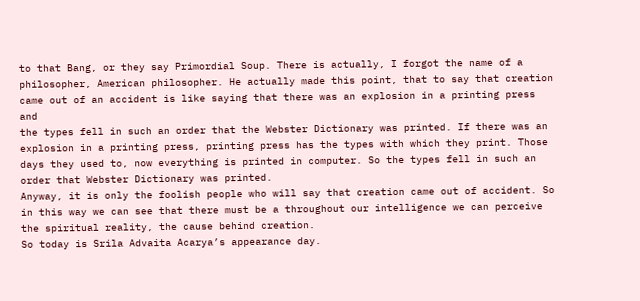to that Bang, or they say Primordial Soup. There is actually, I forgot the name of a
philosopher, American philosopher. He actually made this point, that to say that creation
came out of an accident is like saying that there was an explosion in a printing press and
the types fell in such an order that the Webster Dictionary was printed. If there was an explosion in a printing press, printing press has the types with which they print. Those
days they used to, now everything is printed in computer. So the types fell in such an
order that Webster Dictionary was printed.
Anyway, it is only the foolish people who will say that creation came out of accident. So
in this way we can see that there must be a throughout our intelligence we can perceive
the spiritual reality, the cause behind creation.
So today is Srila Advaita Acarya’s appearance day.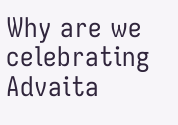Why are we celebrating Advaita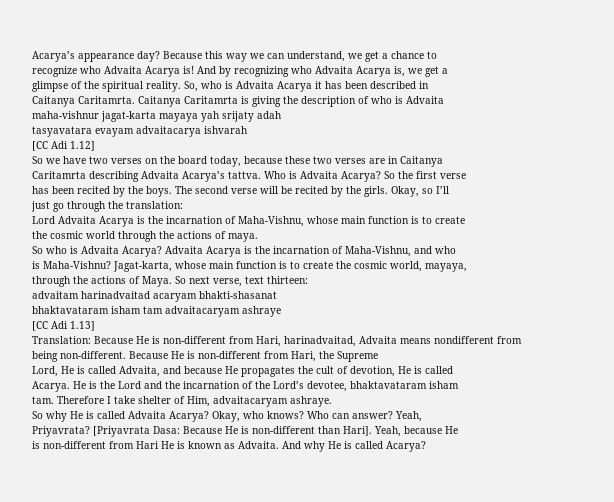Acarya’s appearance day? Because this way we can understand, we get a chance to
recognize who Advaita Acarya is! And by recognizing who Advaita Acarya is, we get a
glimpse of the spiritual reality. So, who is Advaita Acarya it has been described in
Caitanya Caritamrta. Caitanya Caritamrta is giving the description of who is Advaita
maha-vishnur jagat-karta mayaya yah srijaty adah
tasyavatara evayam advaitacarya ishvarah
[CC Adi 1.12]
So we have two verses on the board today, because these two verses are in Caitanya
Caritamrta describing Advaita Acarya’s tattva. Who is Advaita Acarya? So the first verse
has been recited by the boys. The second verse will be recited by the girls. Okay, so I’ll
just go through the translation:
Lord Advaita Acarya is the incarnation of Maha-Vishnu, whose main function is to create
the cosmic world through the actions of maya.
So who is Advaita Acarya? Advaita Acarya is the incarnation of Maha-Vishnu, and who
is Maha-Vishnu? Jagat-karta, whose main function is to create the cosmic world, mayaya,
through the actions of Maya. So next verse, text thirteen:
advaitam harinadvaitad acaryam bhakti-shasanat
bhaktavataram isham tam advaitacaryam ashraye
[CC Adi 1.13]
Translation: Because He is non-different from Hari, harinadvaitad, Advaita means nondifferent from being non-different. Because He is non-different from Hari, the Supreme
Lord, He is called Advaita, and because He propagates the cult of devotion, He is called
Acarya. He is the Lord and the incarnation of the Lord’s devotee, bhaktavataram isham
tam. Therefore I take shelter of Him, advaitacaryam ashraye.
So why He is called Advaita Acarya? Okay, who knows? Who can answer? Yeah,
Priyavrata? [Priyavrata Dasa: Because He is non-different than Hari]. Yeah, because He
is non-different from Hari He is known as Advaita. And why He is called Acarya?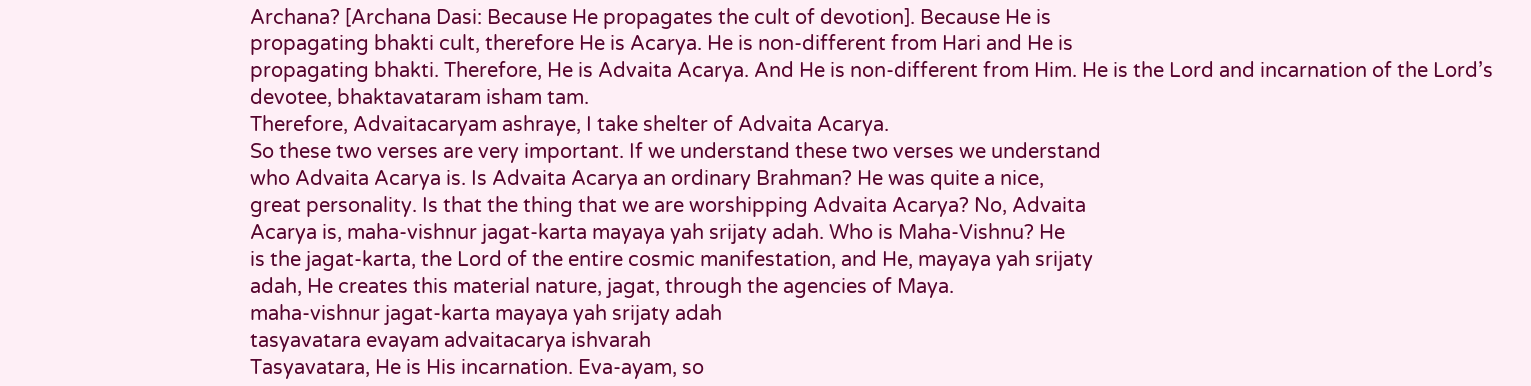Archana? [Archana Dasi: Because He propagates the cult of devotion]. Because He is
propagating bhakti cult, therefore He is Acarya. He is non-different from Hari and He is
propagating bhakti. Therefore, He is Advaita Acarya. And He is non-different from Him. He is the Lord and incarnation of the Lord’s devotee, bhaktavataram isham tam.
Therefore, Advaitacaryam ashraye, I take shelter of Advaita Acarya.
So these two verses are very important. If we understand these two verses we understand
who Advaita Acarya is. Is Advaita Acarya an ordinary Brahman? He was quite a nice,
great personality. Is that the thing that we are worshipping Advaita Acarya? No, Advaita
Acarya is, maha-vishnur jagat-karta mayaya yah srijaty adah. Who is Maha-Vishnu? He
is the jagat-karta, the Lord of the entire cosmic manifestation, and He, mayaya yah srijaty
adah, He creates this material nature, jagat, through the agencies of Maya.
maha-vishnur jagat-karta mayaya yah srijaty adah
tasyavatara evayam advaitacarya ishvarah
Tasyavatara, He is His incarnation. Eva-ayam, so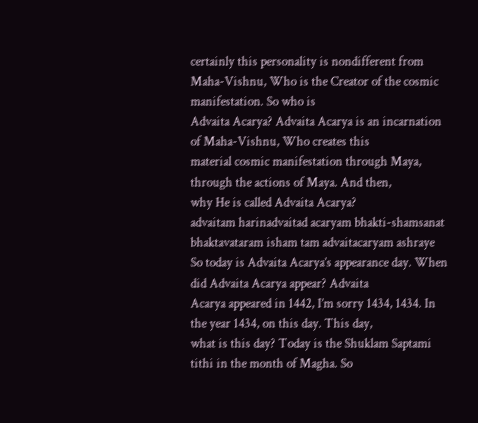certainly this personality is nondifferent from Maha-Vishnu, Who is the Creator of the cosmic manifestation. So who is
Advaita Acarya? Advaita Acarya is an incarnation of Maha-Vishnu, Who creates this
material cosmic manifestation through Maya, through the actions of Maya. And then,
why He is called Advaita Acarya?
advaitam harinadvaitad acaryam bhakti-shamsanat
bhaktavataram isham tam advaitacaryam ashraye
So today is Advaita Acarya’s appearance day. When did Advaita Acarya appear? Advaita
Acarya appeared in 1442, I’m sorry 1434, 1434. In the year 1434, on this day. This day,
what is this day? Today is the Shuklam Saptami tithi in the month of Magha. So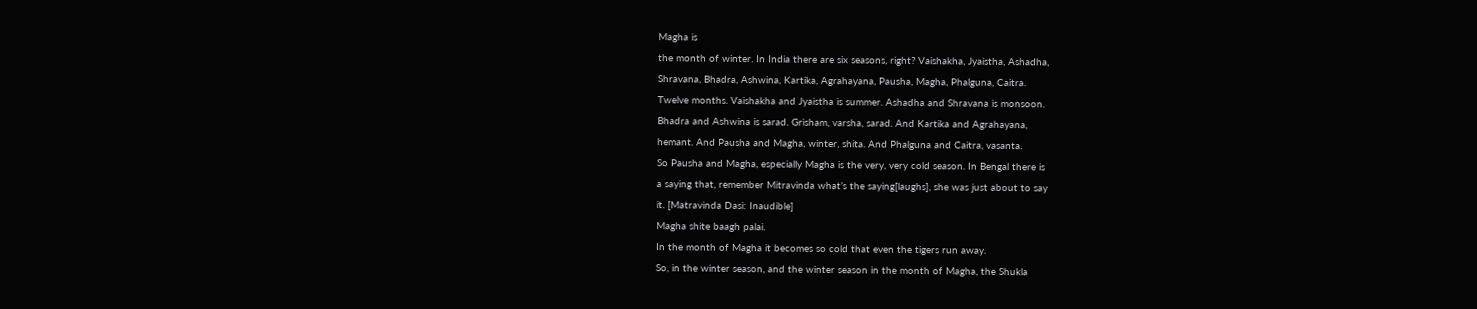Magha is
the month of winter. In India there are six seasons, right? Vaishakha, Jyaistha, Ashadha,
Shravana, Bhadra, Ashwina, Kartika, Agrahayana, Pausha, Magha, Phalguna, Caitra.
Twelve months. Vaishakha and Jyaistha is summer. Ashadha and Shravana is monsoon.
Bhadra and Ashwina is sarad. Grisham, varsha, sarad. And Kartika and Agrahayana,
hemant. And Pausha and Magha, winter, shita. And Phalguna and Caitra, vasanta.
So Pausha and Magha, especially Magha is the very, very cold season. In Bengal there is
a saying that, remember Mitravinda what’s the saying[laughs], she was just about to say
it. [Matravinda Dasi: Inaudible]
Magha shite baagh palai.
In the month of Magha it becomes so cold that even the tigers run away.
So, in the winter season, and the winter season in the month of Magha, the Shukla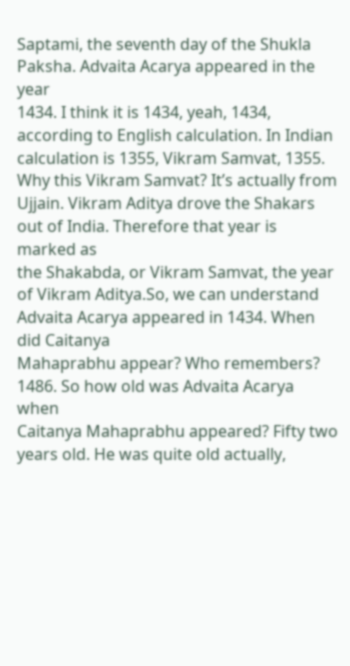Saptami, the seventh day of the Shukla Paksha. Advaita Acarya appeared in the year
1434. I think it is 1434, yeah, 1434, according to English calculation. In Indian
calculation is 1355, Vikram Samvat, 1355. Why this Vikram Samvat? It’s actually from
Ujjain. Vikram Aditya drove the Shakars out of India. Therefore that year is marked as
the Shakabda, or Vikram Samvat, the year of Vikram Aditya.So, we can understand Advaita Acarya appeared in 1434. When did Caitanya
Mahaprabhu appear? Who remembers? 1486. So how old was Advaita Acarya when
Caitanya Mahaprabhu appeared? Fifty two years old. He was quite old actually,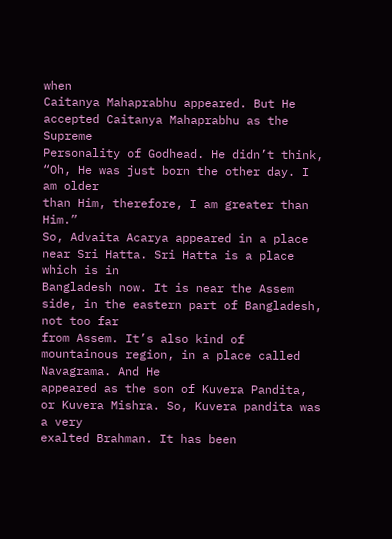when
Caitanya Mahaprabhu appeared. But He accepted Caitanya Mahaprabhu as the Supreme
Personality of Godhead. He didn’t think, “Oh, He was just born the other day. I am older
than Him, therefore, I am greater than Him.”
So, Advaita Acarya appeared in a place near Sri Hatta. Sri Hatta is a place which is in
Bangladesh now. It is near the Assem side, in the eastern part of Bangladesh, not too far
from Assem. It’s also kind of mountainous region, in a place called Navagrama. And He
appeared as the son of Kuvera Pandita, or Kuvera Mishra. So, Kuvera pandita was a very
exalted Brahman. It has been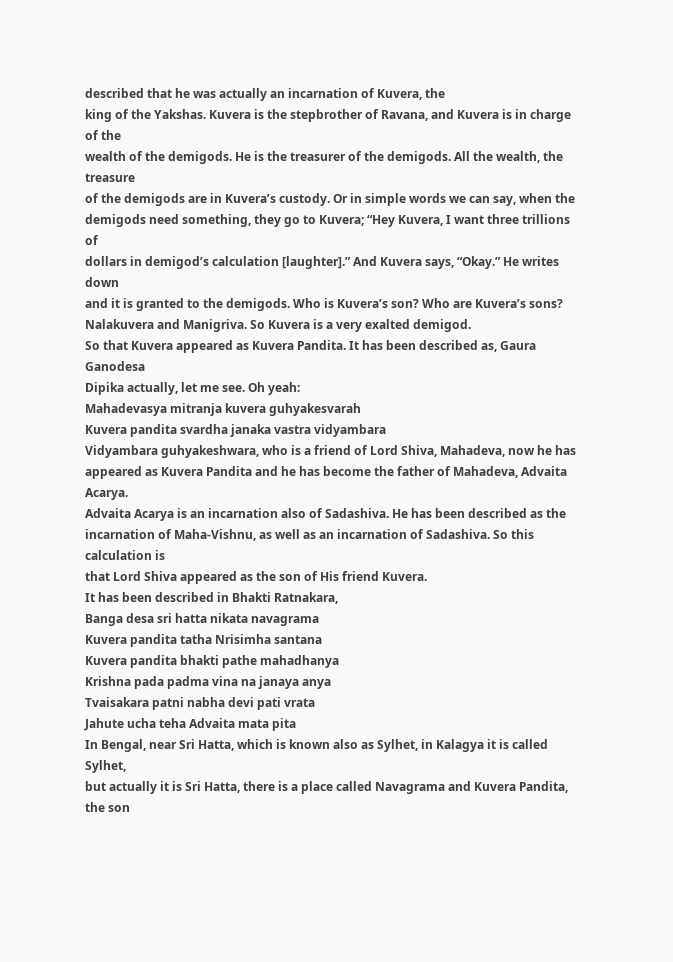described that he was actually an incarnation of Kuvera, the
king of the Yakshas. Kuvera is the stepbrother of Ravana, and Kuvera is in charge of the
wealth of the demigods. He is the treasurer of the demigods. All the wealth, the treasure
of the demigods are in Kuvera’s custody. Or in simple words we can say, when the
demigods need something, they go to Kuvera; “Hey Kuvera, I want three trillions of
dollars in demigod’s calculation [laughter].” And Kuvera says, “Okay.” He writes down
and it is granted to the demigods. Who is Kuvera’s son? Who are Kuvera’s sons?
Nalakuvera and Manigriva. So Kuvera is a very exalted demigod.
So that Kuvera appeared as Kuvera Pandita. It has been described as, Gaura Ganodesa
Dipika actually, let me see. Oh yeah:
Mahadevasya mitranja kuvera guhyakesvarah
Kuvera pandita svardha janaka vastra vidyambara
Vidyambara guhyakeshwara, who is a friend of Lord Shiva, Mahadeva, now he has
appeared as Kuvera Pandita and he has become the father of Mahadeva, Advaita Acarya.
Advaita Acarya is an incarnation also of Sadashiva. He has been described as the
incarnation of Maha-Vishnu, as well as an incarnation of Sadashiva. So this calculation is
that Lord Shiva appeared as the son of His friend Kuvera.
It has been described in Bhakti Ratnakara,
Banga desa sri hatta nikata navagrama
Kuvera pandita tatha Nrisimha santana
Kuvera pandita bhakti pathe mahadhanya
Krishna pada padma vina na janaya anya
Tvaisakara patni nabha devi pati vrata
Jahute ucha teha Advaita mata pita
In Bengal, near Sri Hatta, which is known also as Sylhet, in Kalagya it is called Sylhet,
but actually it is Sri Hatta, there is a place called Navagrama and Kuvera Pandita, the son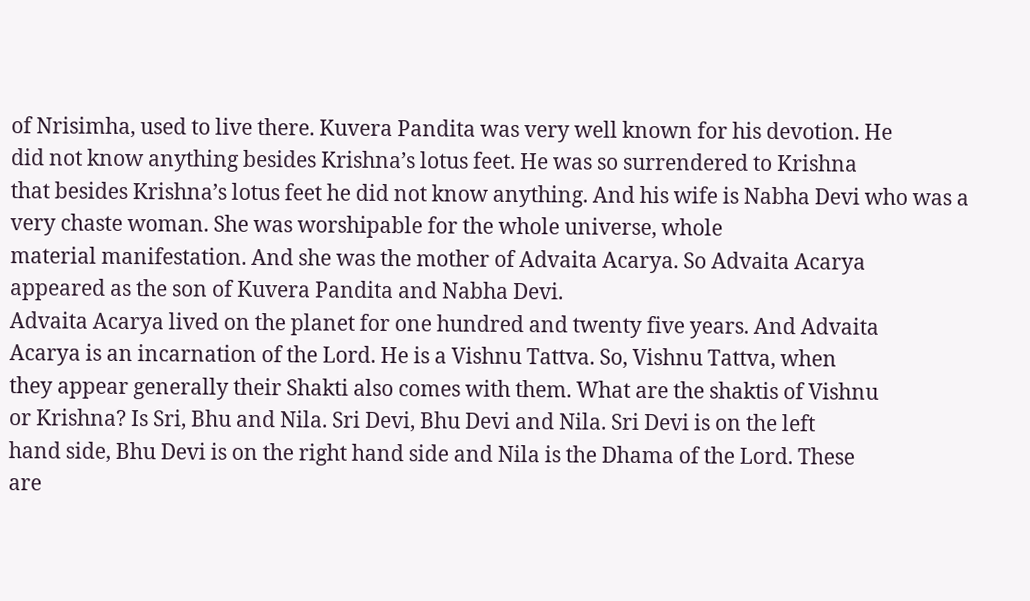of Nrisimha, used to live there. Kuvera Pandita was very well known for his devotion. He
did not know anything besides Krishna’s lotus feet. He was so surrendered to Krishna
that besides Krishna’s lotus feet he did not know anything. And his wife is Nabha Devi who was a very chaste woman. She was worshipable for the whole universe, whole
material manifestation. And she was the mother of Advaita Acarya. So Advaita Acarya
appeared as the son of Kuvera Pandita and Nabha Devi.
Advaita Acarya lived on the planet for one hundred and twenty five years. And Advaita
Acarya is an incarnation of the Lord. He is a Vishnu Tattva. So, Vishnu Tattva, when
they appear generally their Shakti also comes with them. What are the shaktis of Vishnu
or Krishna? Is Sri, Bhu and Nila. Sri Devi, Bhu Devi and Nila. Sri Devi is on the left
hand side, Bhu Devi is on the right hand side and Nila is the Dhama of the Lord. These
are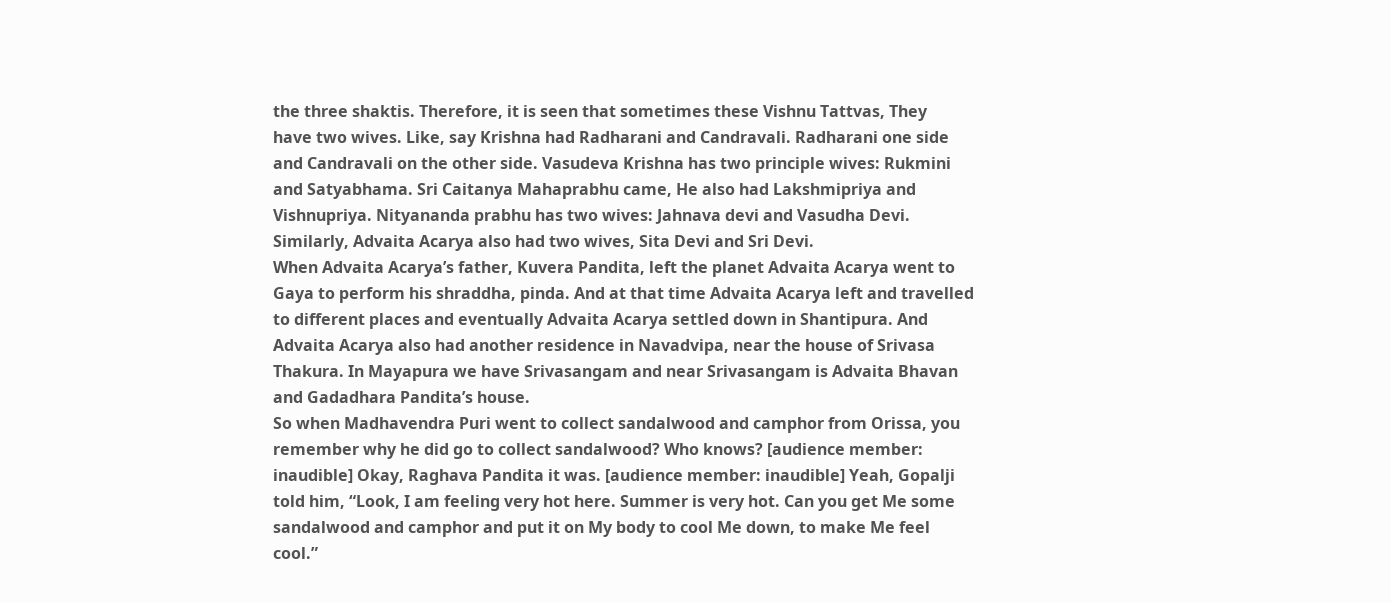the three shaktis. Therefore, it is seen that sometimes these Vishnu Tattvas, They
have two wives. Like, say Krishna had Radharani and Candravali. Radharani one side
and Candravali on the other side. Vasudeva Krishna has two principle wives: Rukmini
and Satyabhama. Sri Caitanya Mahaprabhu came, He also had Lakshmipriya and
Vishnupriya. Nityananda prabhu has two wives: Jahnava devi and Vasudha Devi.
Similarly, Advaita Acarya also had two wives, Sita Devi and Sri Devi.
When Advaita Acarya’s father, Kuvera Pandita, left the planet Advaita Acarya went to
Gaya to perform his shraddha, pinda. And at that time Advaita Acarya left and travelled
to different places and eventually Advaita Acarya settled down in Shantipura. And
Advaita Acarya also had another residence in Navadvipa, near the house of Srivasa
Thakura. In Mayapura we have Srivasangam and near Srivasangam is Advaita Bhavan
and Gadadhara Pandita’s house.
So when Madhavendra Puri went to collect sandalwood and camphor from Orissa, you
remember why he did go to collect sandalwood? Who knows? [audience member:
inaudible] Okay, Raghava Pandita it was. [audience member: inaudible] Yeah, Gopalji
told him, “Look, I am feeling very hot here. Summer is very hot. Can you get Me some
sandalwood and camphor and put it on My body to cool Me down, to make Me feel
cool.”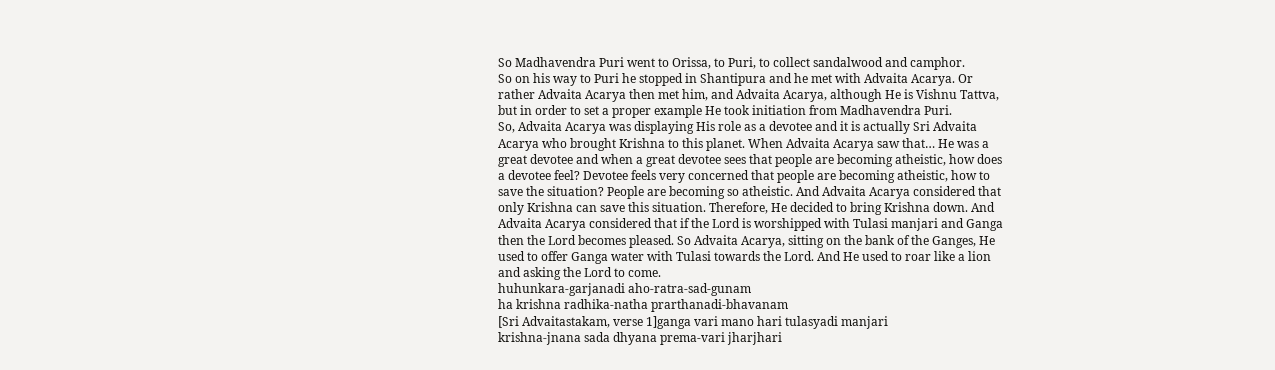So Madhavendra Puri went to Orissa, to Puri, to collect sandalwood and camphor.
So on his way to Puri he stopped in Shantipura and he met with Advaita Acarya. Or
rather Advaita Acarya then met him, and Advaita Acarya, although He is Vishnu Tattva,
but in order to set a proper example He took initiation from Madhavendra Puri.
So, Advaita Acarya was displaying His role as a devotee and it is actually Sri Advaita
Acarya who brought Krishna to this planet. When Advaita Acarya saw that… He was a
great devotee and when a great devotee sees that people are becoming atheistic, how does
a devotee feel? Devotee feels very concerned that people are becoming atheistic, how to
save the situation? People are becoming so atheistic. And Advaita Acarya considered that
only Krishna can save this situation. Therefore, He decided to bring Krishna down. And
Advaita Acarya considered that if the Lord is worshipped with Tulasi manjari and Ganga
then the Lord becomes pleased. So Advaita Acarya, sitting on the bank of the Ganges, He
used to offer Ganga water with Tulasi towards the Lord. And He used to roar like a lion
and asking the Lord to come.
huhunkara-garjanadi aho-ratra-sad-gunam
ha krishna radhika-natha prarthanadi-bhavanam
[Sri Advaitastakam, verse 1]ganga vari mano hari tulasyadi manjari
krishna-jnana sada dhyana prema-vari jharjhari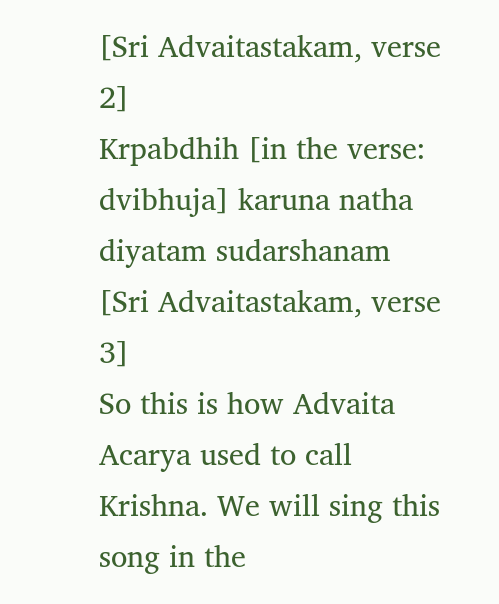[Sri Advaitastakam, verse 2]
Krpabdhih [in the verse: dvibhuja] karuna natha diyatam sudarshanam
[Sri Advaitastakam, verse 3]
So this is how Advaita Acarya used to call Krishna. We will sing this song in the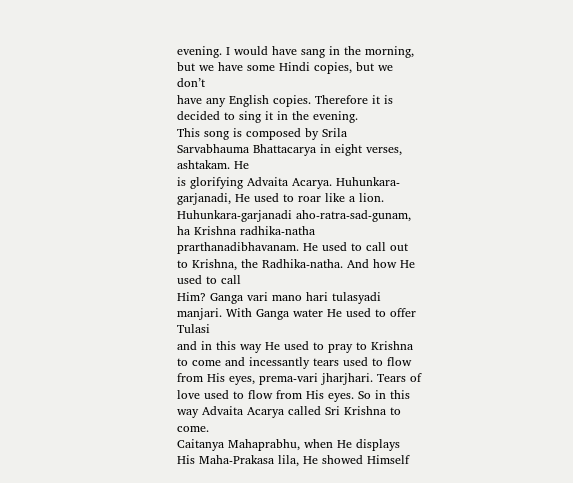evening. I would have sang in the morning, but we have some Hindi copies, but we don’t
have any English copies. Therefore it is decided to sing it in the evening.
This song is composed by Srila Sarvabhauma Bhattacarya in eight verses, ashtakam. He
is glorifying Advaita Acarya. Huhunkara-garjanadi, He used to roar like a lion.
Huhunkara-garjanadi aho-ratra-sad-gunam, ha Krishna radhika-natha prarthanadibhavanam. He used to call out to Krishna, the Radhika-natha. And how He used to call
Him? Ganga vari mano hari tulasyadi manjari. With Ganga water He used to offer Tulasi
and in this way He used to pray to Krishna to come and incessantly tears used to flow
from His eyes, prema-vari jharjhari. Tears of love used to flow from His eyes. So in this
way Advaita Acarya called Sri Krishna to come.
Caitanya Mahaprabhu, when He displays His Maha-Prakasa lila, He showed Himself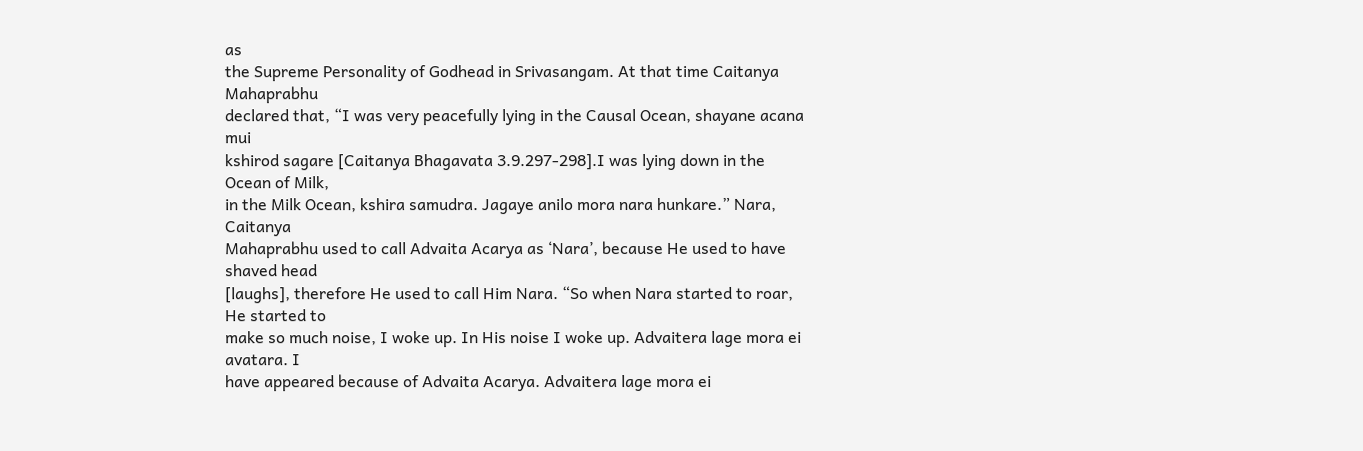as
the Supreme Personality of Godhead in Srivasangam. At that time Caitanya Mahaprabhu
declared that, “I was very peacefully lying in the Causal Ocean, shayane acana mui
kshirod sagare [Caitanya Bhagavata 3.9.297-298].I was lying down in the Ocean of Milk,
in the Milk Ocean, kshira samudra. Jagaye anilo mora nara hunkare.” Nara, Caitanya
Mahaprabhu used to call Advaita Acarya as ‘Nara’, because He used to have shaved head
[laughs], therefore He used to call Him Nara. “So when Nara started to roar, He started to
make so much noise, I woke up. In His noise I woke up. Advaitera lage mora ei avatara. I
have appeared because of Advaita Acarya. Advaitera lage mora ei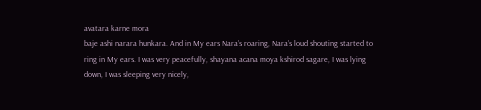avatara karne mora
baje ashi narara hunkara. And in My ears Nara’s roaring, Nara’s loud shouting started to
ring in My ears. I was very peacefully, shayana acana moya kshirod sagare, I was lying
down, I was sleeping very nicely,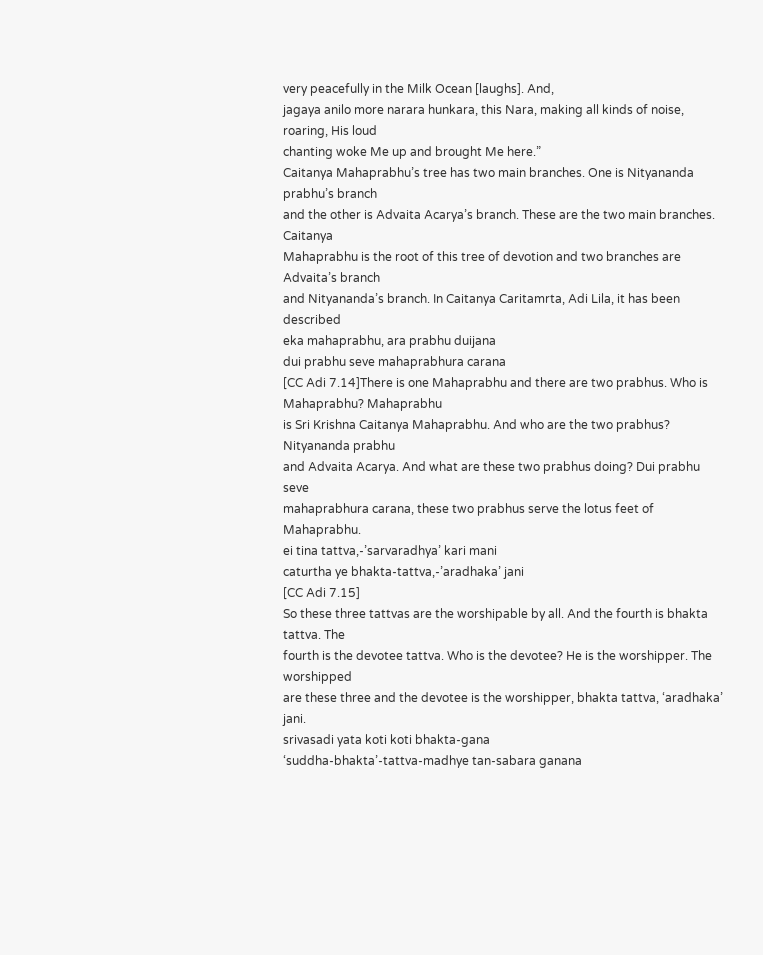very peacefully in the Milk Ocean [laughs]. And,
jagaya anilo more narara hunkara, this Nara, making all kinds of noise, roaring, His loud
chanting woke Me up and brought Me here.”
Caitanya Mahaprabhu’s tree has two main branches. One is Nityananda prabhu’s branch
and the other is Advaita Acarya’s branch. These are the two main branches. Caitanya
Mahaprabhu is the root of this tree of devotion and two branches are Advaita’s branch
and Nityananda’s branch. In Caitanya Caritamrta, Adi Lila, it has been described
eka mahaprabhu, ara prabhu duijana
dui prabhu seve mahaprabhura carana
[CC Adi 7.14]There is one Mahaprabhu and there are two prabhus. Who is Mahaprabhu? Mahaprabhu
is Sri Krishna Caitanya Mahaprabhu. And who are the two prabhus? Nityananda prabhu
and Advaita Acarya. And what are these two prabhus doing? Dui prabhu seve
mahaprabhura carana, these two prabhus serve the lotus feet of Mahaprabhu.
ei tina tattva,-’sarvaradhya’ kari mani
caturtha ye bhakta-tattva,-’aradhaka’ jani
[CC Adi 7.15]
So these three tattvas are the worshipable by all. And the fourth is bhakta tattva. The
fourth is the devotee tattva. Who is the devotee? He is the worshipper. The worshipped
are these three and the devotee is the worshipper, bhakta tattva, ‘aradhaka’ jani.
srivasadi yata koti koti bhakta-gana
‘suddha-bhakta’-tattva-madhye tan-sabara ganana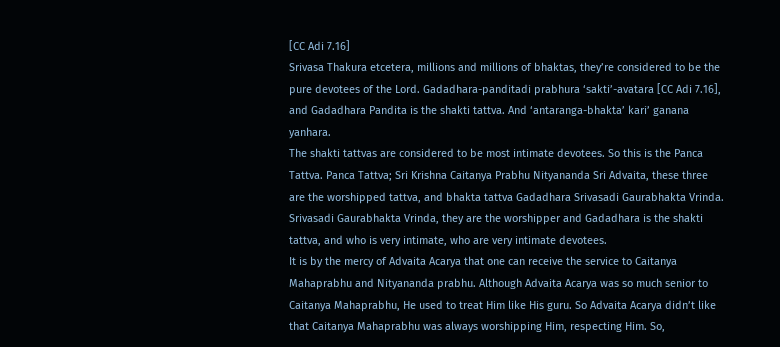[CC Adi 7.16]
Srivasa Thakura etcetera, millions and millions of bhaktas, they’re considered to be the
pure devotees of the Lord. Gadadhara-panditadi prabhura ‘sakti’-avatara [CC Adi 7.16],
and Gadadhara Pandita is the shakti tattva. And ‘antaranga-bhakta’ kari’ ganana yanhara.
The shakti tattvas are considered to be most intimate devotees. So this is the Panca
Tattva. Panca Tattva; Sri Krishna Caitanya Prabhu Nityananda Sri Advaita, these three
are the worshipped tattva, and bhakta tattva Gadadhara Srivasadi Gaurabhakta Vrinda.
Srivasadi Gaurabhakta Vrinda, they are the worshipper and Gadadhara is the shakti
tattva, and who is very intimate, who are very intimate devotees.
It is by the mercy of Advaita Acarya that one can receive the service to Caitanya
Mahaprabhu and Nityananda prabhu. Although Advaita Acarya was so much senior to
Caitanya Mahaprabhu, He used to treat Him like His guru. So Advaita Acarya didn’t like
that Caitanya Mahaprabhu was always worshipping Him, respecting Him. So,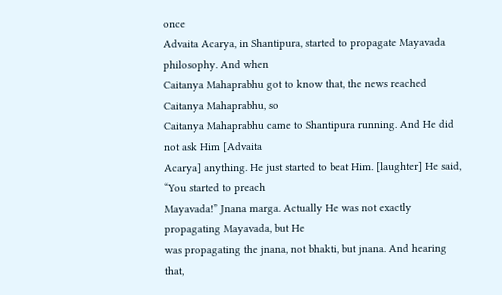once
Advaita Acarya, in Shantipura, started to propagate Mayavada philosophy. And when
Caitanya Mahaprabhu got to know that, the news reached Caitanya Mahaprabhu, so
Caitanya Mahaprabhu came to Shantipura running. And He did not ask Him [Advaita
Acarya] anything. He just started to beat Him. [laughter] He said, “You started to preach
Mayavada!” Jnana marga. Actually He was not exactly propagating Mayavada, but He
was propagating the jnana, not bhakti, but jnana. And hearing that,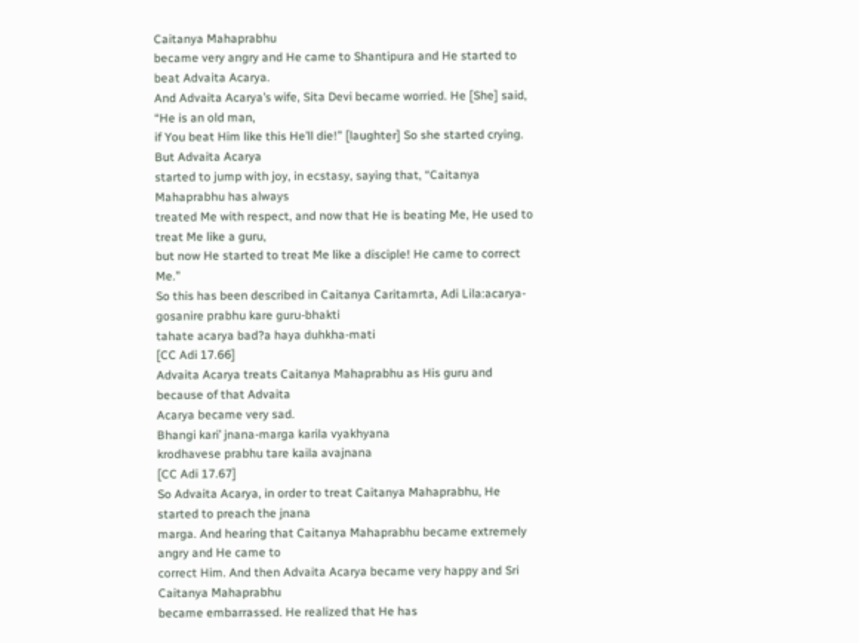Caitanya Mahaprabhu
became very angry and He came to Shantipura and He started to beat Advaita Acarya.
And Advaita Acarya’s wife, Sita Devi became worried. He [She] said, “He is an old man,
if You beat Him like this He’ll die!” [laughter] So she started crying. But Advaita Acarya
started to jump with joy, in ecstasy, saying that, “Caitanya Mahaprabhu has always
treated Me with respect, and now that He is beating Me, He used to treat Me like a guru,
but now He started to treat Me like a disciple! He came to correct Me.”
So this has been described in Caitanya Caritamrta, Adi Lila:acarya-gosanire prabhu kare guru-bhakti
tahate acarya bad?a haya duhkha-mati
[CC Adi 17.66]
Advaita Acarya treats Caitanya Mahaprabhu as His guru and because of that Advaita
Acarya became very sad.
Bhangi kari’ jnana-marga karila vyakhyana
krodhavese prabhu tare kaila avajnana
[CC Adi 17.67]
So Advaita Acarya, in order to treat Caitanya Mahaprabhu, He started to preach the jnana
marga. And hearing that Caitanya Mahaprabhu became extremely angry and He came to
correct Him. And then Advaita Acarya became very happy and Sri Caitanya Mahaprabhu
became embarrassed. He realized that He has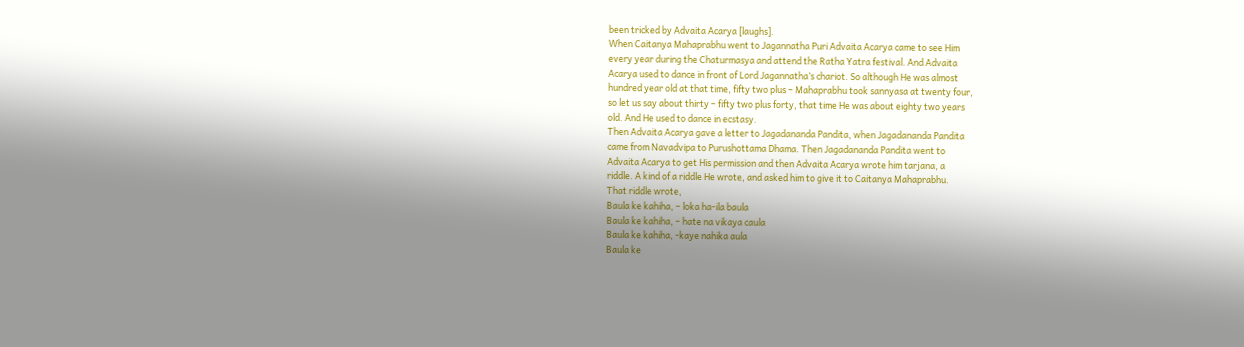been tricked by Advaita Acarya [laughs].
When Caitanya Mahaprabhu went to Jagannatha Puri Advaita Acarya came to see Him
every year during the Chaturmasya and attend the Ratha Yatra festival. And Advaita
Acarya used to dance in front of Lord Jagannatha’s chariot. So although He was almost
hundred year old at that time, fifty two plus – Mahaprabhu took sannyasa at twenty four,
so let us say about thirty – fifty two plus forty, that time He was about eighty two years
old. And He used to dance in ecstasy.
Then Advaita Acarya gave a letter to Jagadananda Pandita, when Jagadananda Pandita
came from Navadvipa to Purushottama Dhama. Then Jagadananda Pandita went to
Advaita Acarya to get His permission and then Advaita Acarya wrote him tarjana, a
riddle. A kind of a riddle He wrote, and asked him to give it to Caitanya Mahaprabhu.
That riddle wrote,
Baula ke kahiha, – loka ha-ila baula
Baula ke kahiha, – hate na vikaya caula
Baula ke kahiha, -kaye nahika aula
Baula ke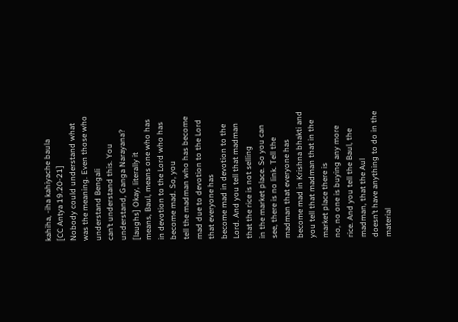kahiha, -iha kahiyache baula
[CC Antya 19.20-21]
Nobody could understand what was the meaning. Even those who understand Bengali
can’t understand this. You understand, Ganga Narayana? [laughs] Okay, literally it
means, Baul, means one who has in devotion to the Lord who has become mad. So, you
tell the madman who has become mad due to devotion to the Lord that everyone has
become mad in devotion to the Lord. And you tell that madman that the rice is not selling
in the market place. So you can see, there is no link. Tell the madman that everyone has
become mad in Krishna bhakti and you tell that madman that in the market place there is
no, no one is buying any more rice. And you tell the Baul, the madman, that the Aul
doesn’t have anything to do in the material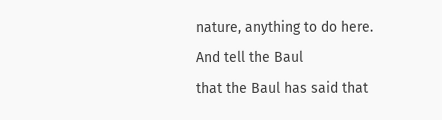nature, anything to do here. And tell the Baul
that the Baul has said that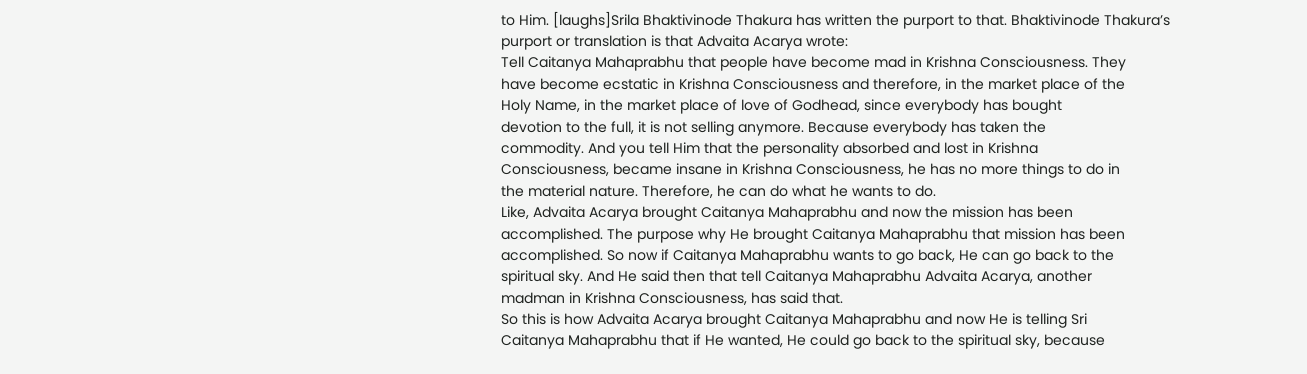to Him. [laughs]Srila Bhaktivinode Thakura has written the purport to that. Bhaktivinode Thakura’s
purport or translation is that Advaita Acarya wrote:
Tell Caitanya Mahaprabhu that people have become mad in Krishna Consciousness. They
have become ecstatic in Krishna Consciousness and therefore, in the market place of the
Holy Name, in the market place of love of Godhead, since everybody has bought
devotion to the full, it is not selling anymore. Because everybody has taken the
commodity. And you tell Him that the personality absorbed and lost in Krishna
Consciousness, became insane in Krishna Consciousness, he has no more things to do in
the material nature. Therefore, he can do what he wants to do.
Like, Advaita Acarya brought Caitanya Mahaprabhu and now the mission has been
accomplished. The purpose why He brought Caitanya Mahaprabhu that mission has been
accomplished. So now if Caitanya Mahaprabhu wants to go back, He can go back to the
spiritual sky. And He said then that tell Caitanya Mahaprabhu Advaita Acarya, another
madman in Krishna Consciousness, has said that.
So this is how Advaita Acarya brought Caitanya Mahaprabhu and now He is telling Sri
Caitanya Mahaprabhu that if He wanted, He could go back to the spiritual sky, because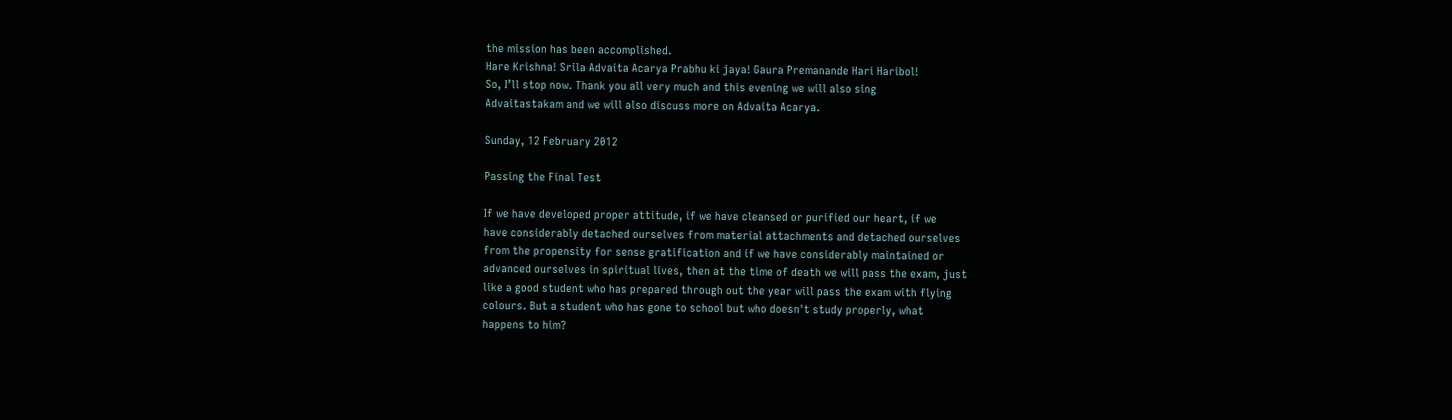the mission has been accomplished.
Hare Krishna! Srila Advaita Acarya Prabhu ki jaya! Gaura Premanande Hari Haribol!
So, I’ll stop now. Thank you all very much and this evening we will also sing
Advaitastakam and we will also discuss more on Advaita Acarya.

Sunday, 12 February 2012

Passing the Final Test

If we have developed proper attitude, if we have cleansed or purified our heart, if we
have considerably detached ourselves from material attachments and detached ourselves
from the propensity for sense gratification and if we have considerably maintained or
advanced ourselves in spiritual lives, then at the time of death we will pass the exam, just
like a good student who has prepared through out the year will pass the exam with flying
colours. But a student who has gone to school but who doesn't study properly, what
happens to him?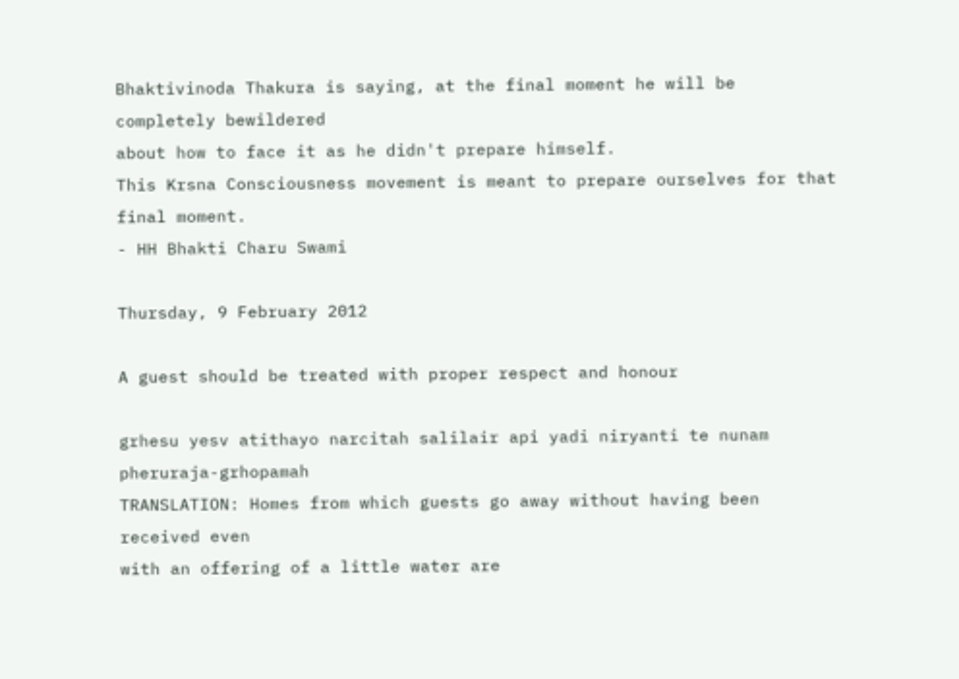Bhaktivinoda Thakura is saying, at the final moment he will be completely bewildered
about how to face it as he didn't prepare himself.
This Krsna Consciousness movement is meant to prepare ourselves for that final moment.
- HH Bhakti Charu Swami

Thursday, 9 February 2012

A guest should be treated with proper respect and honour

grhesu yesv atithayo narcitah salilair api yadi niryanti te nunam pheruraja-grhopamah
TRANSLATION: Homes from which guests go away without having been received even
with an offering of a little water are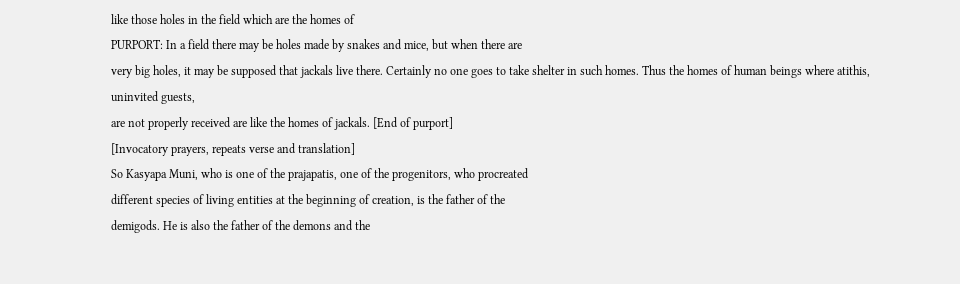like those holes in the field which are the homes of
PURPORT: In a field there may be holes made by snakes and mice, but when there are
very big holes, it may be supposed that jackals live there. Certainly no one goes to take shelter in such homes. Thus the homes of human beings where atithis, uninvited guests,
are not properly received are like the homes of jackals. [End of purport]
[Invocatory prayers, repeats verse and translation]
So Kasyapa Muni, who is one of the prajapatis, one of the progenitors, who procreated
different species of living entities at the beginning of creation, is the father of the
demigods. He is also the father of the demons and the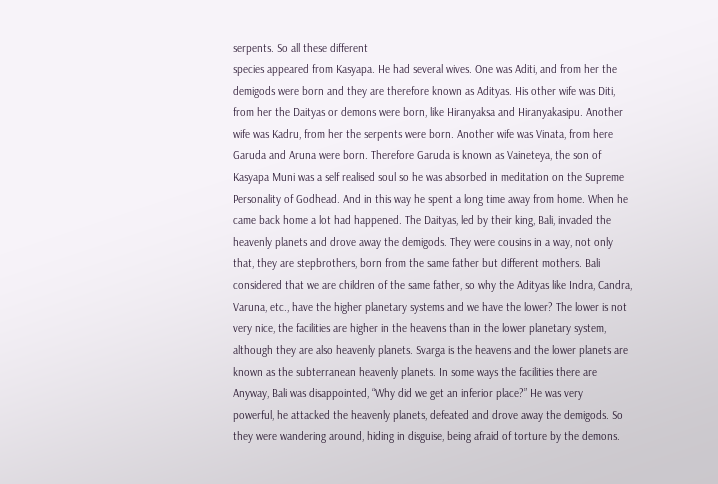serpents. So all these different
species appeared from Kasyapa. He had several wives. One was Aditi, and from her the
demigods were born and they are therefore known as Adityas. His other wife was Diti,
from her the Daityas or demons were born, like Hiranyaksa and Hiranyakasipu. Another
wife was Kadru, from her the serpents were born. Another wife was Vinata, from here
Garuda and Aruna were born. Therefore Garuda is known as Vaineteya, the son of
Kasyapa Muni was a self realised soul so he was absorbed in meditation on the Supreme
Personality of Godhead. And in this way he spent a long time away from home. When he
came back home a lot had happened. The Daityas, led by their king, Bali, invaded the
heavenly planets and drove away the demigods. They were cousins in a way, not only
that, they are stepbrothers, born from the same father but different mothers. Bali
considered that we are children of the same father, so why the Adityas like Indra, Candra,
Varuna, etc., have the higher planetary systems and we have the lower? The lower is not
very nice, the facilities are higher in the heavens than in the lower planetary system,
although they are also heavenly planets. Svarga is the heavens and the lower planets are
known as the subterranean heavenly planets. In some ways the facilities there are
Anyway, Bali was disappointed, “Why did we get an inferior place?” He was very
powerful, he attacked the heavenly planets, defeated and drove away the demigods. So
they were wandering around, hiding in disguise, being afraid of torture by the demons.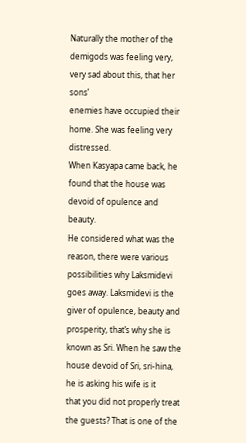Naturally the mother of the demigods was feeling very, very sad about this, that her sons’
enemies have occupied their home. She was feeling very distressed.
When Kasyapa came back, he found that the house was devoid of opulence and beauty.
He considered what was the reason, there were various possibilities why Laksmidevi
goes away. Laksmidevi is the giver of opulence, beauty and prosperity, that’s why she is
known as Sri. When he saw the house devoid of Sri, sri-hina, he is asking his wife is it
that you did not properly treat the guests? That is one of the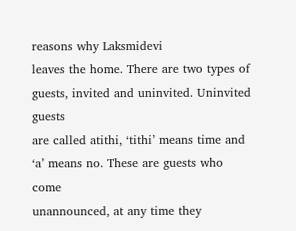reasons why Laksmidevi
leaves the home. There are two types of guests, invited and uninvited. Uninvited guests
are called atithi, ‘tithi’ means time and ‘a’ means no. These are guests who come
unannounced, at any time they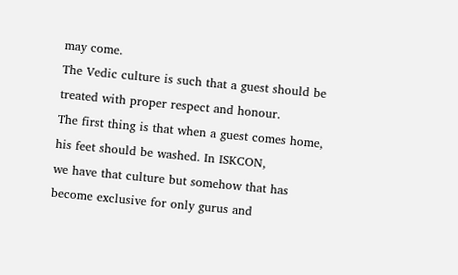may come.
The Vedic culture is such that a guest should be treated with proper respect and honour.
The first thing is that when a guest comes home, his feet should be washed. In ISKCON,
we have that culture but somehow that has become exclusive for only gurus and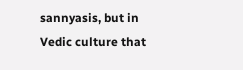sannyasis, but in Vedic culture that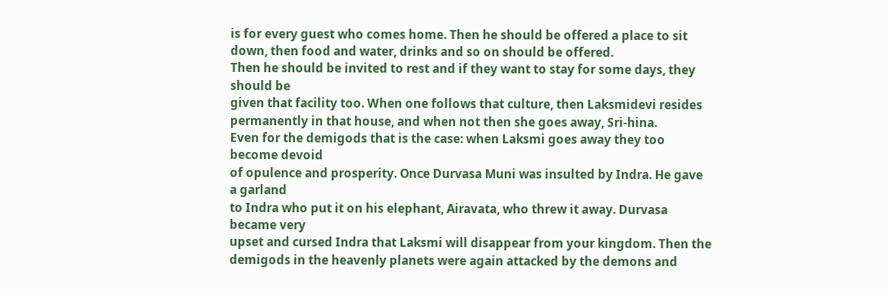is for every guest who comes home. Then he should be offered a place to sit down, then food and water, drinks and so on should be offered.
Then he should be invited to rest and if they want to stay for some days, they should be
given that facility too. When one follows that culture, then Laksmidevi resides
permanently in that house, and when not then she goes away, Sri-hina.
Even for the demigods that is the case: when Laksmi goes away they too become devoid
of opulence and prosperity. Once Durvasa Muni was insulted by Indra. He gave a garland
to Indra who put it on his elephant, Airavata, who threw it away. Durvasa became very
upset and cursed Indra that Laksmi will disappear from your kingdom. Then the
demigods in the heavenly planets were again attacked by the demons and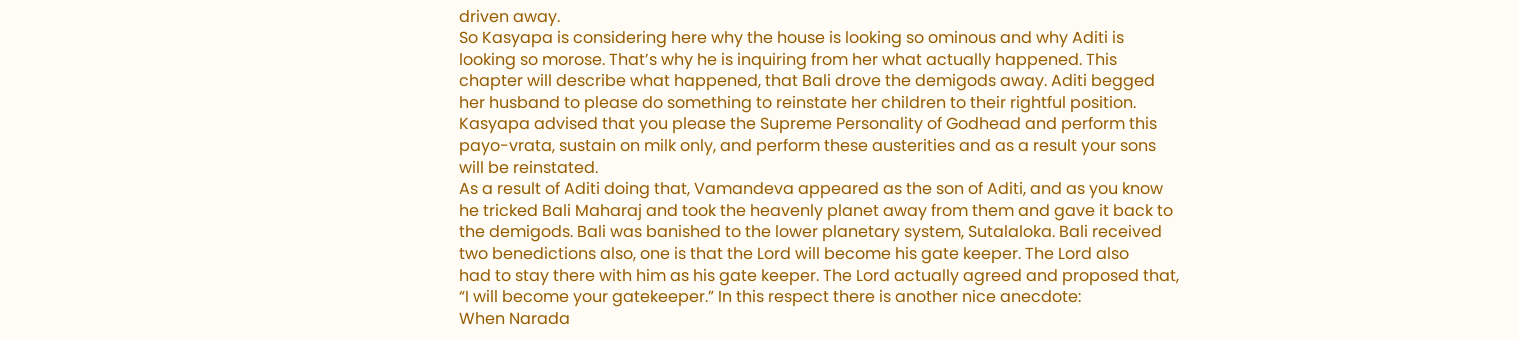driven away.
So Kasyapa is considering here why the house is looking so ominous and why Aditi is
looking so morose. That’s why he is inquiring from her what actually happened. This
chapter will describe what happened, that Bali drove the demigods away. Aditi begged
her husband to please do something to reinstate her children to their rightful position.
Kasyapa advised that you please the Supreme Personality of Godhead and perform this
payo-vrata, sustain on milk only, and perform these austerities and as a result your sons
will be reinstated.
As a result of Aditi doing that, Vamandeva appeared as the son of Aditi, and as you know
he tricked Bali Maharaj and took the heavenly planet away from them and gave it back to
the demigods. Bali was banished to the lower planetary system, Sutalaloka. Bali received
two benedictions also, one is that the Lord will become his gate keeper. The Lord also
had to stay there with him as his gate keeper. The Lord actually agreed and proposed that,
“I will become your gatekeeper.” In this respect there is another nice anecdote:
When Narada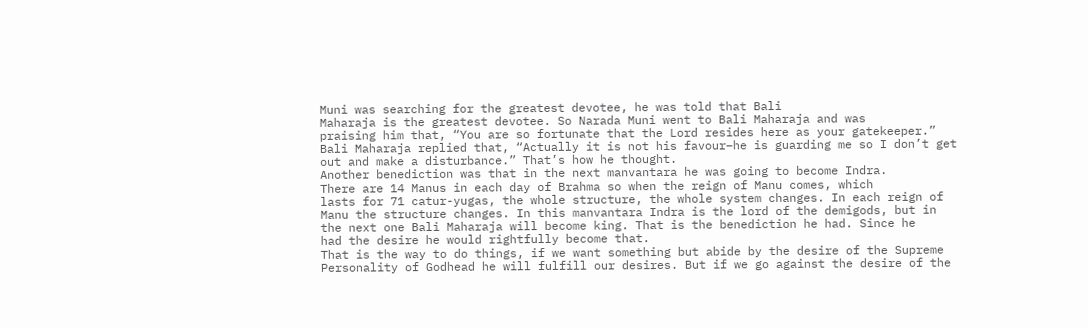Muni was searching for the greatest devotee, he was told that Bali
Maharaja is the greatest devotee. So Narada Muni went to Bali Maharaja and was
praising him that, “You are so fortunate that the Lord resides here as your gatekeeper.”
Bali Maharaja replied that, “Actually it is not his favour–he is guarding me so I don’t get
out and make a disturbance.” That’s how he thought.
Another benediction was that in the next manvantara he was going to become Indra.
There are 14 Manus in each day of Brahma so when the reign of Manu comes, which
lasts for 71 catur-yugas, the whole structure, the whole system changes. In each reign of
Manu the structure changes. In this manvantara Indra is the lord of the demigods, but in
the next one Bali Maharaja will become king. That is the benediction he had. Since he
had the desire he would rightfully become that.
That is the way to do things, if we want something but abide by the desire of the Supreme
Personality of Godhead he will fulfill our desires. But if we go against the desire of the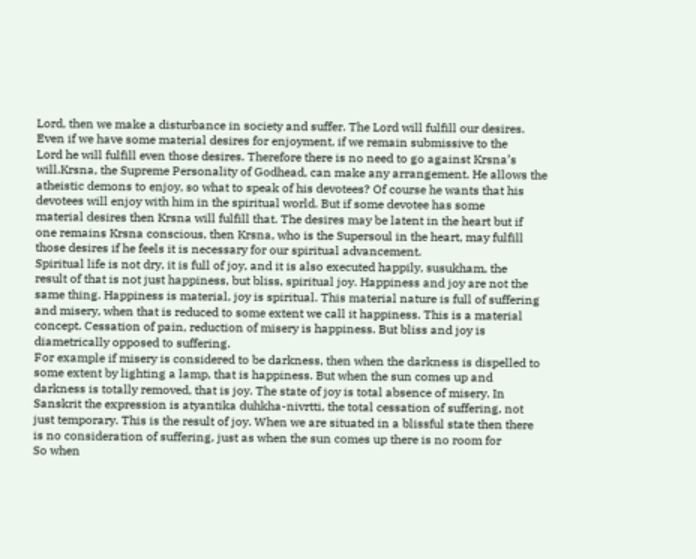Lord, then we make a disturbance in society and suffer. The Lord will fulfill our desires.
Even if we have some material desires for enjoyment, if we remain submissive to the
Lord he will fulfill even those desires. Therefore there is no need to go against Krsna’s
will.Krsna, the Supreme Personality of Godhead, can make any arrangement. He allows the
atheistic demons to enjoy, so what to speak of his devotees? Of course he wants that his
devotees will enjoy with him in the spiritual world. But if some devotee has some
material desires then Krsna will fulfill that. The desires may be latent in the heart but if
one remains Krsna conscious, then Krsna, who is the Supersoul in the heart, may fulfill
those desires if he feels it is necessary for our spiritual advancement.
Spiritual life is not dry, it is full of joy, and it is also executed happily, susukham, the
result of that is not just happiness, but bliss, spiritual joy. Happiness and joy are not the
same thing. Happiness is material, joy is spiritual. This material nature is full of suffering
and misery, when that is reduced to some extent we call it happiness. This is a material
concept. Cessation of pain, reduction of misery is happiness. But bliss and joy is
diametrically opposed to suffering.
For example if misery is considered to be darkness, then when the darkness is dispelled to
some extent by lighting a lamp, that is happiness. But when the sun comes up and
darkness is totally removed, that is joy. The state of joy is total absence of misery. In
Sanskrit the expression is atyantika duhkha-nivrtti, the total cessation of suffering, not
just temporary. This is the result of joy. When we are situated in a blissful state then there
is no consideration of suffering, just as when the sun comes up there is no room for
So when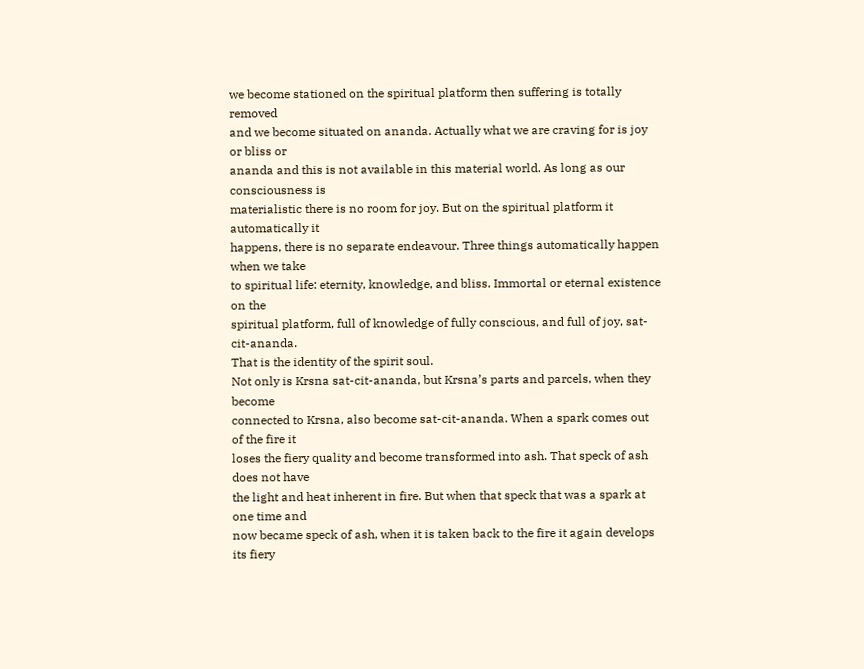we become stationed on the spiritual platform then suffering is totally removed
and we become situated on ananda. Actually what we are craving for is joy or bliss or
ananda and this is not available in this material world. As long as our consciousness is
materialistic there is no room for joy. But on the spiritual platform it automatically it
happens, there is no separate endeavour. Three things automatically happen when we take
to spiritual life: eternity, knowledge, and bliss. Immortal or eternal existence on the
spiritual platform, full of knowledge of fully conscious, and full of joy, sat-cit-ananda.
That is the identity of the spirit soul.
Not only is Krsna sat-cit-ananda, but Krsna’s parts and parcels, when they become
connected to Krsna, also become sat-cit-ananda. When a spark comes out of the fire it
loses the fiery quality and become transformed into ash. That speck of ash does not have
the light and heat inherent in fire. But when that speck that was a spark at one time and
now became speck of ash, when it is taken back to the fire it again develops its fiery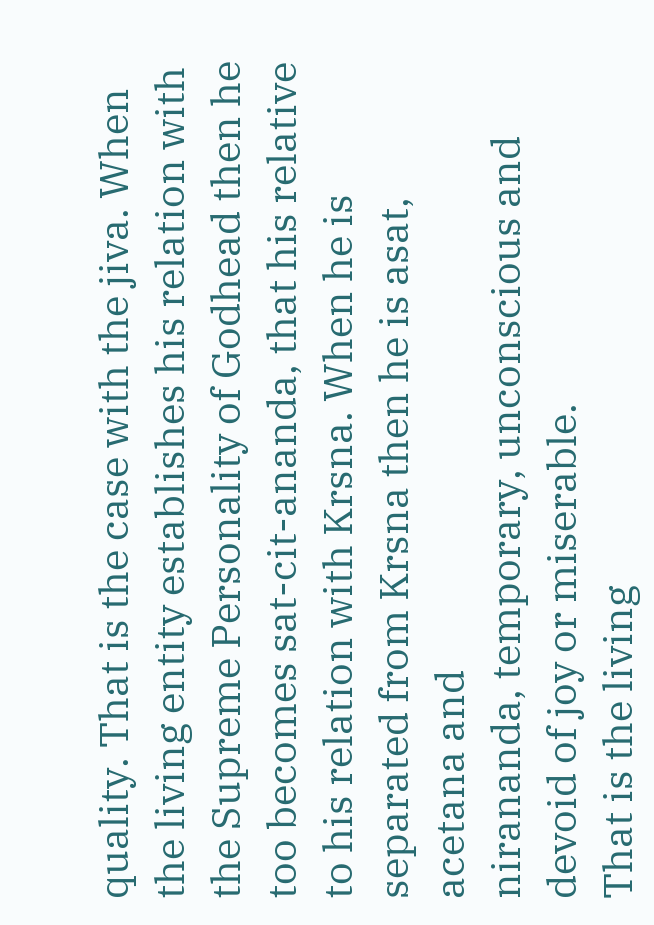quality. That is the case with the jiva. When the living entity establishes his relation with
the Supreme Personality of Godhead then he too becomes sat-cit-ananda, that his relative
to his relation with Krsna. When he is separated from Krsna then he is asat, acetana and
nirananda, temporary, unconscious and devoid of joy or miserable.
That is the living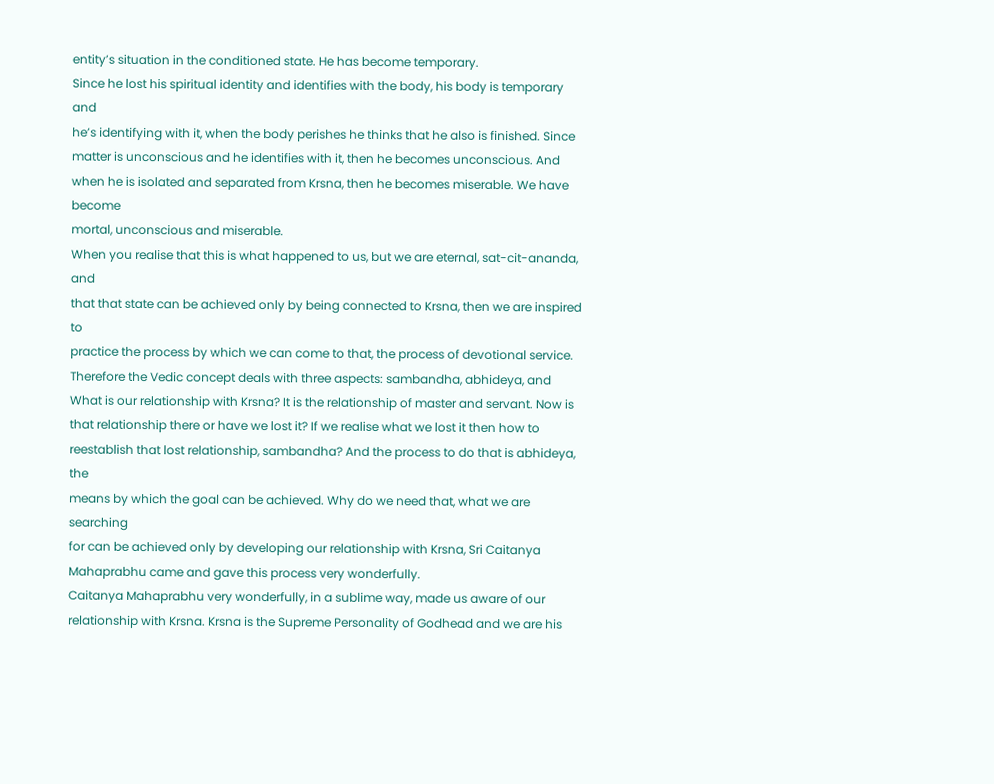entity’s situation in the conditioned state. He has become temporary.
Since he lost his spiritual identity and identifies with the body, his body is temporary and
he’s identifying with it, when the body perishes he thinks that he also is finished. Since
matter is unconscious and he identifies with it, then he becomes unconscious. And when he is isolated and separated from Krsna, then he becomes miserable. We have become
mortal, unconscious and miserable.
When you realise that this is what happened to us, but we are eternal, sat-cit-ananda, and
that that state can be achieved only by being connected to Krsna, then we are inspired to
practice the process by which we can come to that, the process of devotional service.
Therefore the Vedic concept deals with three aspects: sambandha, abhideya, and
What is our relationship with Krsna? It is the relationship of master and servant. Now is
that relationship there or have we lost it? If we realise what we lost it then how to
reestablish that lost relationship, sambandha? And the process to do that is abhideya, the
means by which the goal can be achieved. Why do we need that, what we are searching
for can be achieved only by developing our relationship with Krsna, Sri Caitanya
Mahaprabhu came and gave this process very wonderfully.
Caitanya Mahaprabhu very wonderfully, in a sublime way, made us aware of our
relationship with Krsna. Krsna is the Supreme Personality of Godhead and we are his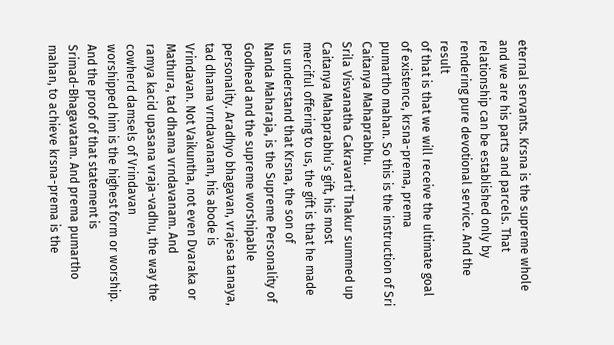eternal servants. Krsna is the supreme whole and we are his parts and parcels. That
relationship can be established only by rendering pure devotional service. And the result
of that is that we will receive the ultimate goal of existence, krsna-prema, prema
pumartho mahan. So this is the instruction of Sri Caitanya Mahaprabhu.
Srila Visvanatha Cakravarti Thakur summed up Caitanya Mahaprabhu’s gift, his most
merciful offering to us, the gift is that he made us understand that Krsna, the son of
Nanda Maharaja, is the Supreme Personality of Godhead and the supreme worshipable
personality. Aradhyo bhagavan, vrajesa tanaya, tad dhama vrndavanam, his abode is
Vrindavan. Not Vaikuntha, not even Dvaraka or Mathura, tad dhama vrndavanam. And
ramya kacid upasana vraja-vadhu, the way the cowherd damsels of Vrindavan
worshipped him is the highest form or worship. And the proof of that statement is
Srimad-Bhagavatam. And prema pumartho mahan, to achieve krsna-prema is the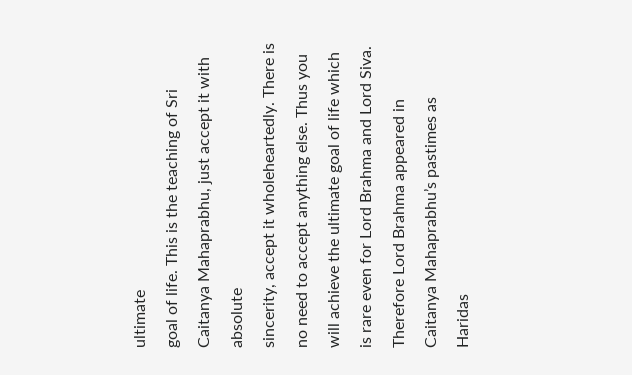ultimate
goal of life. This is the teaching of Sri Caitanya Mahaprabhu, just accept it with absolute
sincerity, accept it wholeheartedly. There is no need to accept anything else. Thus you
will achieve the ultimate goal of life which is rare even for Lord Brahma and Lord Siva.
Therefore Lord Brahma appeared in Caitanya Mahaprabhu’s pastimes as Haridas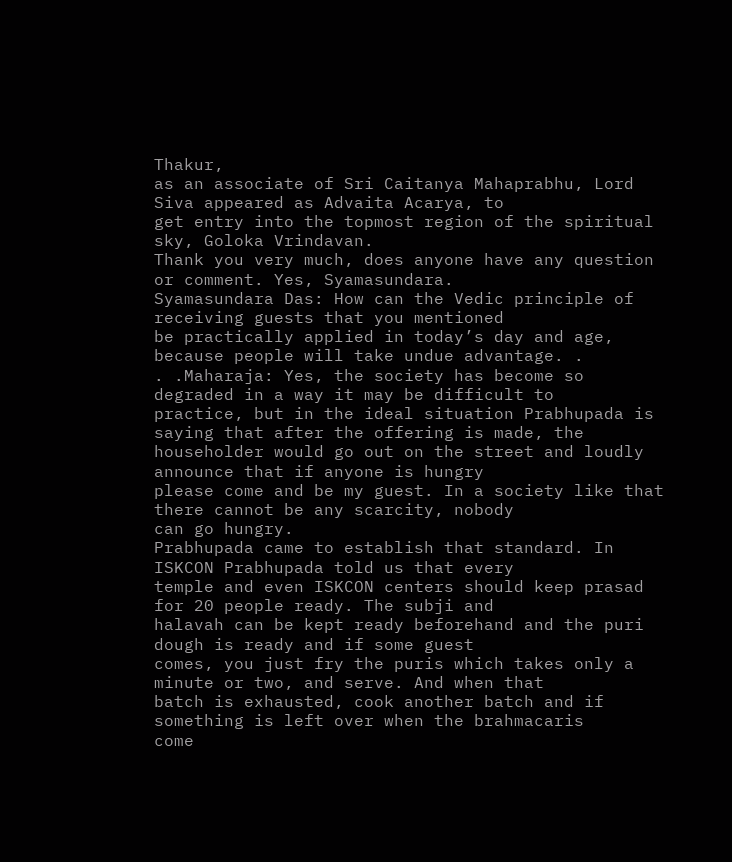Thakur,
as an associate of Sri Caitanya Mahaprabhu, Lord Siva appeared as Advaita Acarya, to
get entry into the topmost region of the spiritual sky, Goloka Vrindavan.
Thank you very much, does anyone have any question or comment. Yes, Syamasundara.
Syamasundara Das: How can the Vedic principle of receiving guests that you mentioned
be practically applied in today’s day and age, because people will take undue advantage. .
. .Maharaja: Yes, the society has become so degraded in a way it may be difficult to
practice, but in the ideal situation Prabhupada is saying that after the offering is made, the
householder would go out on the street and loudly announce that if anyone is hungry
please come and be my guest. In a society like that there cannot be any scarcity, nobody
can go hungry.
Prabhupada came to establish that standard. In ISKCON Prabhupada told us that every
temple and even ISKCON centers should keep prasad for 20 people ready. The subji and
halavah can be kept ready beforehand and the puri dough is ready and if some guest
comes, you just fry the puris which takes only a minute or two, and serve. And when that
batch is exhausted, cook another batch and if something is left over when the brahmacaris
come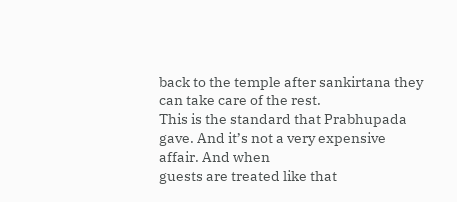back to the temple after sankirtana they can take care of the rest.
This is the standard that Prabhupada gave. And it’s not a very expensive affair. And when
guests are treated like that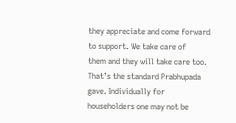they appreciate and come forward to support. We take care of
them and they will take care too. That’s the standard Prabhupada gave. Individually for
householders one may not be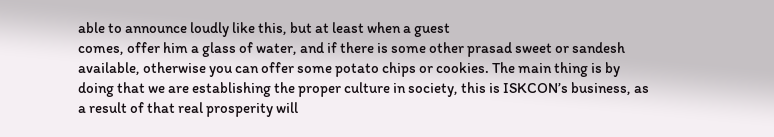able to announce loudly like this, but at least when a guest
comes, offer him a glass of water, and if there is some other prasad sweet or sandesh
available, otherwise you can offer some potato chips or cookies. The main thing is by
doing that we are establishing the proper culture in society, this is ISKCON’s business, as
a result of that real prosperity will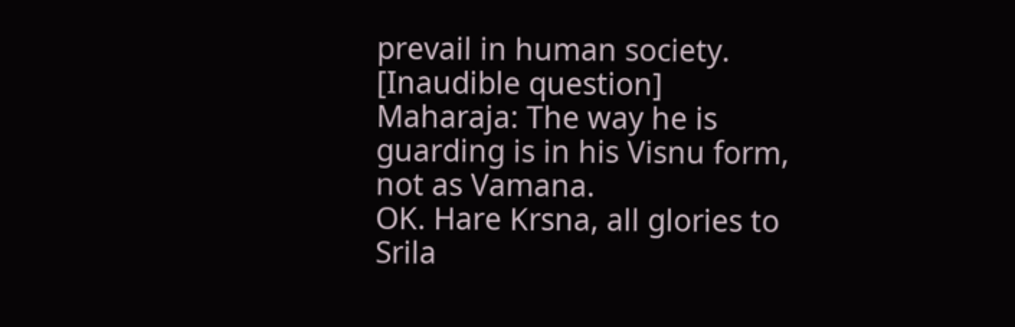prevail in human society.
[Inaudible question]
Maharaja: The way he is guarding is in his Visnu form, not as Vamana.
OK. Hare Krsna, all glories to Srila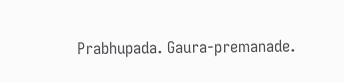Prabhupada. Gaura-premanade.